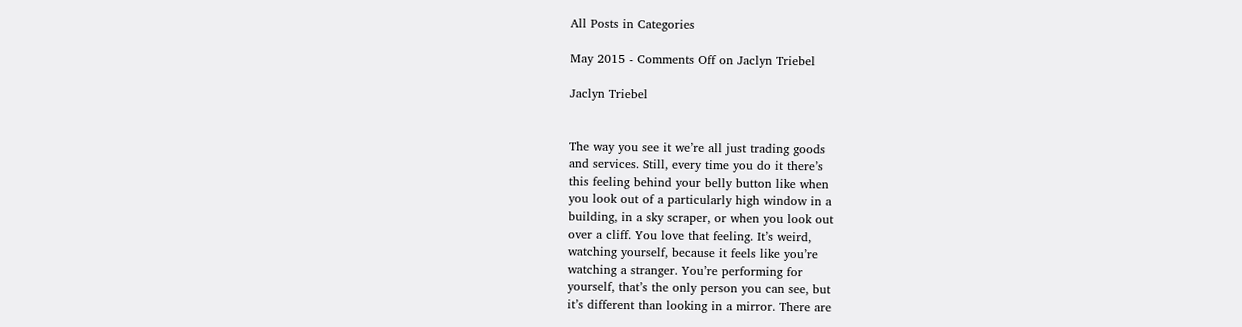All Posts in Categories

May 2015 - Comments Off on Jaclyn Triebel

Jaclyn Triebel


The way you see it we’re all just trading goods
and services. Still, every time you do it there’s
this feeling behind your belly button like when
you look out of a particularly high window in a
building, in a sky scraper, or when you look out
over a cliff. You love that feeling. It’s weird,
watching yourself, because it feels like you’re
watching a stranger. You’re performing for
yourself, that’s the only person you can see, but
it’s different than looking in a mirror. There are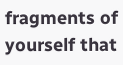fragments of yourself that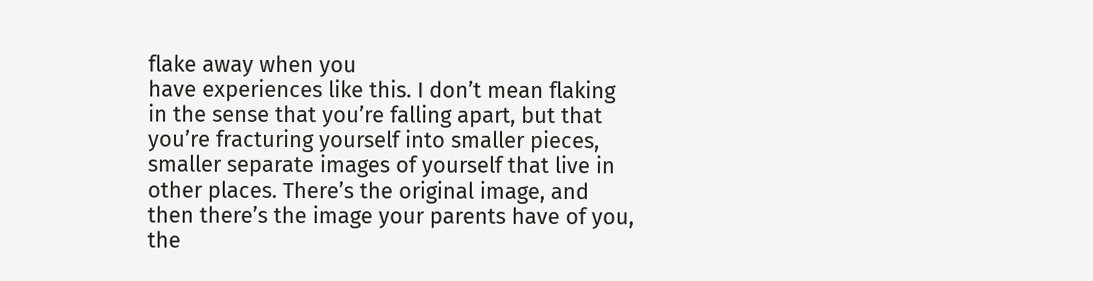flake away when you
have experiences like this. I don’t mean flaking
in the sense that you’re falling apart, but that
you’re fracturing yourself into smaller pieces,
smaller separate images of yourself that live in
other places. There’s the original image, and
then there’s the image your parents have of you,
the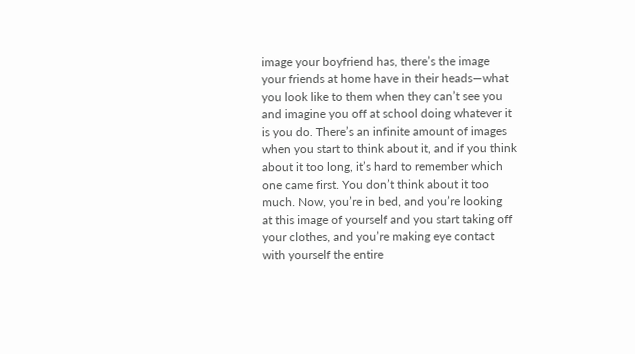image your boyfriend has, there’s the image
your friends at home have in their heads—what
you look like to them when they can’t see you
and imagine you off at school doing whatever it
is you do. There’s an infinite amount of images
when you start to think about it, and if you think
about it too long, it’s hard to remember which
one came first. You don’t think about it too
much. Now, you’re in bed, and you’re looking
at this image of yourself and you start taking off
your clothes, and you’re making eye contact
with yourself the entire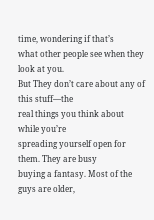time, wondering if that’s
what other people see when they look at you.
But They don’t care about any of this stuff—the
real things you think about while you’re
spreading yourself open for them. They are busy
buying a fantasy. Most of the guys are older,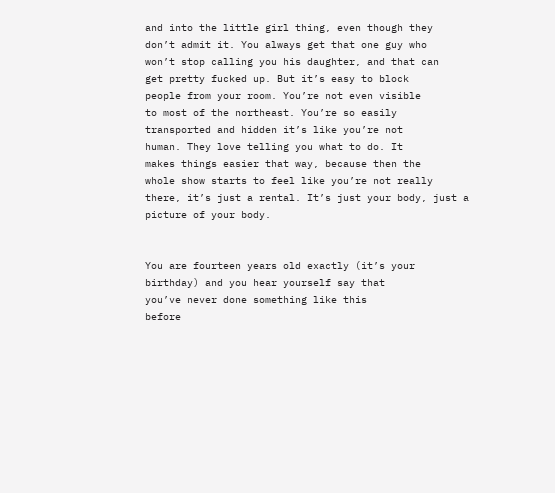and into the little girl thing, even though they
don’t admit it. You always get that one guy who
won’t stop calling you his daughter, and that can
get pretty fucked up. But it’s easy to block
people from your room. You’re not even visible
to most of the northeast. You’re so easily
transported and hidden it’s like you’re not
human. They love telling you what to do. It
makes things easier that way, because then the
whole show starts to feel like you’re not really
there, it’s just a rental. It’s just your body, just a
picture of your body.


You are fourteen years old exactly (it’s your
birthday) and you hear yourself say that
you’ve never done something like this
before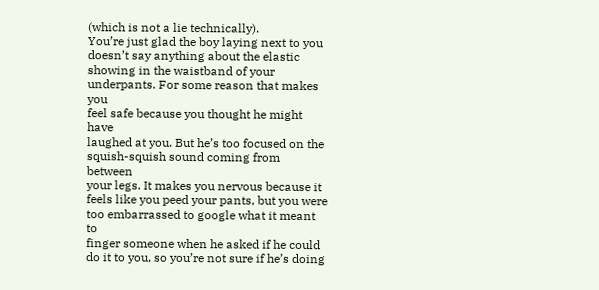(which is not a lie technically).
You’re just glad the boy laying next to you
doesn’t say anything about the elastic
showing in the waistband of your
underpants. For some reason that makes you
feel safe because you thought he might have
laughed at you. But he’s too focused on the
squish-squish sound coming from between
your legs. It makes you nervous because it
feels like you peed your pants, but you were
too embarrassed to google what it meant to
finger someone when he asked if he could
do it to you, so you’re not sure if he’s doing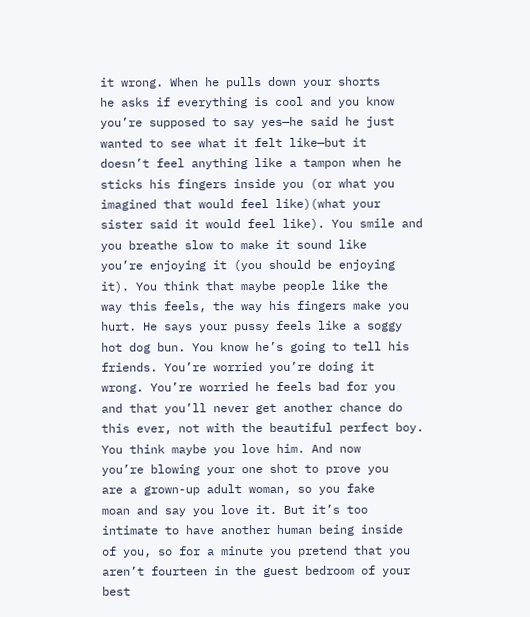it wrong. When he pulls down your shorts
he asks if everything is cool and you know
you’re supposed to say yes—he said he just
wanted to see what it felt like—but it
doesn’t feel anything like a tampon when he
sticks his fingers inside you (or what you
imagined that would feel like)(what your
sister said it would feel like). You smile and
you breathe slow to make it sound like
you’re enjoying it (you should be enjoying
it). You think that maybe people like the
way this feels, the way his fingers make you
hurt. He says your pussy feels like a soggy
hot dog bun. You know he’s going to tell his
friends. You’re worried you’re doing it
wrong. You’re worried he feels bad for you
and that you’ll never get another chance do
this ever, not with the beautiful perfect boy.
You think maybe you love him. And now
you’re blowing your one shot to prove you
are a grown-up adult woman, so you fake
moan and say you love it. But it’s too
intimate to have another human being inside
of you, so for a minute you pretend that you
aren’t fourteen in the guest bedroom of your
best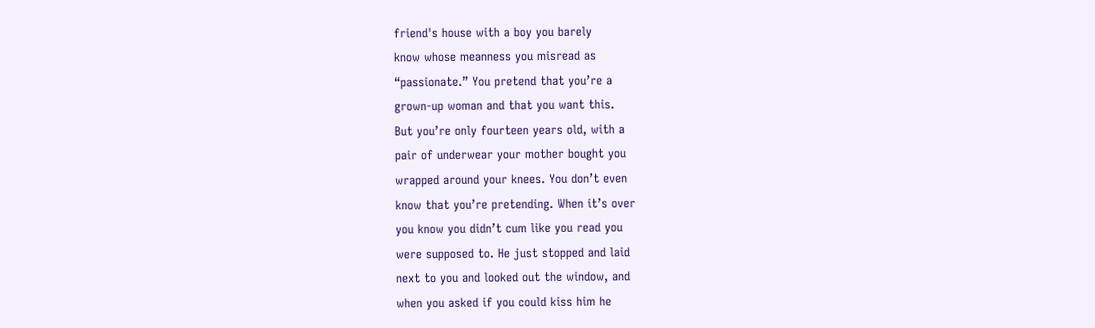friend's house with a boy you barely
know whose meanness you misread as
“passionate.” You pretend that you’re a
grown-up woman and that you want this.
But you’re only fourteen years old, with a
pair of underwear your mother bought you
wrapped around your knees. You don’t even
know that you’re pretending. When it’s over
you know you didn’t cum like you read you
were supposed to. He just stopped and laid
next to you and looked out the window, and
when you asked if you could kiss him he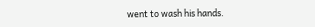went to wash his hands.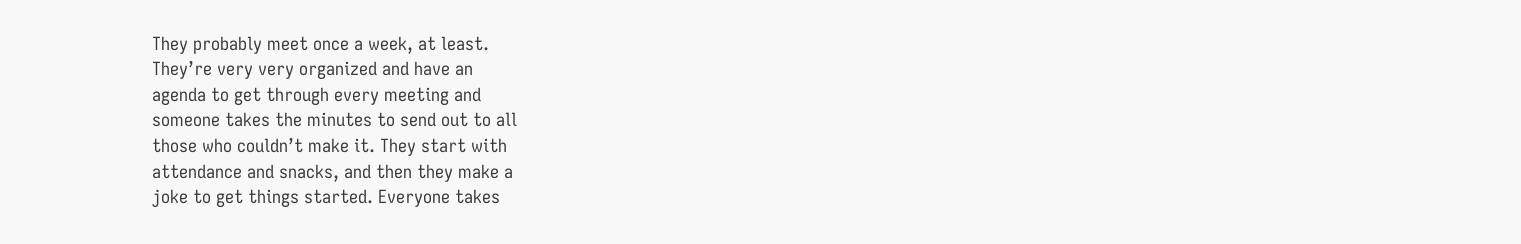They probably meet once a week, at least.
They’re very very organized and have an
agenda to get through every meeting and
someone takes the minutes to send out to all
those who couldn’t make it. They start with
attendance and snacks, and then they make a
joke to get things started. Everyone takes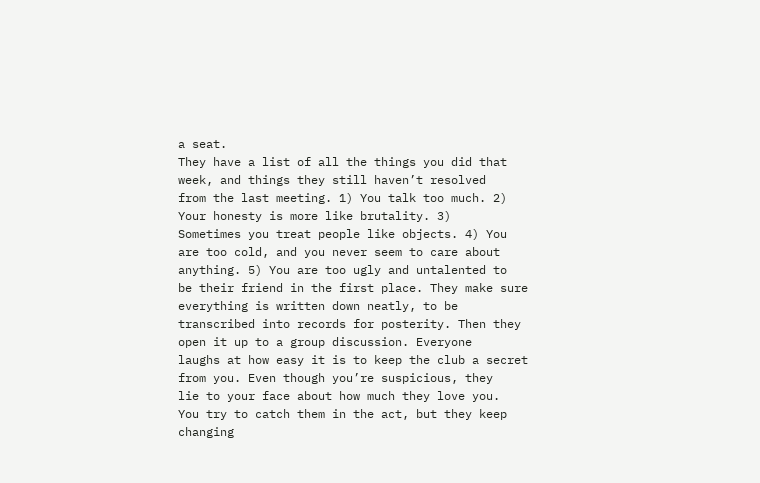a seat.
They have a list of all the things you did that
week, and things they still haven’t resolved
from the last meeting. 1) You talk too much. 2)
Your honesty is more like brutality. 3)
Sometimes you treat people like objects. 4) You
are too cold, and you never seem to care about
anything. 5) You are too ugly and untalented to
be their friend in the first place. They make sure
everything is written down neatly, to be
transcribed into records for posterity. Then they
open it up to a group discussion. Everyone
laughs at how easy it is to keep the club a secret
from you. Even though you’re suspicious, they
lie to your face about how much they love you.
You try to catch them in the act, but they keep
changing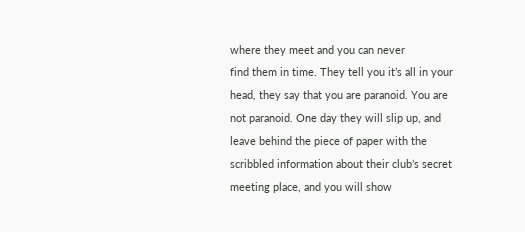where they meet and you can never
find them in time. They tell you it’s all in your
head, they say that you are paranoid. You are
not paranoid. One day they will slip up, and
leave behind the piece of paper with the
scribbled information about their club’s secret
meeting place, and you will show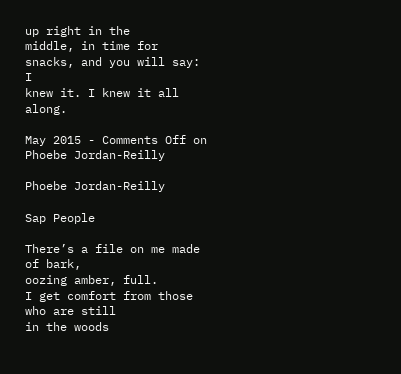up right in the
middle, in time for snacks, and you will say: I
knew it. I knew it all along.

May 2015 - Comments Off on Phoebe Jordan-Reilly

Phoebe Jordan-Reilly

Sap People

There’s a file on me made of bark,
oozing amber, full.
I get comfort from those who are still
in the woods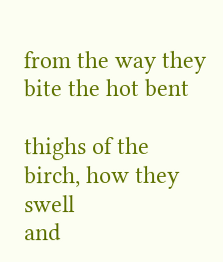from the way they bite the hot bent

thighs of the birch, how they swell
and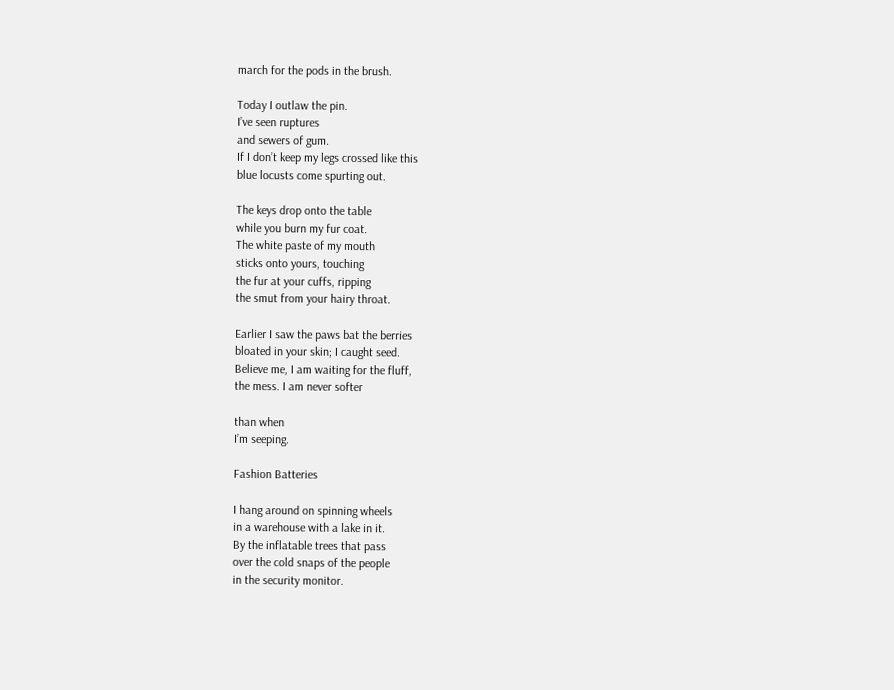march for the pods in the brush.

Today I outlaw the pin.
I’ve seen ruptures
and sewers of gum.
If I don’t keep my legs crossed like this
blue locusts come spurting out.

The keys drop onto the table
while you burn my fur coat.
The white paste of my mouth
sticks onto yours, touching
the fur at your cuffs, ripping
the smut from your hairy throat.

Earlier I saw the paws bat the berries
bloated in your skin; I caught seed.
Believe me, I am waiting for the fluff,
the mess. I am never softer

than when
I’m seeping.

Fashion Batteries

I hang around on spinning wheels
in a warehouse with a lake in it.
By the inflatable trees that pass
over the cold snaps of the people
in the security monitor.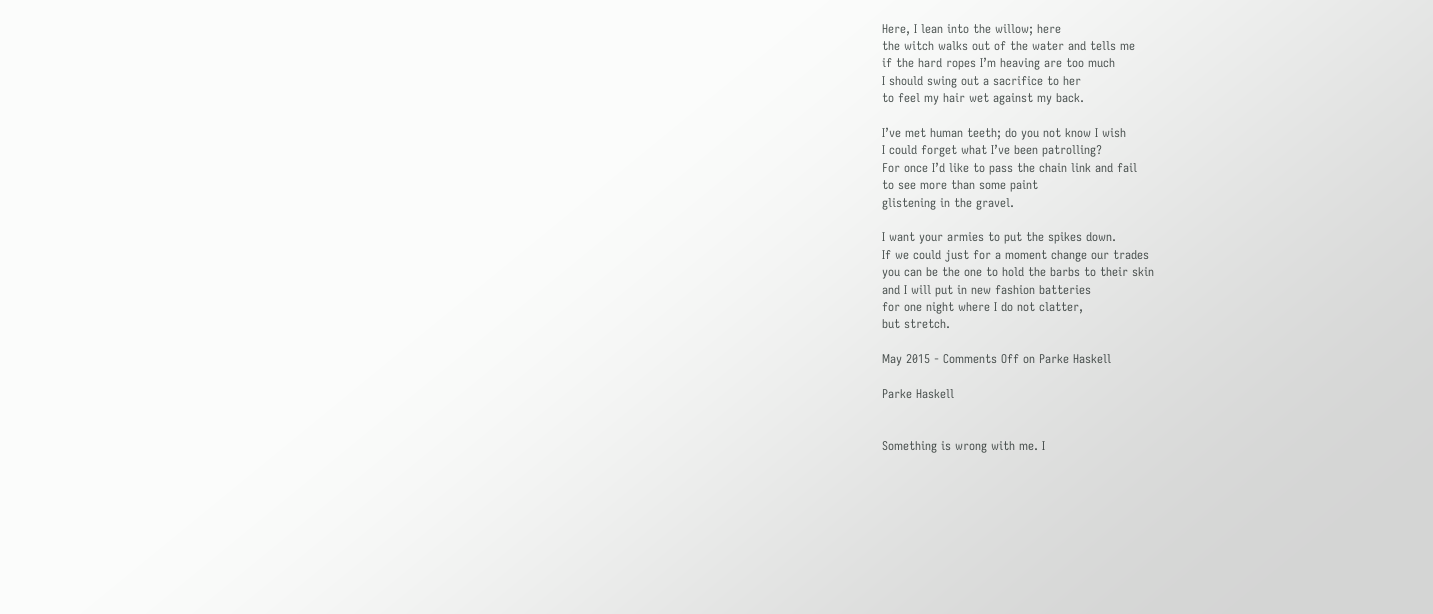Here, I lean into the willow; here
the witch walks out of the water and tells me
if the hard ropes I’m heaving are too much
I should swing out a sacrifice to her
to feel my hair wet against my back.

I’ve met human teeth; do you not know I wish
I could forget what I’ve been patrolling?
For once I’d like to pass the chain link and fail
to see more than some paint
glistening in the gravel.

I want your armies to put the spikes down.
If we could just for a moment change our trades
you can be the one to hold the barbs to their skin
and I will put in new fashion batteries
for one night where I do not clatter,
but stretch.

May 2015 - Comments Off on Parke Haskell

Parke Haskell


Something is wrong with me. I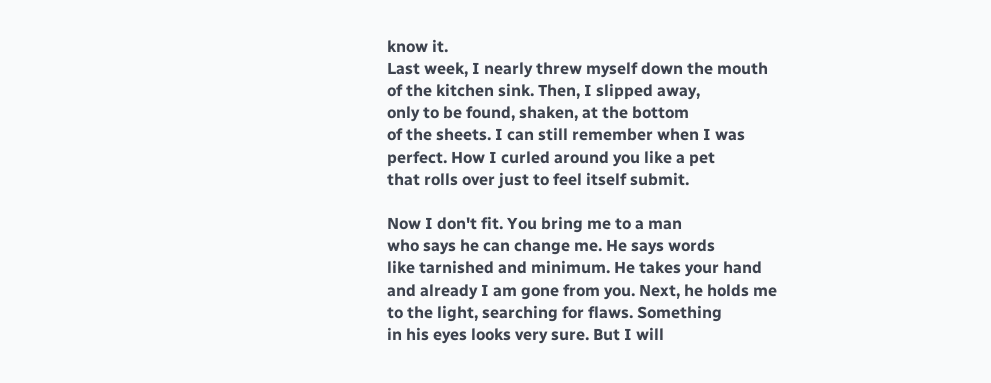know it.
Last week, I nearly threw myself down the mouth
of the kitchen sink. Then, I slipped away,
only to be found, shaken, at the bottom
of the sheets. I can still remember when I was
perfect. How I curled around you like a pet
that rolls over just to feel itself submit.

Now I don't fit. You bring me to a man
who says he can change me. He says words
like tarnished and minimum. He takes your hand
and already I am gone from you. Next, he holds me
to the light, searching for flaws. Something
in his eyes looks very sure. But I will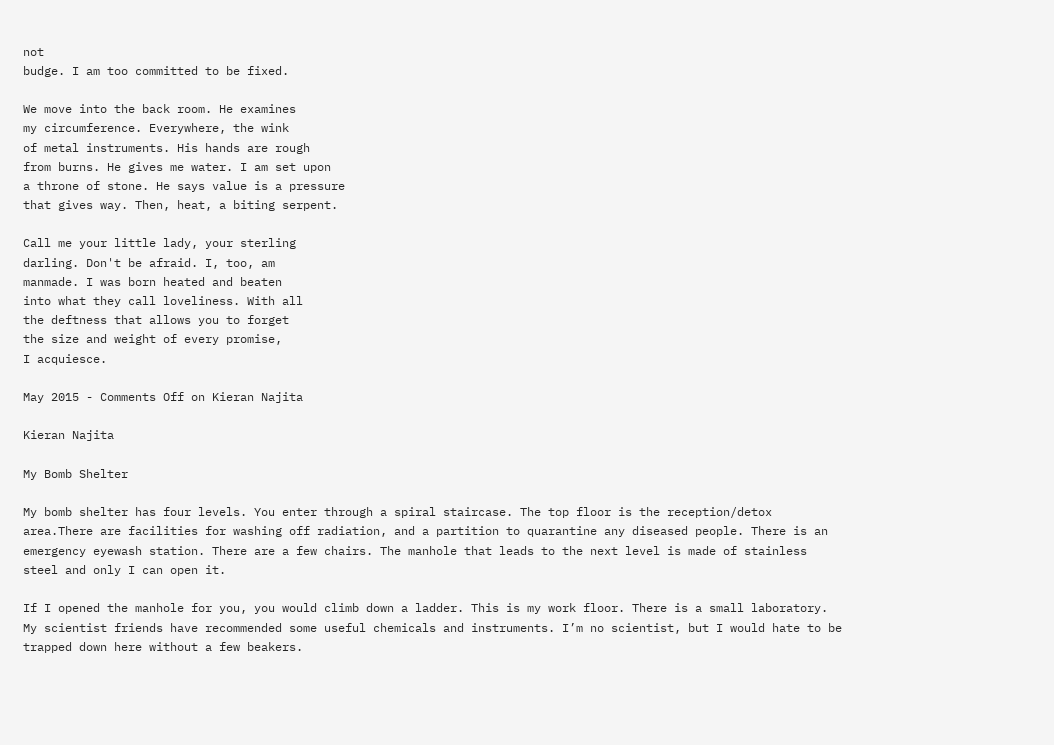not
budge. I am too committed to be fixed.

We move into the back room. He examines
my circumference. Everywhere, the wink
of metal instruments. His hands are rough
from burns. He gives me water. I am set upon
a throne of stone. He says value is a pressure
that gives way. Then, heat, a biting serpent.

Call me your little lady, your sterling
darling. Don't be afraid. I, too, am
manmade. I was born heated and beaten
into what they call loveliness. With all
the deftness that allows you to forget
the size and weight of every promise,
I acquiesce.

May 2015 - Comments Off on Kieran Najita

Kieran Najita

My Bomb Shelter

My bomb shelter has four levels. You enter through a spiral staircase. The top floor is the reception/detox area.There are facilities for washing off radiation, and a partition to quarantine any diseased people. There is an emergency eyewash station. There are a few chairs. The manhole that leads to the next level is made of stainless steel and only I can open it.

If I opened the manhole for you, you would climb down a ladder. This is my work floor. There is a small laboratory. My scientist friends have recommended some useful chemicals and instruments. I’m no scientist, but I would hate to be trapped down here without a few beakers.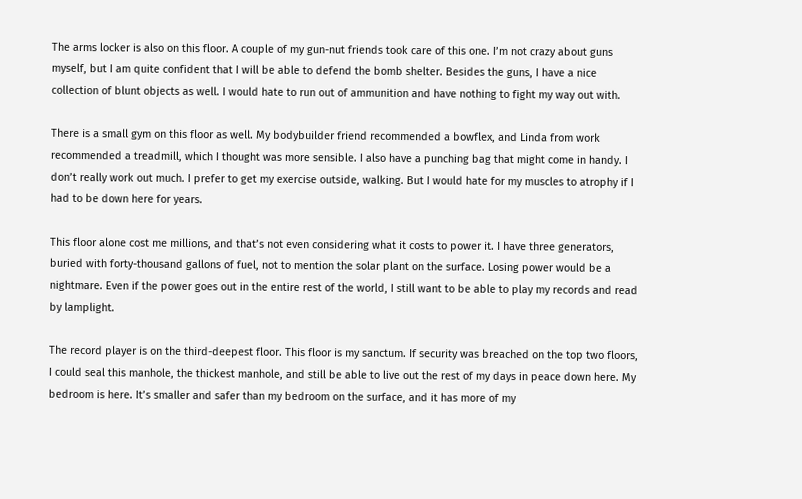The arms locker is also on this floor. A couple of my gun-nut friends took care of this one. I’m not crazy about guns myself, but I am quite confident that I will be able to defend the bomb shelter. Besides the guns, I have a nice collection of blunt objects as well. I would hate to run out of ammunition and have nothing to fight my way out with.

There is a small gym on this floor as well. My bodybuilder friend recommended a bowflex, and Linda from work recommended a treadmill, which I thought was more sensible. I also have a punching bag that might come in handy. I don’t really work out much. I prefer to get my exercise outside, walking. But I would hate for my muscles to atrophy if I had to be down here for years.

This floor alone cost me millions, and that’s not even considering what it costs to power it. I have three generators, buried with forty-thousand gallons of fuel, not to mention the solar plant on the surface. Losing power would be a nightmare. Even if the power goes out in the entire rest of the world, I still want to be able to play my records and read by lamplight.

The record player is on the third-deepest floor. This floor is my sanctum. If security was breached on the top two floors, I could seal this manhole, the thickest manhole, and still be able to live out the rest of my days in peace down here. My bedroom is here. It’s smaller and safer than my bedroom on the surface, and it has more of my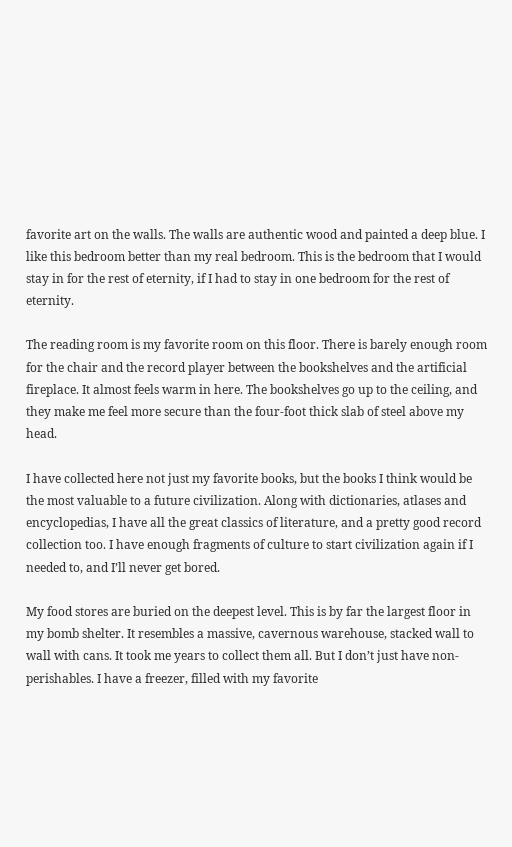favorite art on the walls. The walls are authentic wood and painted a deep blue. I like this bedroom better than my real bedroom. This is the bedroom that I would stay in for the rest of eternity, if I had to stay in one bedroom for the rest of eternity.

The reading room is my favorite room on this floor. There is barely enough room for the chair and the record player between the bookshelves and the artificial fireplace. It almost feels warm in here. The bookshelves go up to the ceiling, and they make me feel more secure than the four-foot thick slab of steel above my head.

I have collected here not just my favorite books, but the books I think would be the most valuable to a future civilization. Along with dictionaries, atlases and encyclopedias, I have all the great classics of literature, and a pretty good record collection too. I have enough fragments of culture to start civilization again if I needed to, and I’ll never get bored.

My food stores are buried on the deepest level. This is by far the largest floor in my bomb shelter. It resembles a massive, cavernous warehouse, stacked wall to wall with cans. It took me years to collect them all. But I don’t just have non-perishables. I have a freezer, filled with my favorite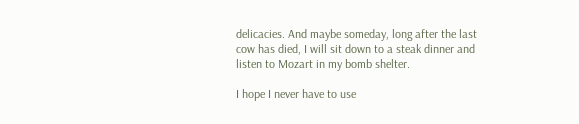delicacies. And maybe someday, long after the last cow has died, I will sit down to a steak dinner and listen to Mozart in my bomb shelter.

I hope I never have to use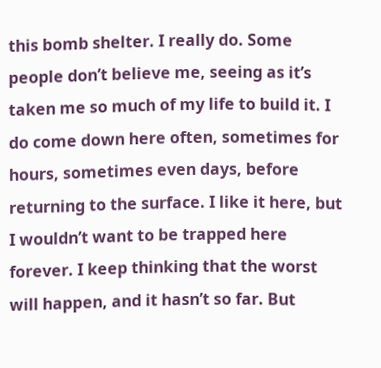this bomb shelter. I really do. Some people don’t believe me, seeing as it’s taken me so much of my life to build it. I do come down here often, sometimes for hours, sometimes even days, before returning to the surface. I like it here, but I wouldn’t want to be trapped here forever. I keep thinking that the worst will happen, and it hasn’t so far. But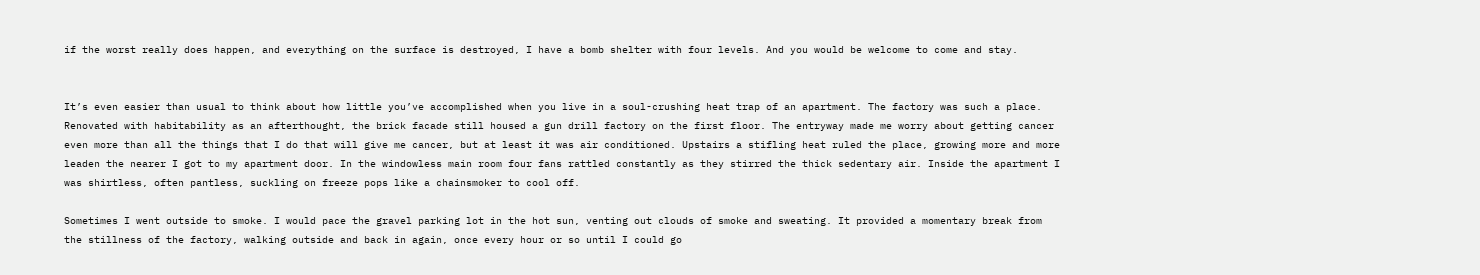if the worst really does happen, and everything on the surface is destroyed, I have a bomb shelter with four levels. And you would be welcome to come and stay.


It’s even easier than usual to think about how little you’ve accomplished when you live in a soul-crushing heat trap of an apartment. The factory was such a place. Renovated with habitability as an afterthought, the brick facade still housed a gun drill factory on the first floor. The entryway made me worry about getting cancer even more than all the things that I do that will give me cancer, but at least it was air conditioned. Upstairs a stifling heat ruled the place, growing more and more leaden the nearer I got to my apartment door. In the windowless main room four fans rattled constantly as they stirred the thick sedentary air. Inside the apartment I was shirtless, often pantless, suckling on freeze pops like a chainsmoker to cool off.

Sometimes I went outside to smoke. I would pace the gravel parking lot in the hot sun, venting out clouds of smoke and sweating. It provided a momentary break from the stillness of the factory, walking outside and back in again, once every hour or so until I could go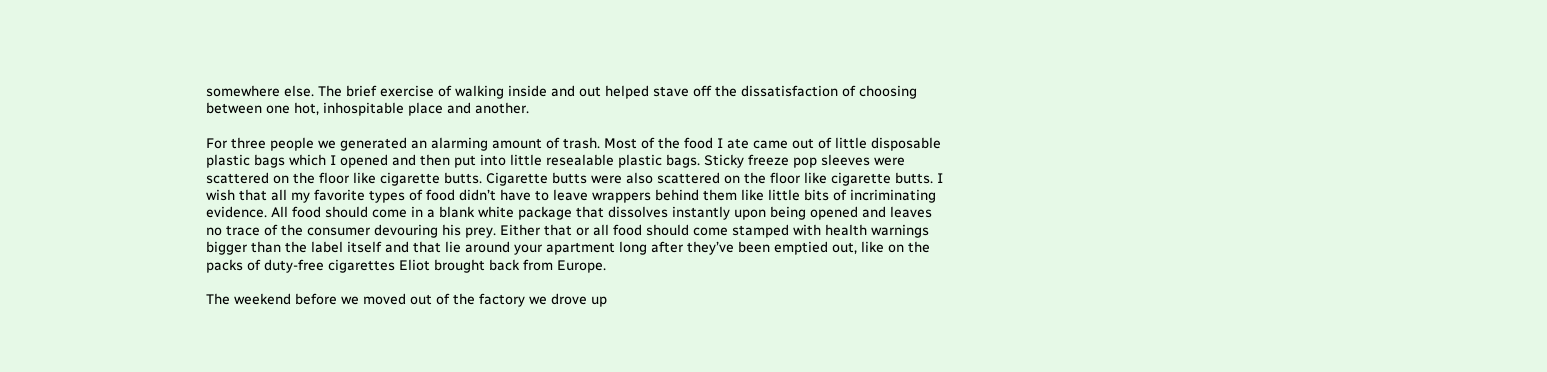somewhere else. The brief exercise of walking inside and out helped stave off the dissatisfaction of choosing between one hot, inhospitable place and another.

For three people we generated an alarming amount of trash. Most of the food I ate came out of little disposable plastic bags which I opened and then put into little resealable plastic bags. Sticky freeze pop sleeves were scattered on the floor like cigarette butts. Cigarette butts were also scattered on the floor like cigarette butts. I wish that all my favorite types of food didn’t have to leave wrappers behind them like little bits of incriminating evidence. All food should come in a blank white package that dissolves instantly upon being opened and leaves no trace of the consumer devouring his prey. Either that or all food should come stamped with health warnings bigger than the label itself and that lie around your apartment long after they’ve been emptied out, like on the packs of duty-free cigarettes Eliot brought back from Europe.

The weekend before we moved out of the factory we drove up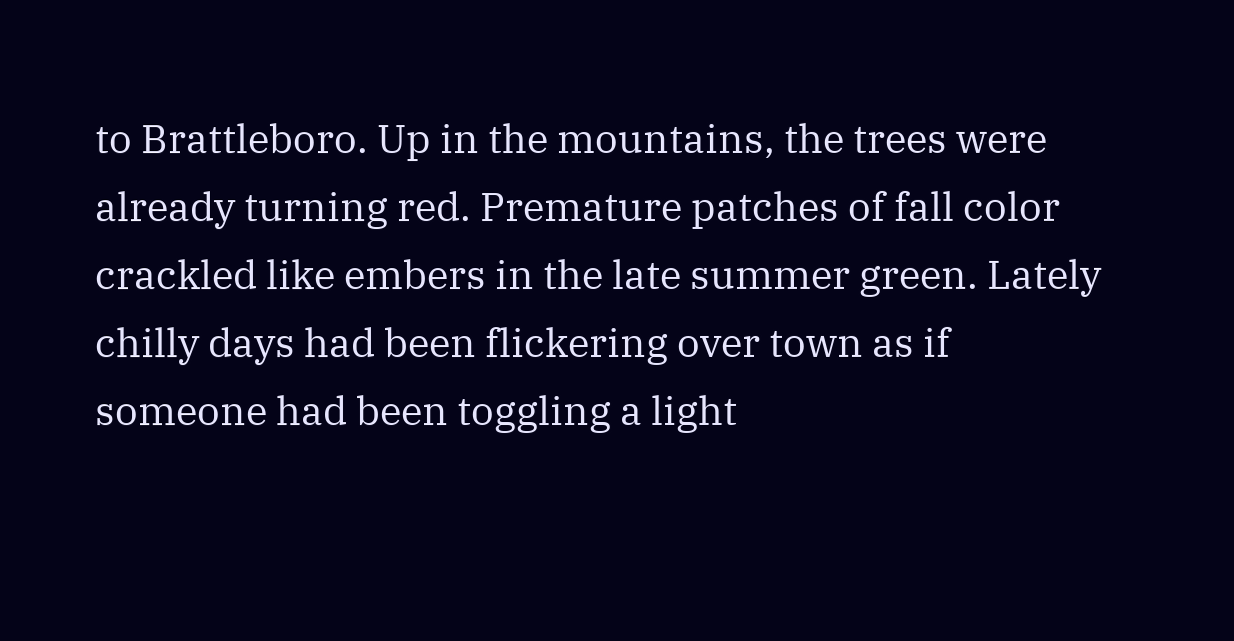to Brattleboro. Up in the mountains, the trees were already turning red. Premature patches of fall color crackled like embers in the late summer green. Lately chilly days had been flickering over town as if someone had been toggling a light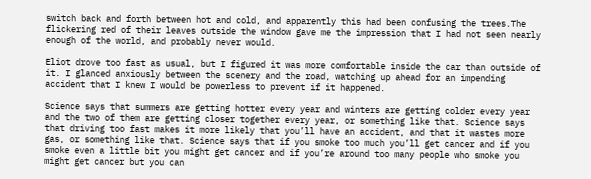switch back and forth between hot and cold, and apparently this had been confusing the trees.The flickering red of their leaves outside the window gave me the impression that I had not seen nearly enough of the world, and probably never would.

Eliot drove too fast as usual, but I figured it was more comfortable inside the car than outside of it. I glanced anxiously between the scenery and the road, watching up ahead for an impending accident that I knew I would be powerless to prevent if it happened.

Science says that summers are getting hotter every year and winters are getting colder every year and the two of them are getting closer together every year, or something like that. Science says that driving too fast makes it more likely that you’ll have an accident, and that it wastes more gas, or something like that. Science says that if you smoke too much you’ll get cancer and if you smoke even a little bit you might get cancer and if you’re around too many people who smoke you might get cancer but you can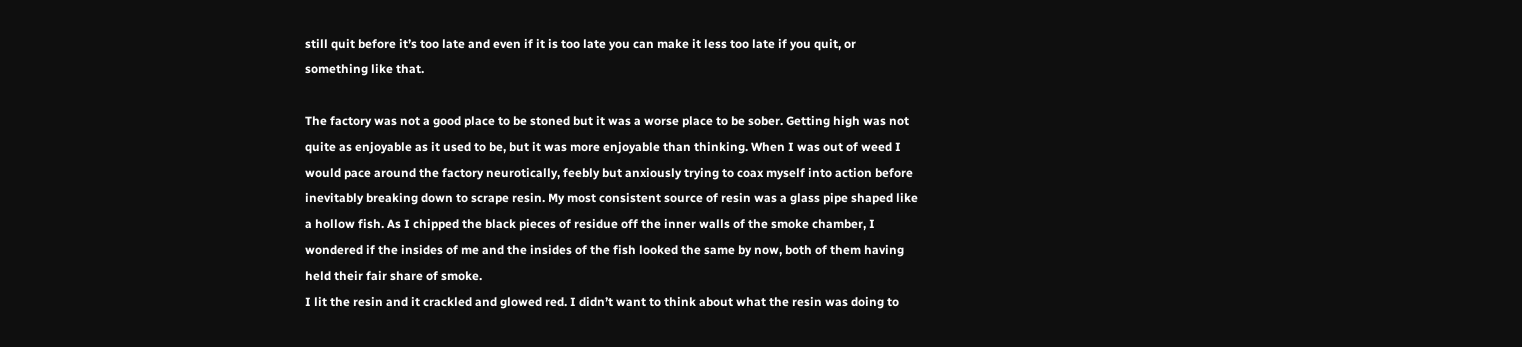still quit before it’s too late and even if it is too late you can make it less too late if you quit, or something like that.

The factory was not a good place to be stoned but it was a worse place to be sober. Getting high was not quite as enjoyable as it used to be, but it was more enjoyable than thinking. When I was out of weed I would pace around the factory neurotically, feebly but anxiously trying to coax myself into action before inevitably breaking down to scrape resin. My most consistent source of resin was a glass pipe shaped like a hollow fish. As I chipped the black pieces of residue off the inner walls of the smoke chamber, I wondered if the insides of me and the insides of the fish looked the same by now, both of them having held their fair share of smoke.
I lit the resin and it crackled and glowed red. I didn’t want to think about what the resin was doing to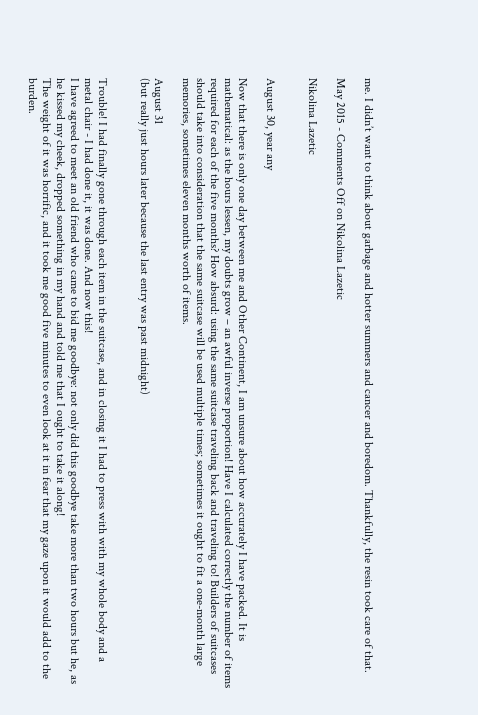me. I didn’t want to think about garbage and hotter summers and cancer and boredom. Thankfully, the resin took care of that.

May 2015 - Comments Off on Nikolina Lazetic

Nikolina Lazetic


August 30, year any

Now that there is only one day between me and Other Continent, I am unsure about how accurately I have packed. It is mathematical: as the hours lessen, my doubts grow – an awful inverse proportion! Have I calculated correctly the number of items required for each of the five months? How absurd: using the same suitcase traveling back and traveling to! Builders of suitcases should take into consideration that the same suitcase will be used multiple times; sometimes it ought to fit a one-month large memories, sometimes eleven months worth of items.

August 31
(but really just hours later because the last entry was past midnight)


Trouble! I had finally gone through each item in the suitcase, and in closing it I had to press with with my whole body and a metal chair - I had done it, it was done. And now this!
I have agreed to meet an old friend who came to bid me goodbye: not only did this goodbye take more than two hours but he, as he kissed my cheek, dropped something in my hand and told me that I ought to take it along!
The weight of it was horrific, and it took me good five minutes to even look at it in fear that my gaze upon it would add to the burden.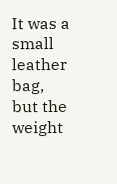It was a small leather bag, but the weight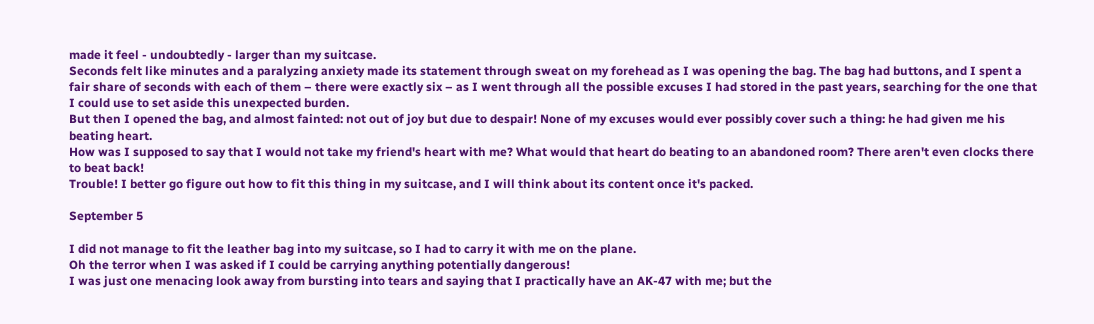made it feel - undoubtedly - larger than my suitcase.
Seconds felt like minutes and a paralyzing anxiety made its statement through sweat on my forehead as I was opening the bag. The bag had buttons, and I spent a fair share of seconds with each of them – there were exactly six – as I went through all the possible excuses I had stored in the past years, searching for the one that I could use to set aside this unexpected burden.
But then I opened the bag, and almost fainted: not out of joy but due to despair! None of my excuses would ever possibly cover such a thing: he had given me his beating heart.
How was I supposed to say that I would not take my friend's heart with me? What would that heart do beating to an abandoned room? There aren't even clocks there to beat back!
Trouble! I better go figure out how to fit this thing in my suitcase, and I will think about its content once it's packed.

September 5

I did not manage to fit the leather bag into my suitcase, so I had to carry it with me on the plane.
Oh the terror when I was asked if I could be carrying anything potentially dangerous!
I was just one menacing look away from bursting into tears and saying that I practically have an AK-47 with me; but the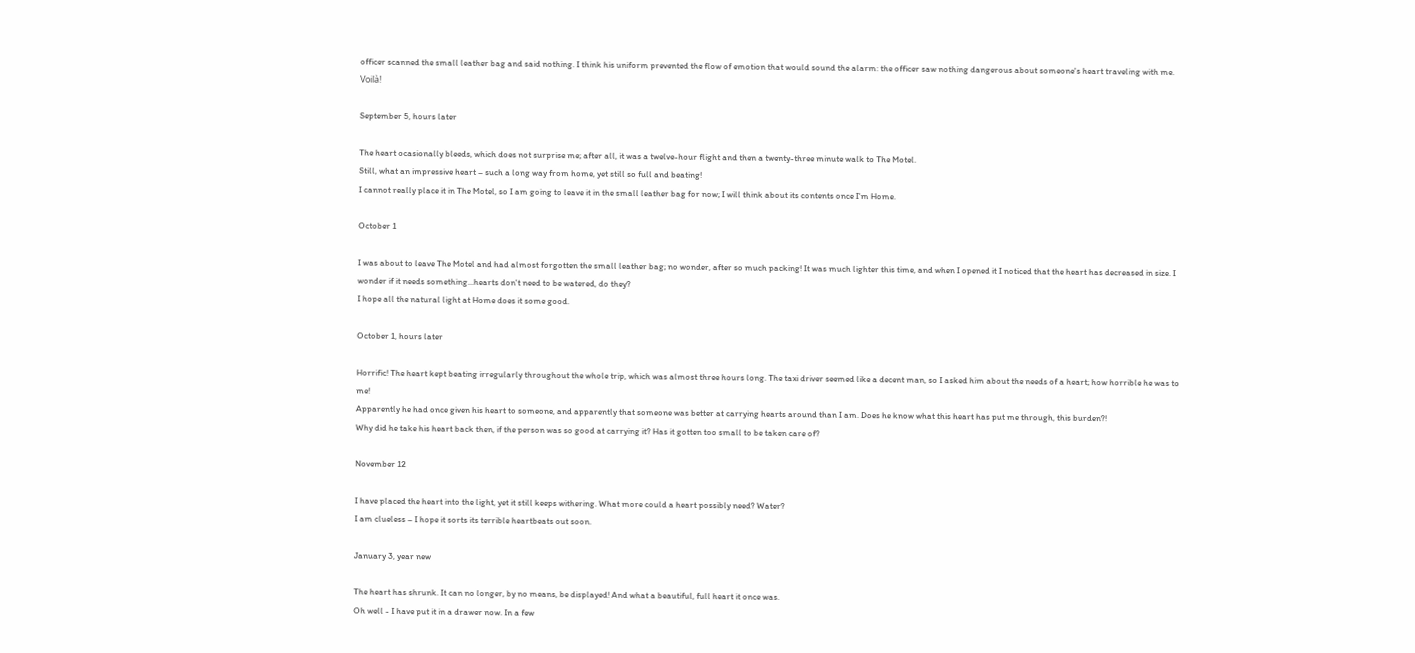officer scanned the small leather bag and said nothing. I think his uniform prevented the flow of emotion that would sound the alarm: the officer saw nothing dangerous about someone's heart traveling with me. Voilà!

September 5, hours later

The heart ocasionally bleeds, which does not surprise me; after all, it was a twelve-hour flight and then a twenty-three minute walk to The Motel.
Still, what an impressive heart – such a long way from home, yet still so full and beating!
I cannot really place it in The Motel, so I am going to leave it in the small leather bag for now; I will think about its contents once I'm Home.

October 1

I was about to leave The Motel and had almost forgotten the small leather bag; no wonder, after so much packing! It was much lighter this time, and when I opened it I noticed that the heart has decreased in size. I wonder if it needs something...hearts don't need to be watered, do they?
I hope all the natural light at Home does it some good.

October 1, hours later

Horrific! The heart kept beating irregularly throughout the whole trip, which was almost three hours long. The taxi driver seemed like a decent man, so I asked him about the needs of a heart; how horrible he was to me!
Apparently he had once given his heart to someone, and apparently that someone was better at carrying hearts around than I am. Does he know what this heart has put me through, this burden?!
Why did he take his heart back then, if the person was so good at carrying it? Has it gotten too small to be taken care of?

November 12

I have placed the heart into the light, yet it still keeps withering. What more could a heart possibly need? Water?
I am clueless – I hope it sorts its terrible heartbeats out soon.

January 3, year new

The heart has shrunk. It can no longer, by no means, be displayed! And what a beautiful, full heart it once was.
Oh well - I have put it in a drawer now. In a few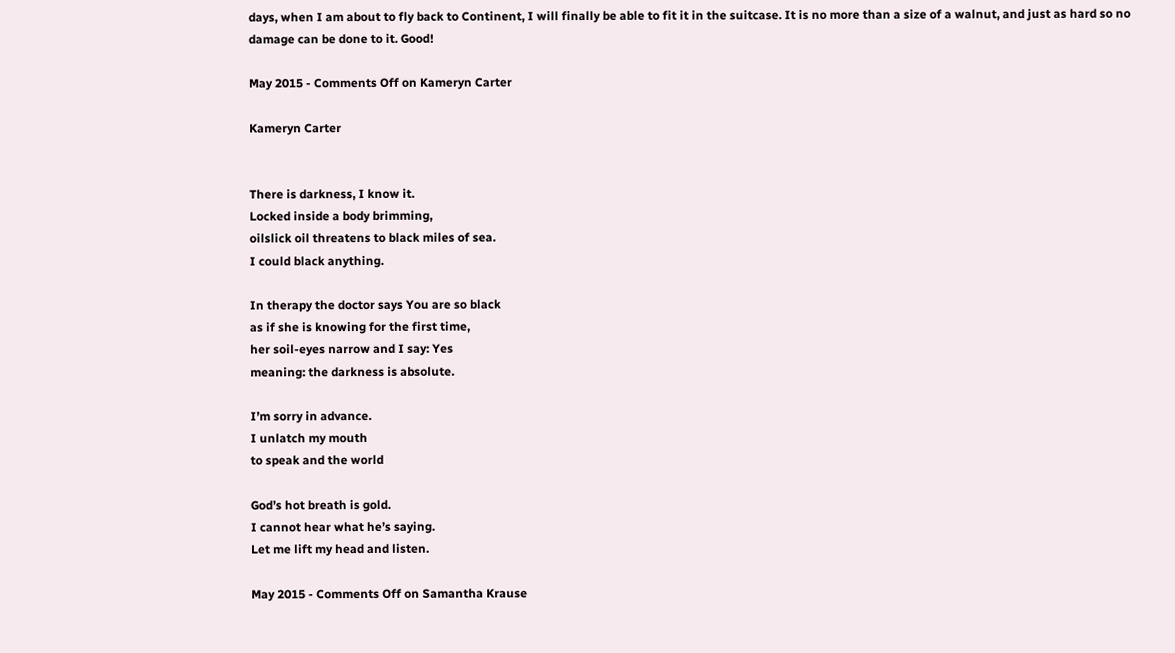days, when I am about to fly back to Continent, I will finally be able to fit it in the suitcase. It is no more than a size of a walnut, and just as hard so no damage can be done to it. Good!

May 2015 - Comments Off on Kameryn Carter

Kameryn Carter


There is darkness, I know it.
Locked inside a body brimming,
oilslick oil threatens to black miles of sea.
I could black anything.

In therapy the doctor says You are so black
as if she is knowing for the first time,
her soil-eyes narrow and I say: Yes
meaning: the darkness is absolute.

I’m sorry in advance.
I unlatch my mouth
to speak and the world

God’s hot breath is gold.
I cannot hear what he’s saying.
Let me lift my head and listen.

May 2015 - Comments Off on Samantha Krause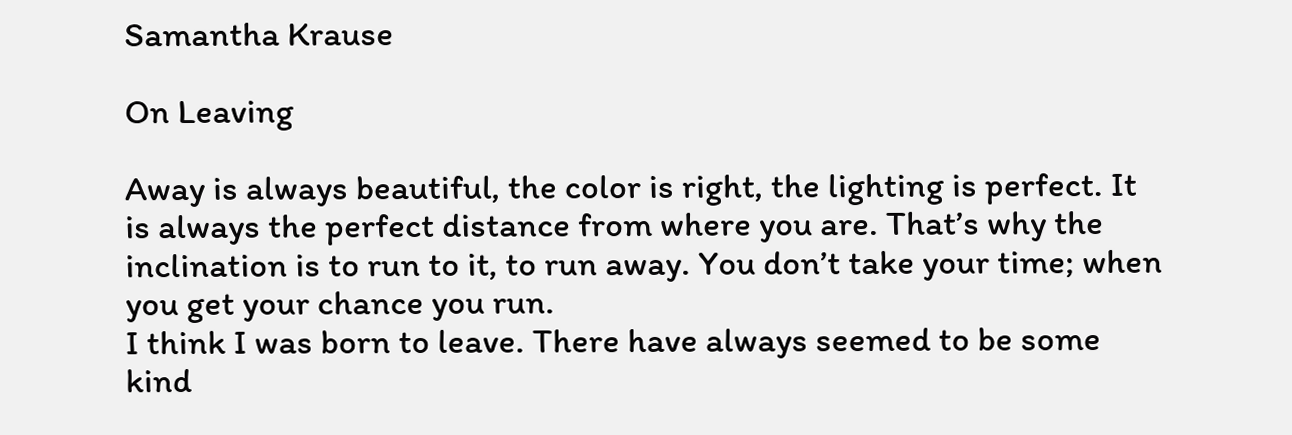Samantha Krause

On Leaving

Away is always beautiful, the color is right, the lighting is perfect. It is always the perfect distance from where you are. That’s why the inclination is to run to it, to run away. You don’t take your time; when you get your chance you run.
I think I was born to leave. There have always seemed to be some kind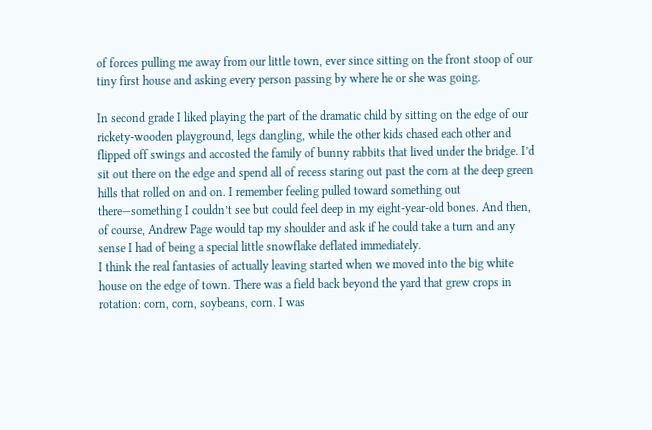of forces pulling me away from our little town, ever since sitting on the front stoop of our tiny first house and asking every person passing by where he or she was going.

In second grade I liked playing the part of the dramatic child by sitting on the edge of our rickety-wooden playground, legs dangling, while the other kids chased each other and flipped off swings and accosted the family of bunny rabbits that lived under the bridge. I’d sit out there on the edge and spend all of recess staring out past the corn at the deep green hills that rolled on and on. I remember feeling pulled toward something out there—something I couldn’t see but could feel deep in my eight-year-old bones. And then, of course, Andrew Page would tap my shoulder and ask if he could take a turn and any sense I had of being a special little snowflake deflated immediately.
I think the real fantasies of actually leaving started when we moved into the big white house on the edge of town. There was a field back beyond the yard that grew crops in rotation: corn, corn, soybeans, corn. I was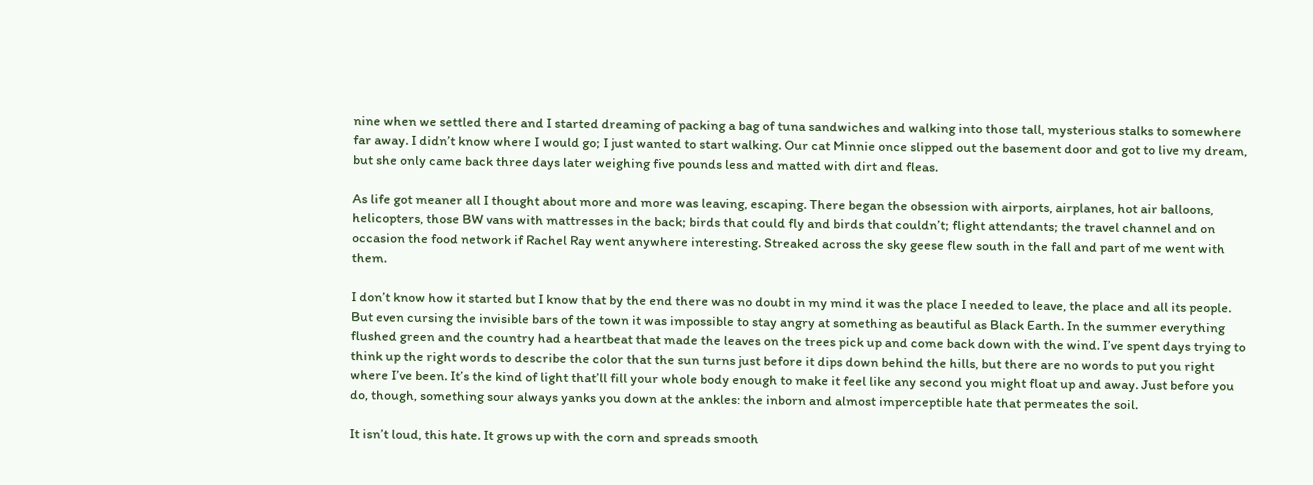nine when we settled there and I started dreaming of packing a bag of tuna sandwiches and walking into those tall, mysterious stalks to somewhere far away. I didn’t know where I would go; I just wanted to start walking. Our cat Minnie once slipped out the basement door and got to live my dream, but she only came back three days later weighing five pounds less and matted with dirt and fleas.

As life got meaner all I thought about more and more was leaving, escaping. There began the obsession with airports, airplanes, hot air balloons, helicopters, those BW vans with mattresses in the back; birds that could fly and birds that couldn’t; flight attendants; the travel channel and on occasion the food network if Rachel Ray went anywhere interesting. Streaked across the sky geese flew south in the fall and part of me went with them.

I don’t know how it started but I know that by the end there was no doubt in my mind it was the place I needed to leave, the place and all its people. But even cursing the invisible bars of the town it was impossible to stay angry at something as beautiful as Black Earth. In the summer everything flushed green and the country had a heartbeat that made the leaves on the trees pick up and come back down with the wind. I’ve spent days trying to think up the right words to describe the color that the sun turns just before it dips down behind the hills, but there are no words to put you right where I’ve been. It’s the kind of light that’ll fill your whole body enough to make it feel like any second you might float up and away. Just before you do, though, something sour always yanks you down at the ankles: the inborn and almost imperceptible hate that permeates the soil.

It isn’t loud, this hate. It grows up with the corn and spreads smooth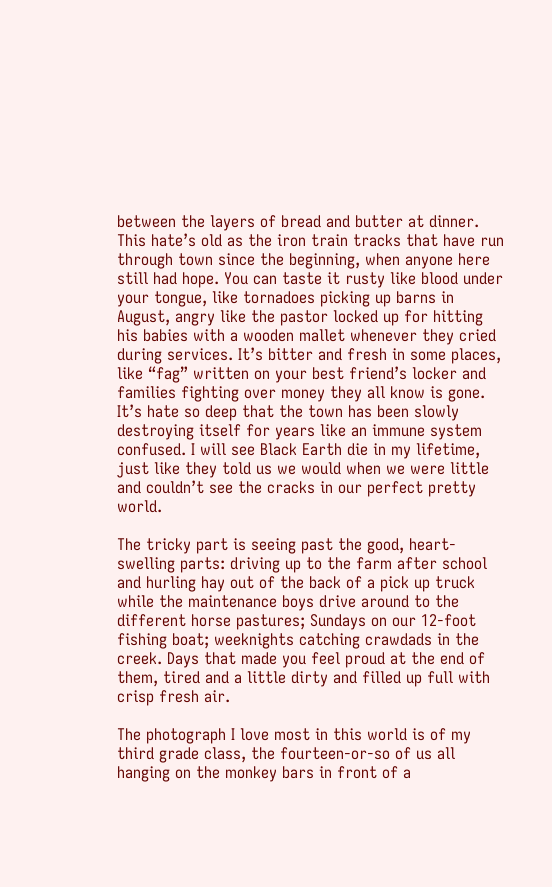between the layers of bread and butter at dinner. This hate’s old as the iron train tracks that have run through town since the beginning, when anyone here still had hope. You can taste it rusty like blood under your tongue, like tornadoes picking up barns in August, angry like the pastor locked up for hitting his babies with a wooden mallet whenever they cried during services. It’s bitter and fresh in some places, like “fag” written on your best friend’s locker and families fighting over money they all know is gone. It’s hate so deep that the town has been slowly destroying itself for years like an immune system confused. I will see Black Earth die in my lifetime, just like they told us we would when we were little and couldn’t see the cracks in our perfect pretty world.

The tricky part is seeing past the good, heart-swelling parts: driving up to the farm after school and hurling hay out of the back of a pick up truck while the maintenance boys drive around to the different horse pastures; Sundays on our 12-foot fishing boat; weeknights catching crawdads in the creek. Days that made you feel proud at the end of them, tired and a little dirty and filled up full with crisp fresh air.

The photograph I love most in this world is of my third grade class, the fourteen-or-so of us all hanging on the monkey bars in front of a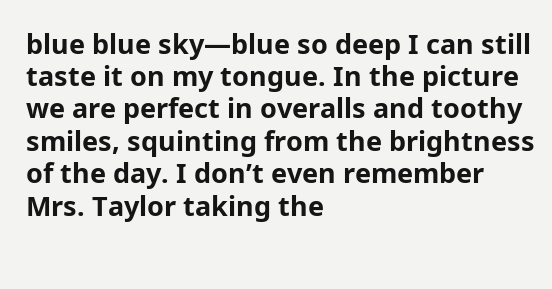blue blue sky—blue so deep I can still taste it on my tongue. In the picture we are perfect in overalls and toothy smiles, squinting from the brightness of the day. I don’t even remember Mrs. Taylor taking the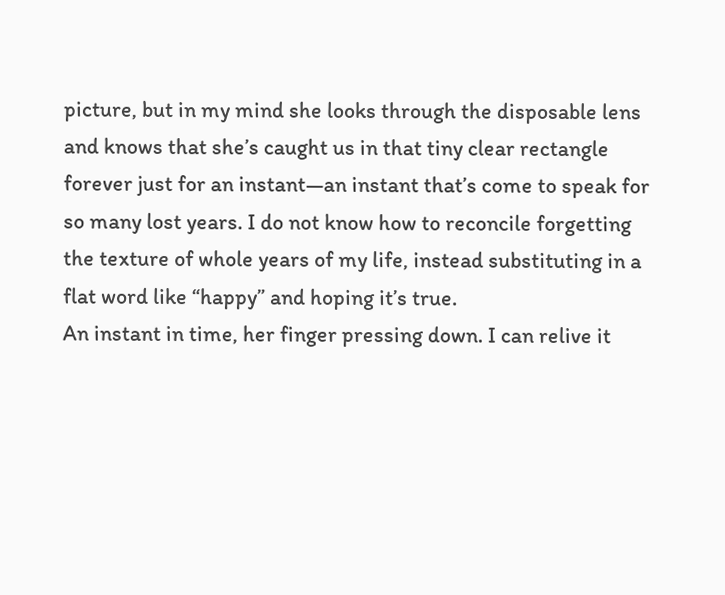picture, but in my mind she looks through the disposable lens and knows that she’s caught us in that tiny clear rectangle forever just for an instant—an instant that’s come to speak for so many lost years. I do not know how to reconcile forgetting the texture of whole years of my life, instead substituting in a flat word like “happy” and hoping it’s true.
An instant in time, her finger pressing down. I can relive it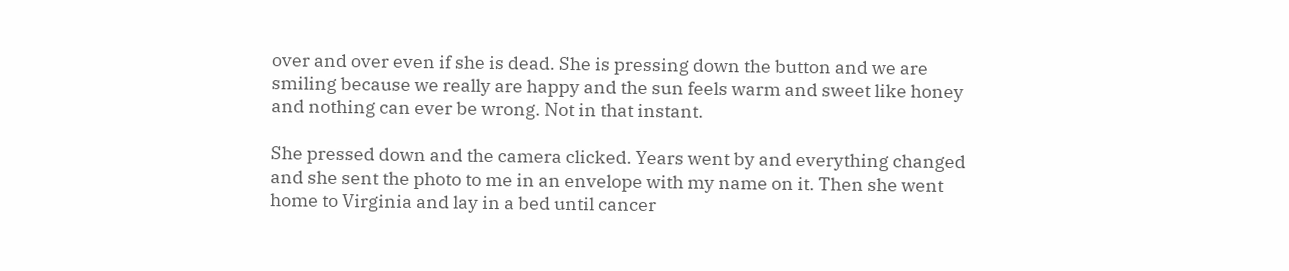over and over even if she is dead. She is pressing down the button and we are smiling because we really are happy and the sun feels warm and sweet like honey and nothing can ever be wrong. Not in that instant.

She pressed down and the camera clicked. Years went by and everything changed and she sent the photo to me in an envelope with my name on it. Then she went home to Virginia and lay in a bed until cancer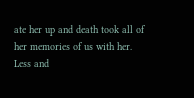ate her up and death took all of her memories of us with her. Less and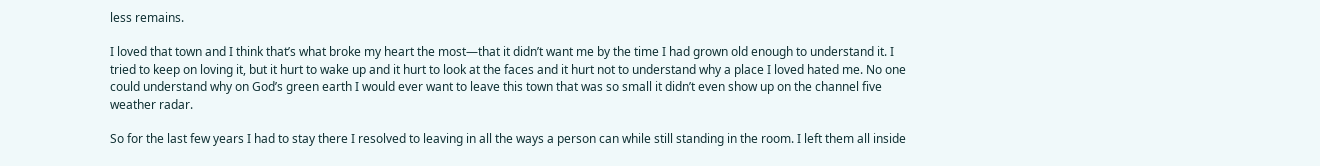less remains.

I loved that town and I think that’s what broke my heart the most—that it didn’t want me by the time I had grown old enough to understand it. I tried to keep on loving it, but it hurt to wake up and it hurt to look at the faces and it hurt not to understand why a place I loved hated me. No one could understand why on God’s green earth I would ever want to leave this town that was so small it didn’t even show up on the channel five weather radar.

So for the last few years I had to stay there I resolved to leaving in all the ways a person can while still standing in the room. I left them all inside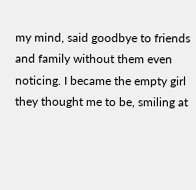my mind, said goodbye to friends and family without them even noticing. I became the empty girl they thought me to be, smiling at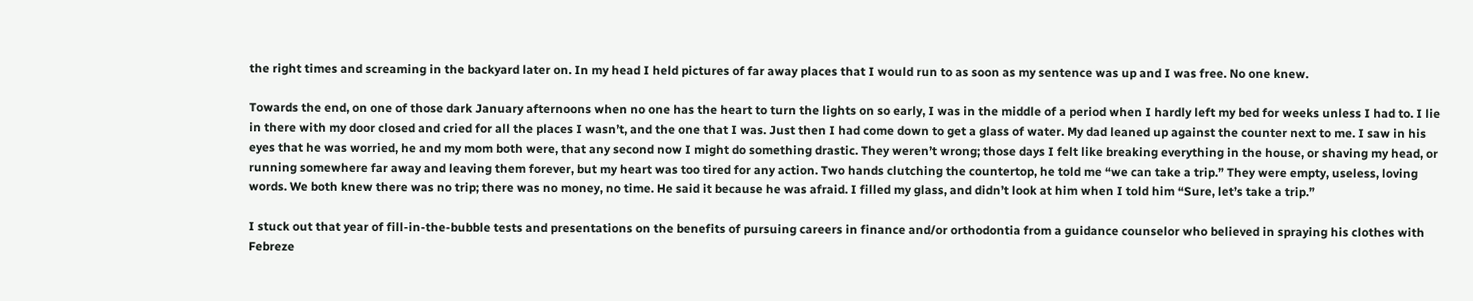the right times and screaming in the backyard later on. In my head I held pictures of far away places that I would run to as soon as my sentence was up and I was free. No one knew.

Towards the end, on one of those dark January afternoons when no one has the heart to turn the lights on so early, I was in the middle of a period when I hardly left my bed for weeks unless I had to. I lie in there with my door closed and cried for all the places I wasn’t, and the one that I was. Just then I had come down to get a glass of water. My dad leaned up against the counter next to me. I saw in his eyes that he was worried, he and my mom both were, that any second now I might do something drastic. They weren’t wrong; those days I felt like breaking everything in the house, or shaving my head, or running somewhere far away and leaving them forever, but my heart was too tired for any action. Two hands clutching the countertop, he told me “we can take a trip.” They were empty, useless, loving words. We both knew there was no trip; there was no money, no time. He said it because he was afraid. I filled my glass, and didn’t look at him when I told him “Sure, let’s take a trip.”

I stuck out that year of fill-in-the-bubble tests and presentations on the benefits of pursuing careers in finance and/or orthodontia from a guidance counselor who believed in spraying his clothes with Febreze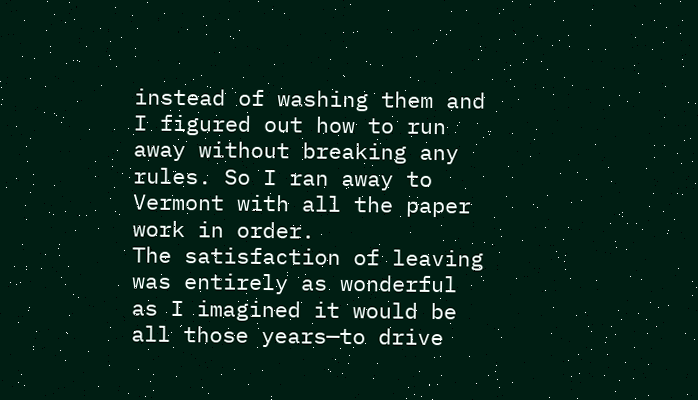instead of washing them and I figured out how to run away without breaking any rules. So I ran away to Vermont with all the paper work in order.
The satisfaction of leaving was entirely as wonderful as I imagined it would be all those years—to drive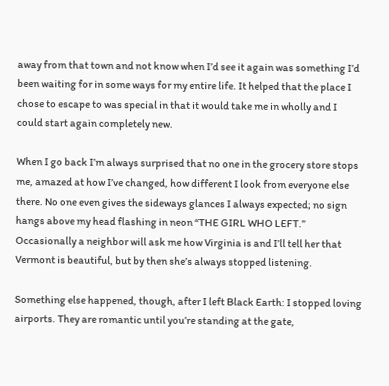away from that town and not know when I’d see it again was something I’d been waiting for in some ways for my entire life. It helped that the place I chose to escape to was special in that it would take me in wholly and I could start again completely new.

When I go back I’m always surprised that no one in the grocery store stops me, amazed at how I’ve changed, how different I look from everyone else there. No one even gives the sideways glances I always expected; no sign hangs above my head flashing in neon “THE GIRL WHO LEFT.” Occasionally a neighbor will ask me how Virginia is and I’ll tell her that Vermont is beautiful, but by then she’s always stopped listening.

Something else happened, though, after I left Black Earth: I stopped loving airports. They are romantic until you’re standing at the gate,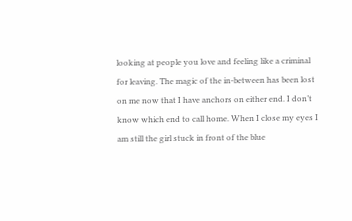looking at people you love and feeling like a criminal for leaving. The magic of the in-between has been lost on me now that I have anchors on either end. I don’t know which end to call home. When I close my eyes I am still the girl stuck in front of the blue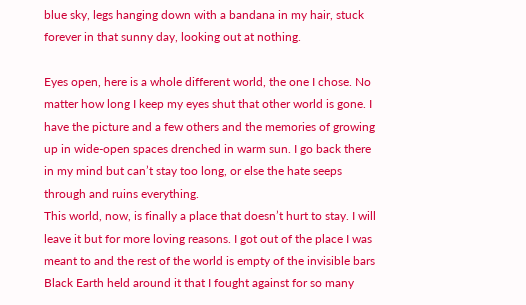blue sky, legs hanging down with a bandana in my hair, stuck forever in that sunny day, looking out at nothing.

Eyes open, here is a whole different world, the one I chose. No matter how long I keep my eyes shut that other world is gone. I have the picture and a few others and the memories of growing up in wide-open spaces drenched in warm sun. I go back there in my mind but can’t stay too long, or else the hate seeps through and ruins everything.
This world, now, is finally a place that doesn’t hurt to stay. I will leave it but for more loving reasons. I got out of the place I was meant to and the rest of the world is empty of the invisible bars Black Earth held around it that I fought against for so many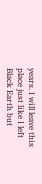years. I will leave this place just like I left Black Earth but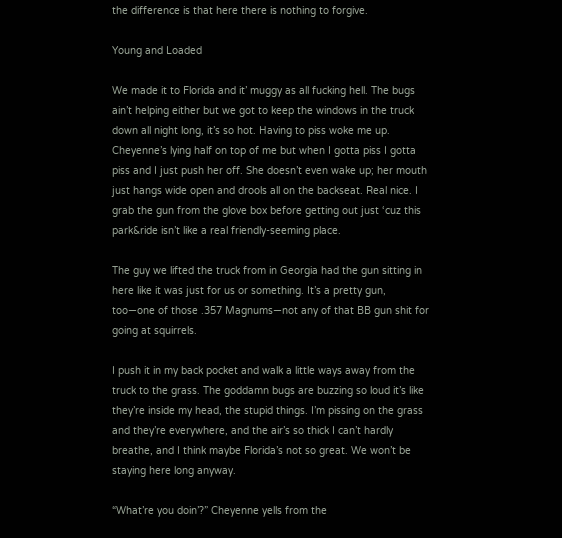the difference is that here there is nothing to forgive.

Young and Loaded

We made it to Florida and it’ muggy as all fucking hell. The bugs ain’t helping either but we got to keep the windows in the truck down all night long, it’s so hot. Having to piss woke me up. Cheyenne’s lying half on top of me but when I gotta piss I gotta piss and I just push her off. She doesn’t even wake up; her mouth just hangs wide open and drools all on the backseat. Real nice. I grab the gun from the glove box before getting out just ‘cuz this park&ride isn’t like a real friendly-seeming place.

The guy we lifted the truck from in Georgia had the gun sitting in here like it was just for us or something. It’s a pretty gun, too—one of those .357 Magnums—not any of that BB gun shit for going at squirrels.

I push it in my back pocket and walk a little ways away from the truck to the grass. The goddamn bugs are buzzing so loud it’s like they’re inside my head, the stupid things. I’m pissing on the grass and they’re everywhere, and the air’s so thick I can’t hardly breathe, and I think maybe Florida’s not so great. We won’t be staying here long anyway.

“What’re you doin’?” Cheyenne yells from the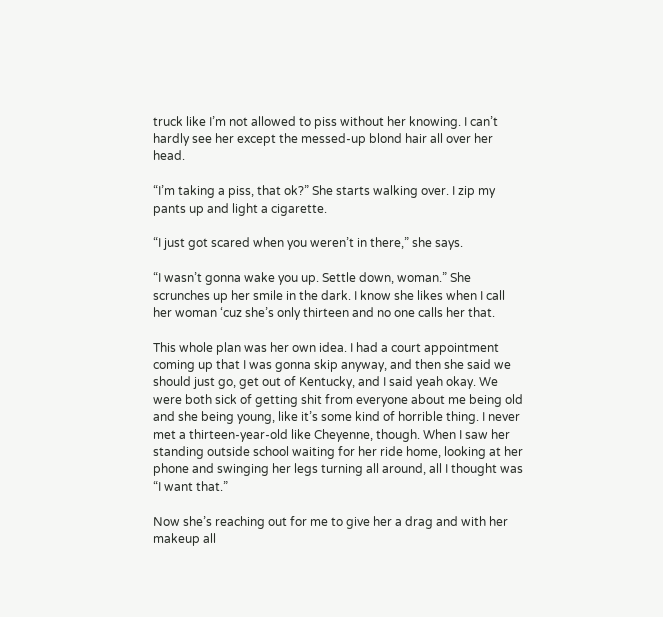truck like I’m not allowed to piss without her knowing. I can’t hardly see her except the messed-up blond hair all over her head.

“I’m taking a piss, that ok?” She starts walking over. I zip my pants up and light a cigarette.

“I just got scared when you weren’t in there,” she says.

“I wasn’t gonna wake you up. Settle down, woman.” She scrunches up her smile in the dark. I know she likes when I call her woman ‘cuz she’s only thirteen and no one calls her that.

This whole plan was her own idea. I had a court appointment coming up that I was gonna skip anyway, and then she said we should just go, get out of Kentucky, and I said yeah okay. We were both sick of getting shit from everyone about me being old and she being young, like it’s some kind of horrible thing. I never met a thirteen-year-old like Cheyenne, though. When I saw her standing outside school waiting for her ride home, looking at her phone and swinging her legs turning all around, all I thought was “I want that.”

Now she’s reaching out for me to give her a drag and with her makeup all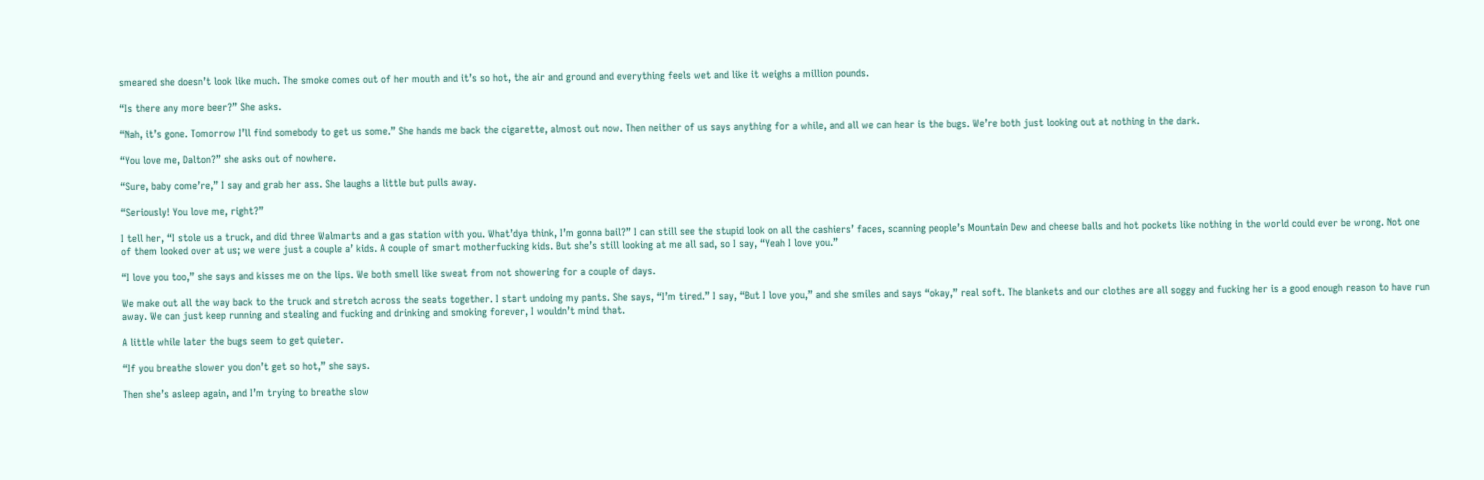smeared she doesn’t look like much. The smoke comes out of her mouth and it’s so hot, the air and ground and everything feels wet and like it weighs a million pounds.

“Is there any more beer?” She asks.

“Nah, it’s gone. Tomorrow I’ll find somebody to get us some.” She hands me back the cigarette, almost out now. Then neither of us says anything for a while, and all we can hear is the bugs. We’re both just looking out at nothing in the dark.

“You love me, Dalton?” she asks out of nowhere.

“Sure, baby come’re,” I say and grab her ass. She laughs a little but pulls away.

“Seriously! You love me, right?”

I tell her, “I stole us a truck, and did three Walmarts and a gas station with you. What’dya think, I’m gonna bail?” I can still see the stupid look on all the cashiers’ faces, scanning people’s Mountain Dew and cheese balls and hot pockets like nothing in the world could ever be wrong. Not one of them looked over at us; we were just a couple a’ kids. A couple of smart motherfucking kids. But she’s still looking at me all sad, so I say, “Yeah I love you.”

“I love you too,” she says and kisses me on the lips. We both smell like sweat from not showering for a couple of days.

We make out all the way back to the truck and stretch across the seats together. I start undoing my pants. She says, “I’m tired.” I say, “But I love you,” and she smiles and says “okay,” real soft. The blankets and our clothes are all soggy and fucking her is a good enough reason to have run away. We can just keep running and stealing and fucking and drinking and smoking forever, I wouldn’t mind that.

A little while later the bugs seem to get quieter.

“If you breathe slower you don’t get so hot,” she says.

Then she’s asleep again, and I’m trying to breathe slow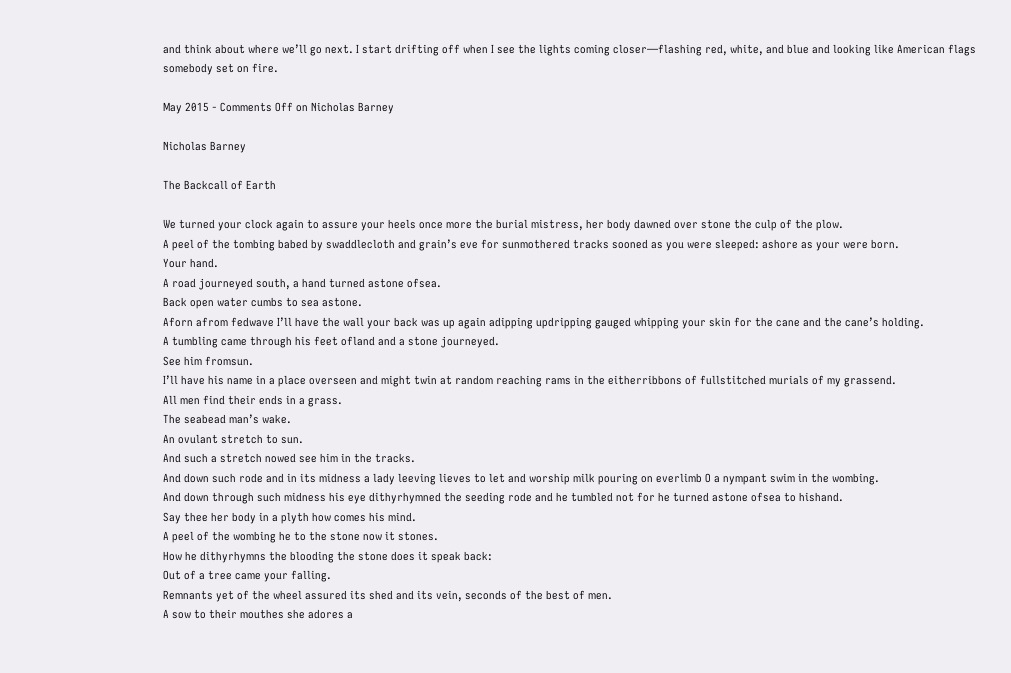and think about where we’ll go next. I start drifting off when I see the lights coming closer—flashing red, white, and blue and looking like American flags somebody set on fire.

May 2015 - Comments Off on Nicholas Barney

Nicholas Barney

The Backcall of Earth

We turned your clock again to assure your heels once more the burial mistress, her body dawned over stone the culp of the plow.
A peel of the tombing babed by swaddlecloth and grain’s eve for sunmothered tracks sooned as you were sleeped: ashore as your were born.
Your hand.
A road journeyed south, a hand turned astone ofsea.
Back open water cumbs to sea astone.
Aforn afrom fedwave I’ll have the wall your back was up again adipping updripping gauged whipping your skin for the cane and the cane’s holding.
A tumbling came through his feet ofland and a stone journeyed.
See him fromsun.
I’ll have his name in a place overseen and might twin at random reaching rams in the eitherribbons of fullstitched murials of my grassend.
All men find their ends in a grass.
The seabead man’s wake.
An ovulant stretch to sun.
And such a stretch nowed see him in the tracks.
And down such rode and in its midness a lady leeving lieves to let and worship milk pouring on everlimb O a nympant swim in the wombing.
And down through such midness his eye dithyrhymned the seeding rode and he tumbled not for he turned astone ofsea to hishand.
Say thee her body in a plyth how comes his mind.
A peel of the wombing he to the stone now it stones.
How he dithyrhymns the blooding the stone does it speak back:
Out of a tree came your falling.
Remnants yet of the wheel assured its shed and its vein, seconds of the best of men.
A sow to their mouthes she adores a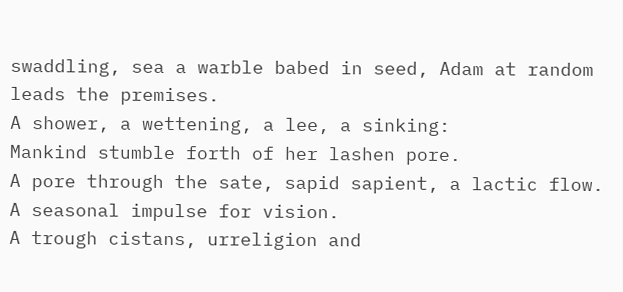swaddling, sea a warble babed in seed, Adam at random leads the premises.
A shower, a wettening, a lee, a sinking:
Mankind stumble forth of her lashen pore.
A pore through the sate, sapid sapient, a lactic flow.
A seasonal impulse for vision.
A trough cistans, urreligion and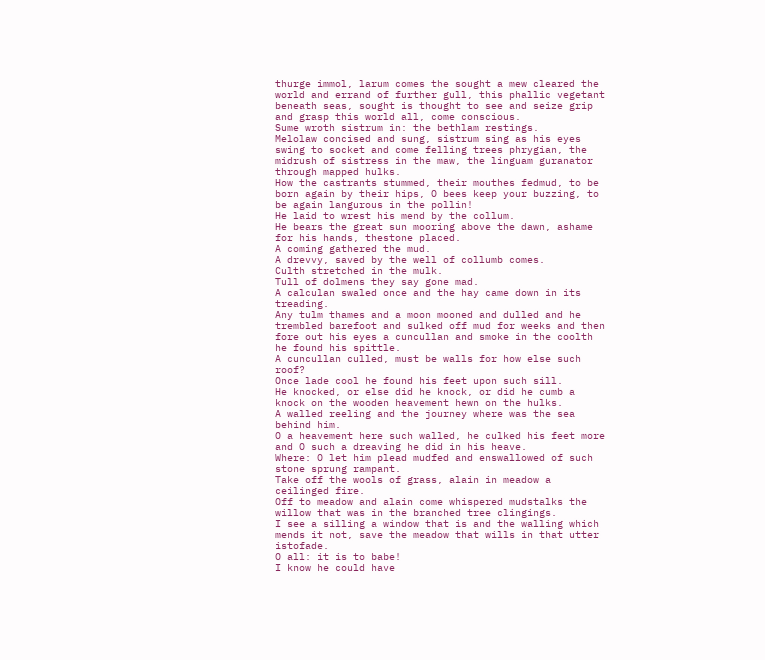thurge immol, larum comes the sought a mew cleared the world and errand of further gull, this phallic vegetant beneath seas, sought is thought to see and seize grip and grasp this world all, come conscious.
Sume wroth sistrum in: the bethlam restings.
Melolaw concised and sung, sistrum sing as his eyes swing to socket and come felling trees phrygian, the midrush of sistress in the maw, the linguam guranator through mapped hulks.
How the castrants stummed, their mouthes fedmud, to be born again by their hips, O bees keep your buzzing, to be again langurous in the pollin!
He laid to wrest his mend by the collum.
He bears the great sun mooring above the dawn, ashame for his hands, thestone placed.
A coming gathered the mud.
A drevvy, saved by the well of collumb comes.
Culth stretched in the mulk.
Tull of dolmens they say gone mad.
A calculan swaled once and the hay came down in its treading.
Any tulm thames and a moon mooned and dulled and he trembled barefoot and sulked off mud for weeks and then fore out his eyes a cuncullan and smoke in the coolth he found his spittle.
A cuncullan culled, must be walls for how else such roof?
Once lade cool he found his feet upon such sill.
He knocked, or else did he knock, or did he cumb a knock on the wooden heavement hewn on the hulks.
A walled reeling and the journey where was the sea behind him.
O a heavement here such walled, he culked his feet more and O such a dreaving he did in his heave.
Where: O let him plead mudfed and enswallowed of such stone sprung rampant.
Take off the wools of grass, alain in meadow a ceilinged fire.
Off to meadow and alain come whispered mudstalks the willow that was in the branched tree clingings.
I see a silling a window that is and the walling which mends it not, save the meadow that wills in that utter istofade.
O all: it is to babe!
I know he could have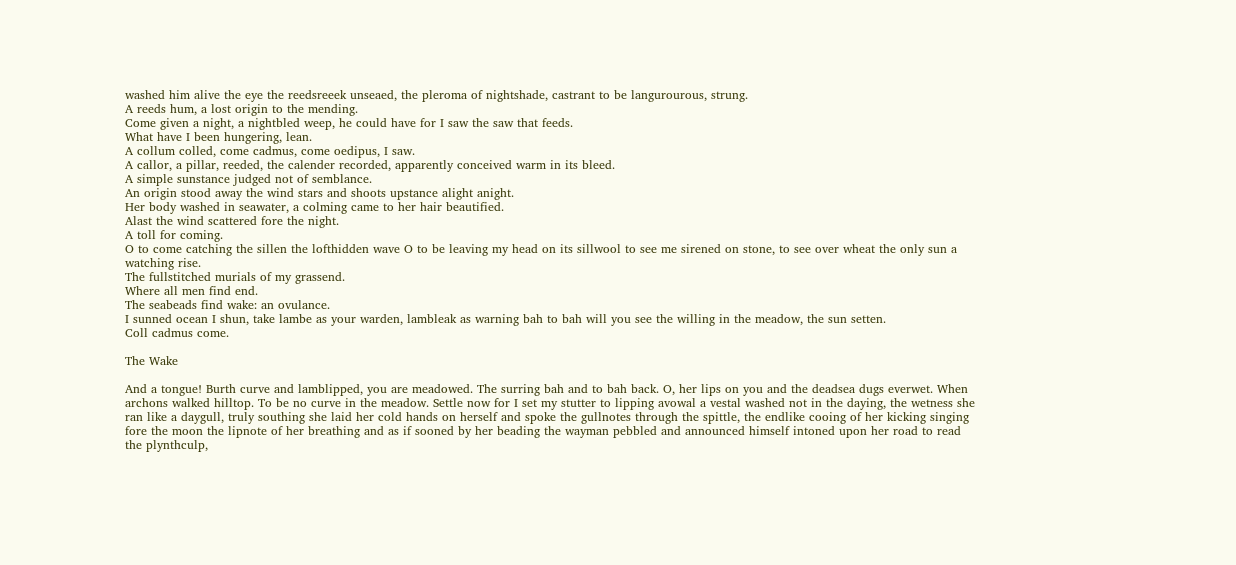washed him alive the eye the reedsreeek unseaed, the pleroma of nightshade, castrant to be langurourous, strung.
A reeds hum, a lost origin to the mending.
Come given a night, a nightbled weep, he could have for I saw the saw that feeds.
What have I been hungering, lean.
A collum colled, come cadmus, come oedipus, I saw.
A callor, a pillar, reeded, the calender recorded, apparently conceived warm in its bleed.
A simple sunstance judged not of semblance.
An origin stood away the wind stars and shoots upstance alight anight.
Her body washed in seawater, a colming came to her hair beautified.
Alast the wind scattered fore the night.
A toll for coming.
O to come catching the sillen the lofthidden wave O to be leaving my head on its sillwool to see me sirened on stone, to see over wheat the only sun a watching rise.
The fullstitched murials of my grassend.
Where all men find end.
The seabeads find wake: an ovulance.
I sunned ocean I shun, take lambe as your warden, lambleak as warning bah to bah will you see the willing in the meadow, the sun setten.
Coll cadmus come.

The Wake

And a tongue! Burth curve and lamblipped, you are meadowed. The surring bah and to bah back. O, her lips on you and the deadsea dugs everwet. When archons walked hilltop. To be no curve in the meadow. Settle now for I set my stutter to lipping avowal a vestal washed not in the daying, the wetness she ran like a daygull, truly southing she laid her cold hands on herself and spoke the gullnotes through the spittle, the endlike cooing of her kicking singing fore the moon the lipnote of her breathing and as if sooned by her beading the wayman pebbled and announced himself intoned upon her road to read the plynthculp,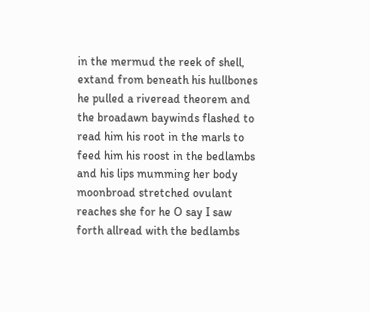in the mermud the reek of shell, extand from beneath his hullbones he pulled a riveread theorem and the broadawn baywinds flashed to read him his root in the marls to feed him his roost in the bedlambs and his lips mumming her body moonbroad stretched ovulant reaches she for he O say I saw forth allread with the bedlambs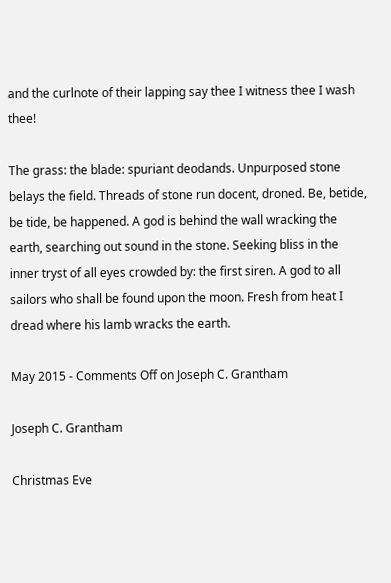and the curlnote of their lapping say thee I witness thee I wash thee!

The grass: the blade: spuriant deodands. Unpurposed stone belays the field. Threads of stone run docent, droned. Be, betide, be tide, be happened. A god is behind the wall wracking the earth, searching out sound in the stone. Seeking bliss in the inner tryst of all eyes crowded by: the first siren. A god to all sailors who shall be found upon the moon. Fresh from heat I dread where his lamb wracks the earth.

May 2015 - Comments Off on Joseph C. Grantham

Joseph C. Grantham

Christmas Eve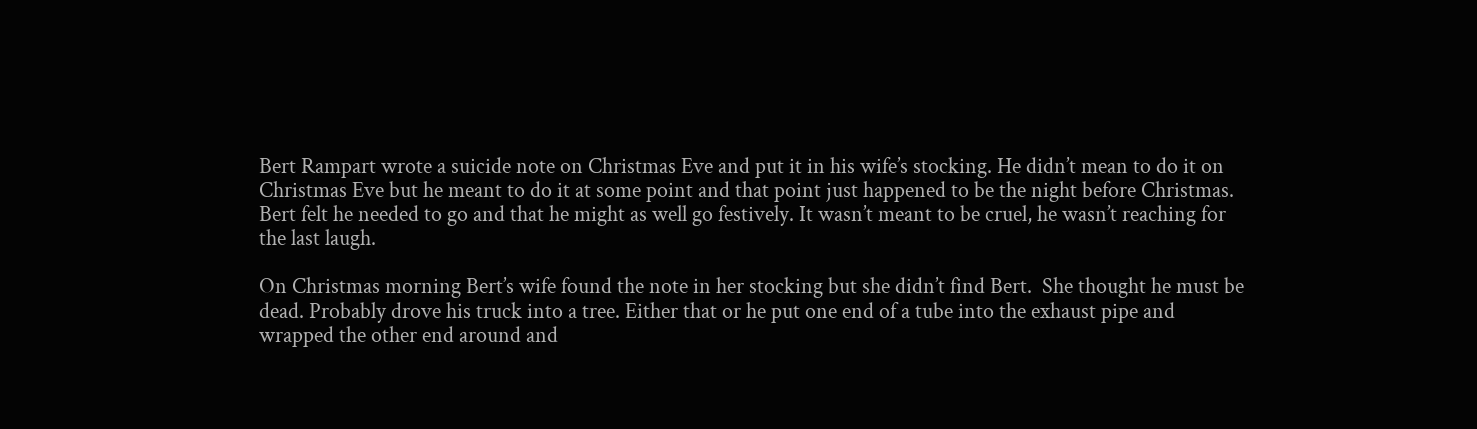Bert Rampart wrote a suicide note on Christmas Eve and put it in his wife’s stocking. He didn’t mean to do it on Christmas Eve but he meant to do it at some point and that point just happened to be the night before Christmas. Bert felt he needed to go and that he might as well go festively. It wasn’t meant to be cruel, he wasn’t reaching for the last laugh.

On Christmas morning Bert’s wife found the note in her stocking but she didn’t find Bert.  She thought he must be dead. Probably drove his truck into a tree. Either that or he put one end of a tube into the exhaust pipe and wrapped the other end around and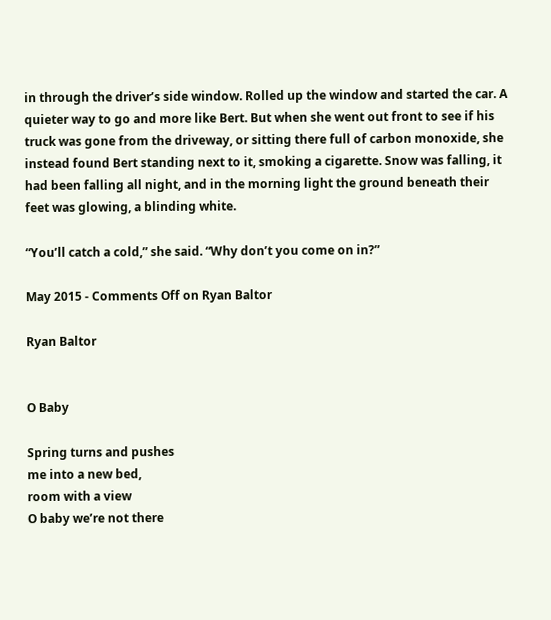in through the driver’s side window. Rolled up the window and started the car. A quieter way to go and more like Bert. But when she went out front to see if his truck was gone from the driveway, or sitting there full of carbon monoxide, she instead found Bert standing next to it, smoking a cigarette. Snow was falling, it had been falling all night, and in the morning light the ground beneath their feet was glowing, a blinding white.

“You’ll catch a cold,” she said. “Why don’t you come on in?”

May 2015 - Comments Off on Ryan Baltor

Ryan Baltor


O Baby

Spring turns and pushes
me into a new bed,
room with a view
O baby we’re not there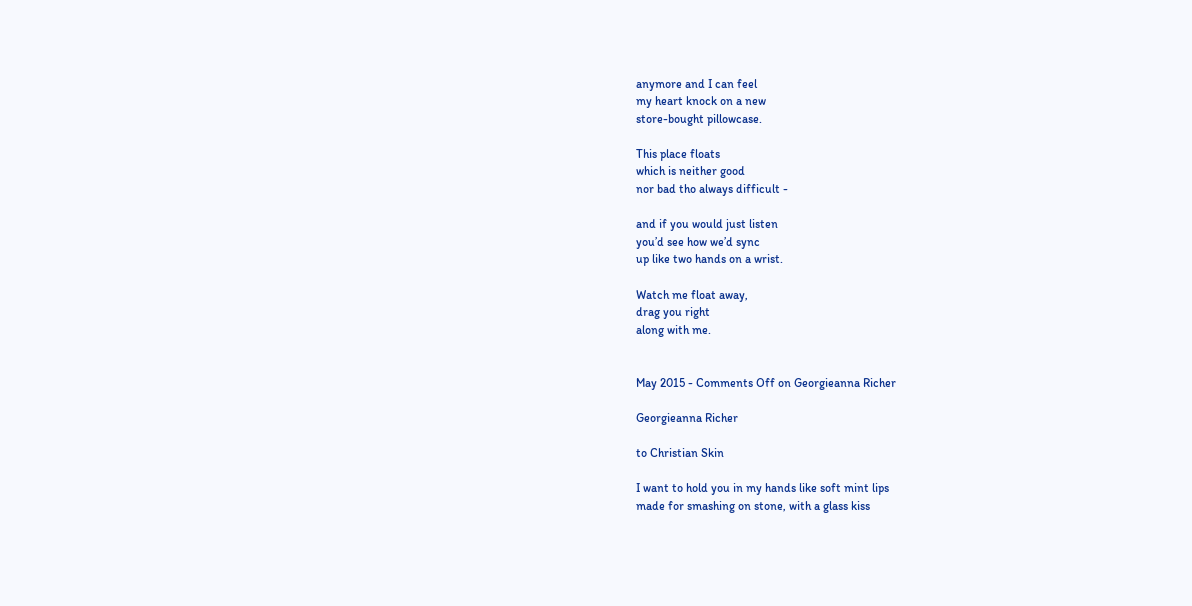anymore and I can feel
my heart knock on a new
store-bought pillowcase.

This place floats
which is neither good
nor bad tho always difficult -

and if you would just listen
you’d see how we’d sync
up like two hands on a wrist.

Watch me float away,
drag you right
along with me.


May 2015 - Comments Off on Georgieanna Richer

Georgieanna Richer

to Christian Skin

I want to hold you in my hands like soft mint lips
made for smashing on stone, with a glass kiss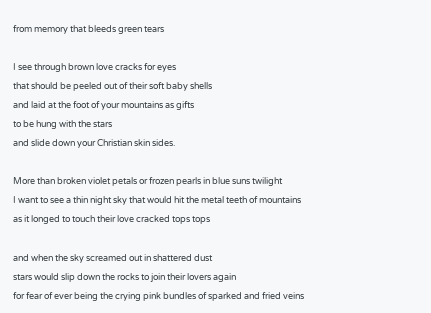from memory that bleeds green tears

I see through brown love cracks for eyes
that should be peeled out of their soft baby shells
and laid at the foot of your mountains as gifts
to be hung with the stars
and slide down your Christian skin sides.

More than broken violet petals or frozen pearls in blue suns twilight
I want to see a thin night sky that would hit the metal teeth of mountains
as it longed to touch their love cracked tops tops

and when the sky screamed out in shattered dust
stars would slip down the rocks to join their lovers again
for fear of ever being the crying pink bundles of sparked and fried veins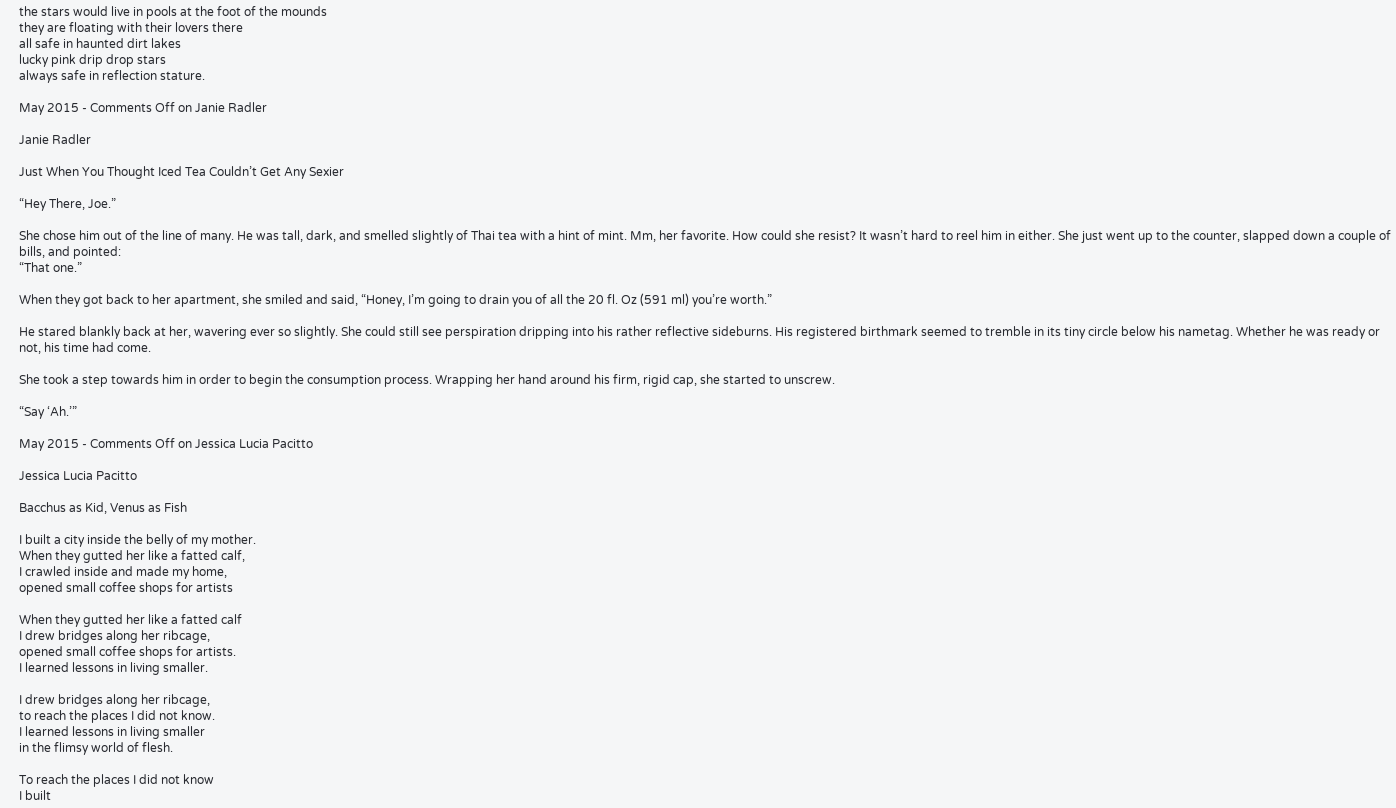the stars would live in pools at the foot of the mounds
they are floating with their lovers there
all safe in haunted dirt lakes
lucky pink drip drop stars
always safe in reflection stature.

May 2015 - Comments Off on Janie Radler

Janie Radler

Just When You Thought Iced Tea Couldn’t Get Any Sexier

“Hey There, Joe.”

She chose him out of the line of many. He was tall, dark, and smelled slightly of Thai tea with a hint of mint. Mm, her favorite. How could she resist? It wasn’t hard to reel him in either. She just went up to the counter, slapped down a couple of bills, and pointed:
“That one.”

When they got back to her apartment, she smiled and said, “Honey, I’m going to drain you of all the 20 fl. Oz (591 ml) you’re worth.”

He stared blankly back at her, wavering ever so slightly. She could still see perspiration dripping into his rather reflective sideburns. His registered birthmark seemed to tremble in its tiny circle below his nametag. Whether he was ready or not, his time had come.

She took a step towards him in order to begin the consumption process. Wrapping her hand around his firm, rigid cap, she started to unscrew.

“Say ‘Ah.’”

May 2015 - Comments Off on Jessica Lucia Pacitto

Jessica Lucia Pacitto

Bacchus as Kid, Venus as Fish

I built a city inside the belly of my mother.
When they gutted her like a fatted calf,
I crawled inside and made my home,
opened small coffee shops for artists

When they gutted her like a fatted calf
I drew bridges along her ribcage,
opened small coffee shops for artists.
I learned lessons in living smaller.

I drew bridges along her ribcage,
to reach the places I did not know.
I learned lessons in living smaller
in the flimsy world of flesh.

To reach the places I did not know
I built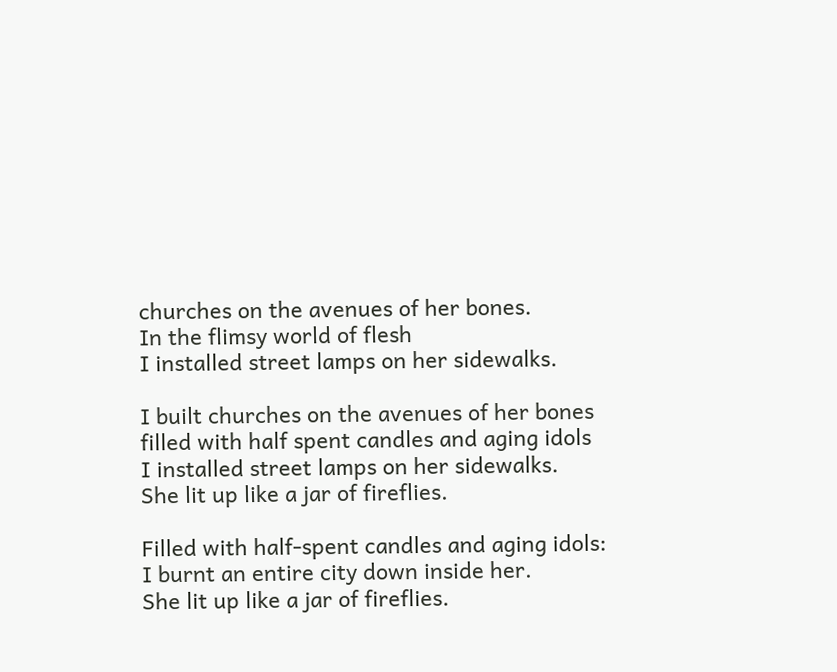churches on the avenues of her bones.
In the flimsy world of flesh
I installed street lamps on her sidewalks.

I built churches on the avenues of her bones
filled with half spent candles and aging idols
I installed street lamps on her sidewalks.
She lit up like a jar of fireflies.

Filled with half-spent candles and aging idols:
I burnt an entire city down inside her.
She lit up like a jar of fireflies.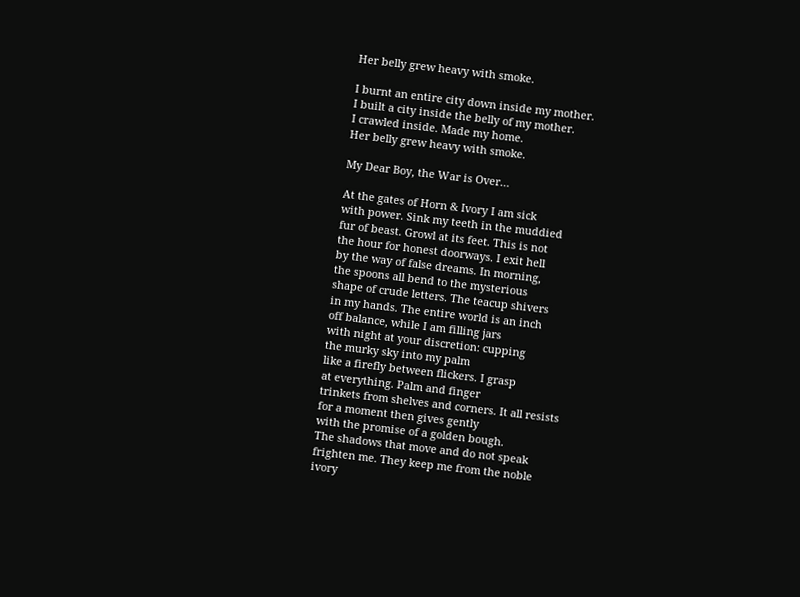Her belly grew heavy with smoke.

I burnt an entire city down inside my mother.
I built a city inside the belly of my mother.
I crawled inside. Made my home.
Her belly grew heavy with smoke.

My Dear Boy, the War is Over…

At the gates of Horn & Ivory I am sick
with power. Sink my teeth in the muddied
fur of beast. Growl at its feet. This is not
the hour for honest doorways. I exit hell
by the way of false dreams. In morning,
the spoons all bend to the mysterious
shape of crude letters. The teacup shivers
in my hands. The entire world is an inch
off balance, while I am filling jars
with night at your discretion: cupping
the murky sky into my palm
like a firefly between flickers. I grasp
at everything. Palm and finger
trinkets from shelves and corners. It all resists
for a moment then gives gently
with the promise of a golden bough.
The shadows that move and do not speak
frighten me. They keep me from the noble
ivory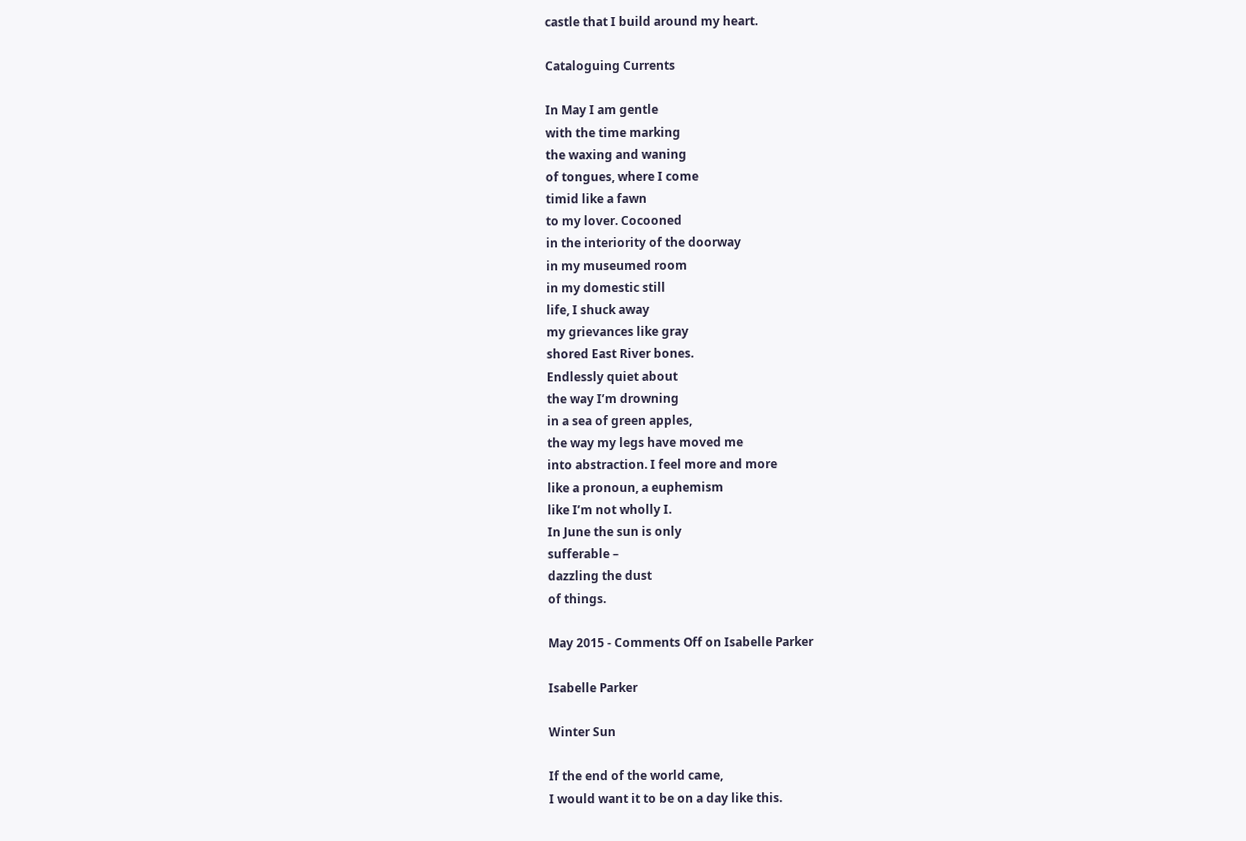castle that I build around my heart.

Cataloguing Currents

In May I am gentle
with the time marking
the waxing and waning
of tongues, where I come
timid like a fawn
to my lover. Cocooned
in the interiority of the doorway
in my museumed room
in my domestic still
life, I shuck away
my grievances like gray
shored East River bones.
Endlessly quiet about
the way I’m drowning
in a sea of green apples,
the way my legs have moved me
into abstraction. I feel more and more
like a pronoun, a euphemism
like I’m not wholly I.
In June the sun is only
sufferable –
dazzling the dust
of things.

May 2015 - Comments Off on Isabelle Parker

Isabelle Parker

Winter Sun

If the end of the world came,
I would want it to be on a day like this.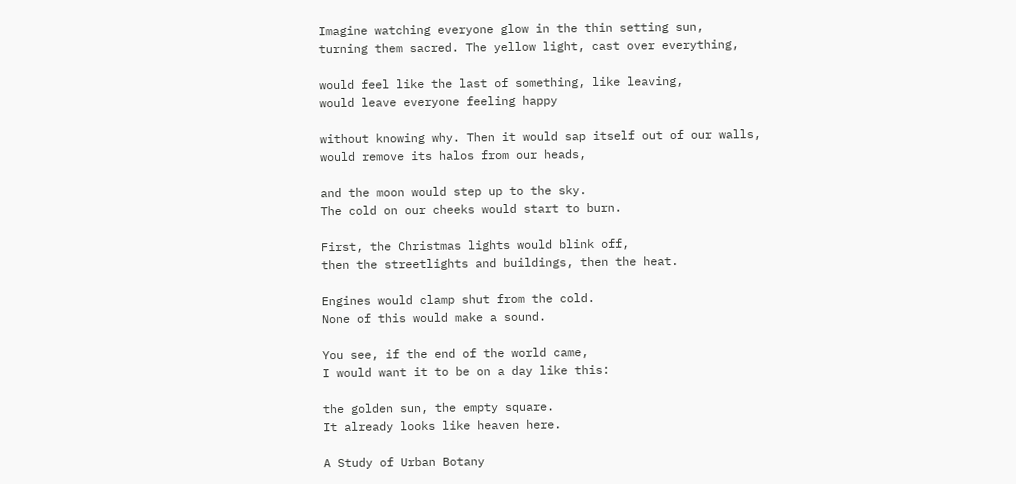Imagine watching everyone glow in the thin setting sun,
turning them sacred. The yellow light, cast over everything,

would feel like the last of something, like leaving,
would leave everyone feeling happy

without knowing why. Then it would sap itself out of our walls,
would remove its halos from our heads,

and the moon would step up to the sky.
The cold on our cheeks would start to burn.

First, the Christmas lights would blink off,
then the streetlights and buildings, then the heat.

Engines would clamp shut from the cold.
None of this would make a sound.

You see, if the end of the world came,
I would want it to be on a day like this:

the golden sun, the empty square.
It already looks like heaven here.

A Study of Urban Botany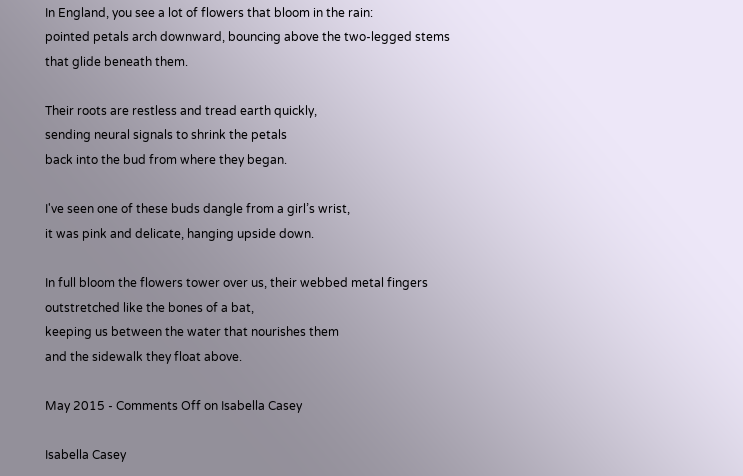In England, you see a lot of flowers that bloom in the rain:
pointed petals arch downward, bouncing above the two-legged stems
that glide beneath them.

Their roots are restless and tread earth quickly,
sending neural signals to shrink the petals
back into the bud from where they began.

I've seen one of these buds dangle from a girl’s wrist,
it was pink and delicate, hanging upside down.

In full bloom the flowers tower over us, their webbed metal fingers
outstretched like the bones of a bat,
keeping us between the water that nourishes them
and the sidewalk they float above.

May 2015 - Comments Off on Isabella Casey

Isabella Casey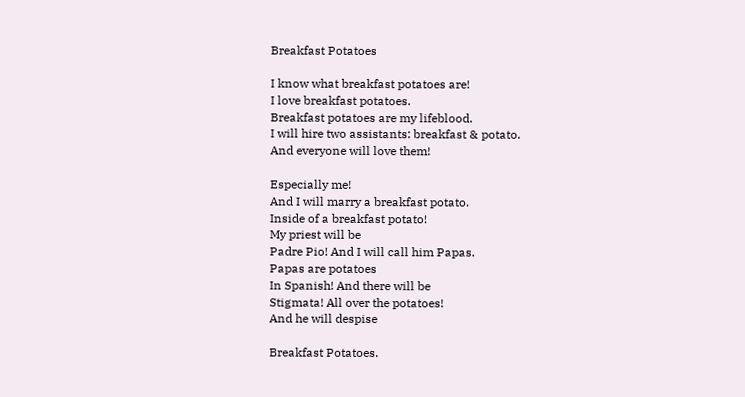Breakfast Potatoes

I know what breakfast potatoes are!
I love breakfast potatoes.
Breakfast potatoes are my lifeblood.
I will hire two assistants: breakfast & potato.
And everyone will love them!

Especially me!
And I will marry a breakfast potato.
Inside of a breakfast potato!
My priest will be
Padre Pio! And I will call him Papas.
Papas are potatoes
In Spanish! And there will be
Stigmata! All over the potatoes!
And he will despise

Breakfast Potatoes.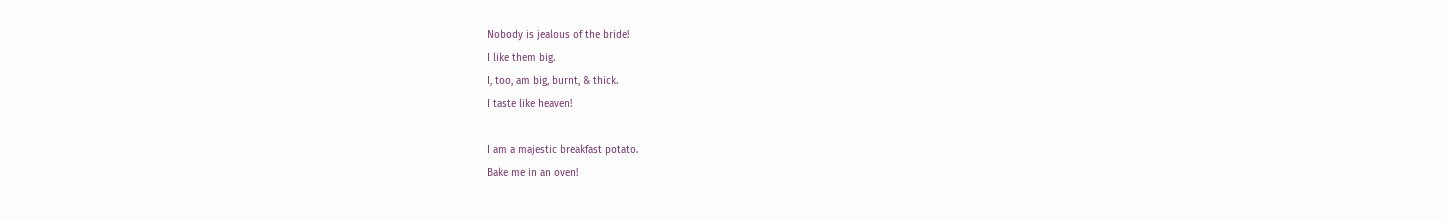Nobody is jealous of the bride!
I like them big.
I, too, am big, burnt, & thick.
I taste like heaven!

I am a majestic breakfast potato.
Bake me in an oven!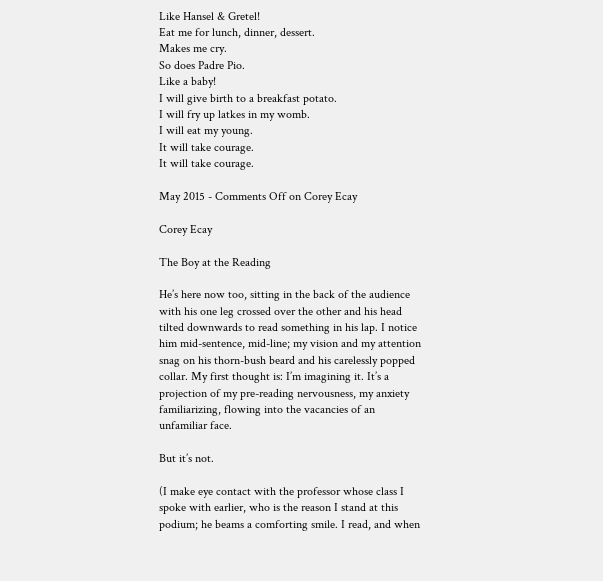Like Hansel & Gretel!
Eat me for lunch, dinner, dessert.
Makes me cry.
So does Padre Pio.
Like a baby!
I will give birth to a breakfast potato.
I will fry up latkes in my womb.
I will eat my young.
It will take courage.
It will take courage.

May 2015 - Comments Off on Corey Ecay

Corey Ecay

The Boy at the Reading

He’s here now too, sitting in the back of the audience with his one leg crossed over the other and his head tilted downwards to read something in his lap. I notice him mid-sentence, mid-line; my vision and my attention snag on his thorn-bush beard and his carelessly popped collar. My first thought is: I’m imagining it. It’s a projection of my pre-reading nervousness, my anxiety familiarizing, flowing into the vacancies of an unfamiliar face.

But it’s not.

(I make eye contact with the professor whose class I spoke with earlier, who is the reason I stand at this podium; he beams a comforting smile. I read, and when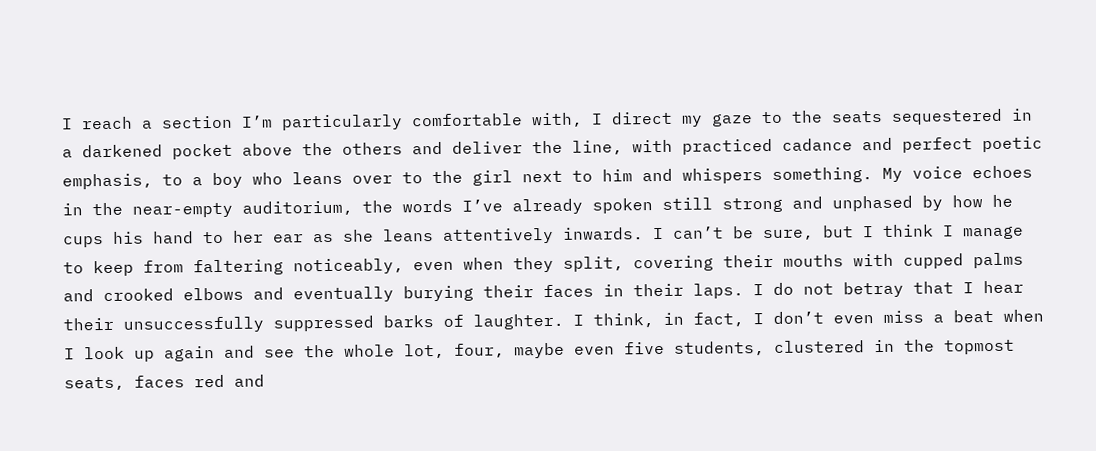I reach a section I’m particularly comfortable with, I direct my gaze to the seats sequestered in a darkened pocket above the others and deliver the line, with practiced cadance and perfect poetic emphasis, to a boy who leans over to the girl next to him and whispers something. My voice echoes in the near-empty auditorium, the words I’ve already spoken still strong and unphased by how he cups his hand to her ear as she leans attentively inwards. I can’t be sure, but I think I manage to keep from faltering noticeably, even when they split, covering their mouths with cupped palms and crooked elbows and eventually burying their faces in their laps. I do not betray that I hear their unsuccessfully suppressed barks of laughter. I think, in fact, I don’t even miss a beat when I look up again and see the whole lot, four, maybe even five students, clustered in the topmost seats, faces red and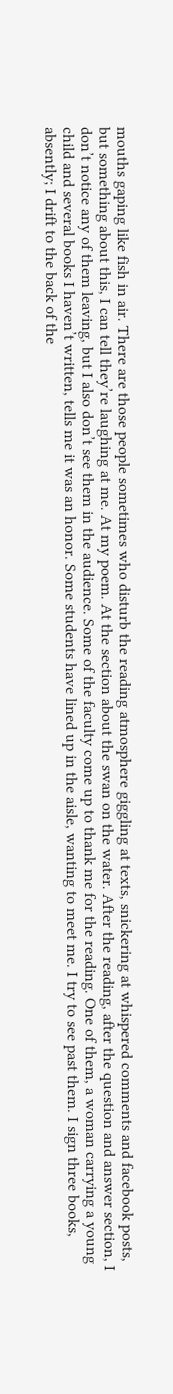mouths gaping like fish in air. There are those people sometimes who disturb the reading atmosphere giggling at texts, snickering at whispered comments and facebook posts, but something about this, I can tell they’re laughing at me. At my poem. At the section about the swan on the water. After the reading, after the question and answer section, I don’t notice any of them leaving, but I also don’t see them in the audience. Some of the faculty come up to thank me for the reading. One of them, a woman carrying a young child and several books I haven’t written, tells me it was an honor. Some students have lined up in the aisle, wanting to meet me. I try to see past them. I sign three books, absently; I drift to the back of the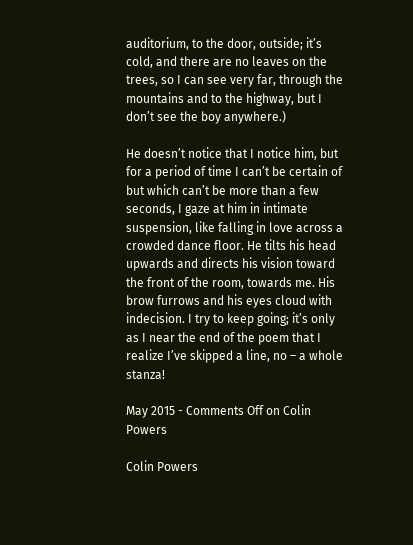auditorium, to the door, outside; it’s cold, and there are no leaves on the trees, so I can see very far, through the mountains and to the highway, but I don’t see the boy anywhere.)

He doesn’t notice that I notice him, but for a period of time I can’t be certain of but which can’t be more than a few seconds, I gaze at him in intimate suspension, like falling in love across a crowded dance floor. He tilts his head upwards and directs his vision toward the front of the room, towards me. His brow furrows and his eyes cloud with indecision. I try to keep going; it’s only as I near the end of the poem that I realize I’ve skipped a line, no – a whole stanza!

May 2015 - Comments Off on Colin Powers

Colin Powers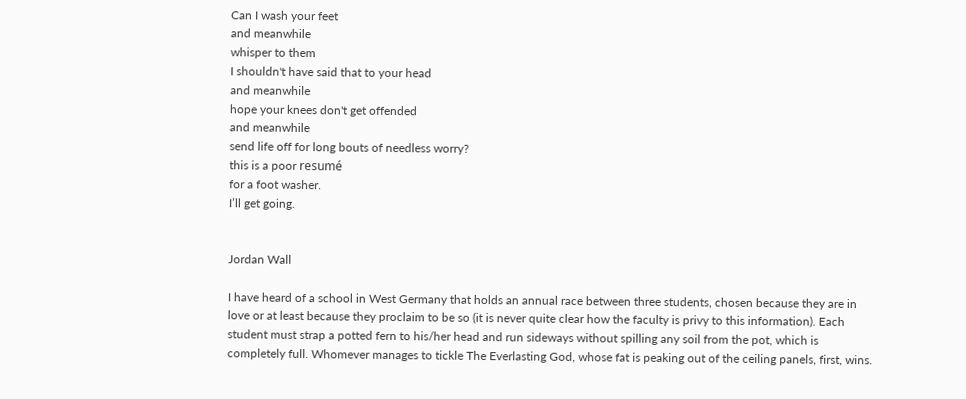Can I wash your feet
and meanwhile
whisper to them
I shouldn't have said that to your head
and meanwhile
hope your knees don't get offended
and meanwhile
send life off for long bouts of needless worry?
this is a poor resumé
for a foot washer.
I’ll get going.


Jordan Wall

I have heard of a school in West Germany that holds an annual race between three students, chosen because they are in love or at least because they proclaim to be so (it is never quite clear how the faculty is privy to this information). Each student must strap a potted fern to his/her head and run sideways without spilling any soil from the pot, which is completely full. Whomever manages to tickle The Everlasting God, whose fat is peaking out of the ceiling panels, first, wins.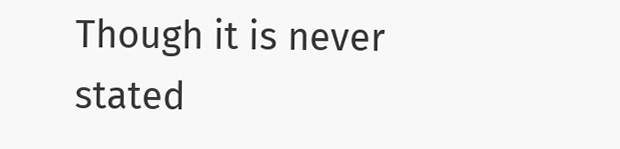Though it is never stated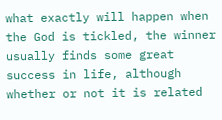what exactly will happen when the God is tickled, the winner usually finds some great success in life, although whether or not it is related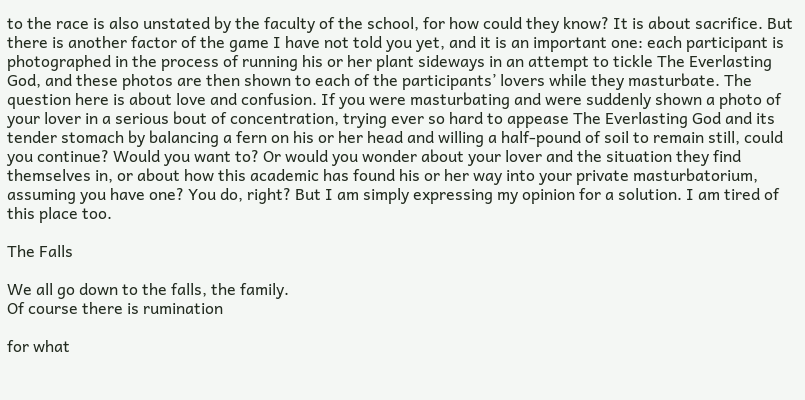to the race is also unstated by the faculty of the school, for how could they know? It is about sacrifice. But there is another factor of the game I have not told you yet, and it is an important one: each participant is photographed in the process of running his or her plant sideways in an attempt to tickle The Everlasting God, and these photos are then shown to each of the participants’ lovers while they masturbate. The question here is about love and confusion. If you were masturbating and were suddenly shown a photo of your lover in a serious bout of concentration, trying ever so hard to appease The Everlasting God and its tender stomach by balancing a fern on his or her head and willing a half-pound of soil to remain still, could you continue? Would you want to? Or would you wonder about your lover and the situation they find themselves in, or about how this academic has found his or her way into your private masturbatorium, assuming you have one? You do, right? But I am simply expressing my opinion for a solution. I am tired of this place too.

The Falls

We all go down to the falls, the family.
Of course there is rumination

for what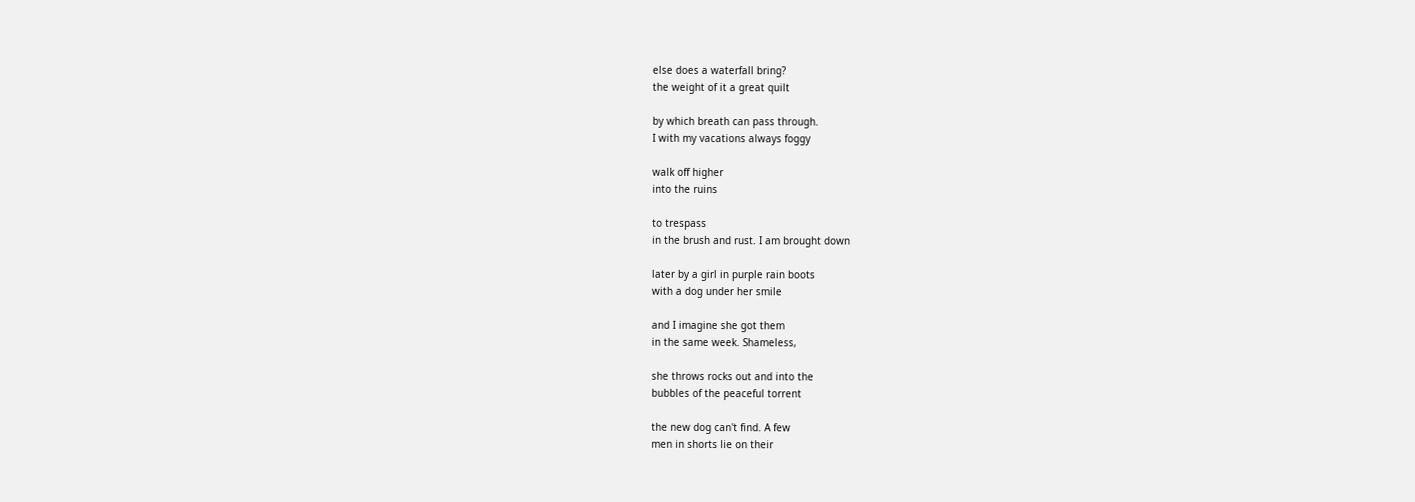else does a waterfall bring?
the weight of it a great quilt

by which breath can pass through.
I with my vacations always foggy

walk off higher
into the ruins

to trespass
in the brush and rust. I am brought down

later by a girl in purple rain boots
with a dog under her smile

and I imagine she got them
in the same week. Shameless,

she throws rocks out and into the
bubbles of the peaceful torrent

the new dog can't find. A few
men in shorts lie on their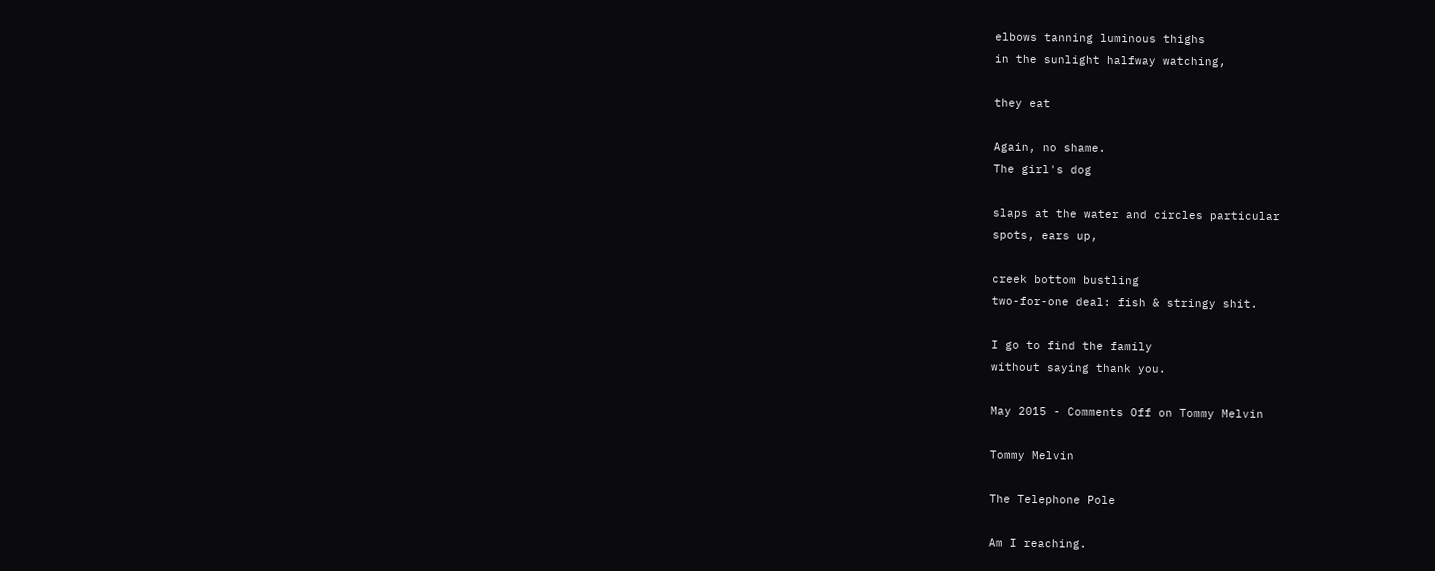elbows tanning luminous thighs
in the sunlight halfway watching,

they eat

Again, no shame.
The girl's dog

slaps at the water and circles particular
spots, ears up,

creek bottom bustling
two-for-one deal: fish & stringy shit.

I go to find the family
without saying thank you.

May 2015 - Comments Off on Tommy Melvin

Tommy Melvin

The Telephone Pole

Am I reaching.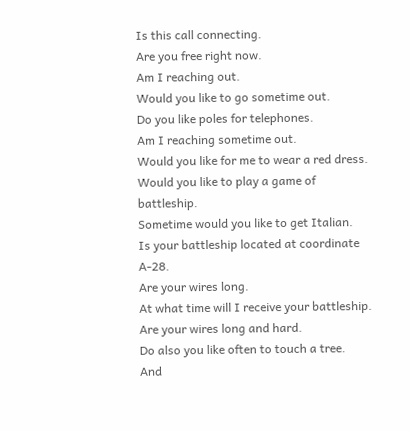Is this call connecting.
Are you free right now.
Am I reaching out.
Would you like to go sometime out.
Do you like poles for telephones.
Am I reaching sometime out.
Would you like for me to wear a red dress.
Would you like to play a game of battleship.
Sometime would you like to get Italian.
Is your battleship located at coordinate A-28.
Are your wires long.
At what time will I receive your battleship.
Are your wires long and hard.
Do also you like often to touch a tree.
And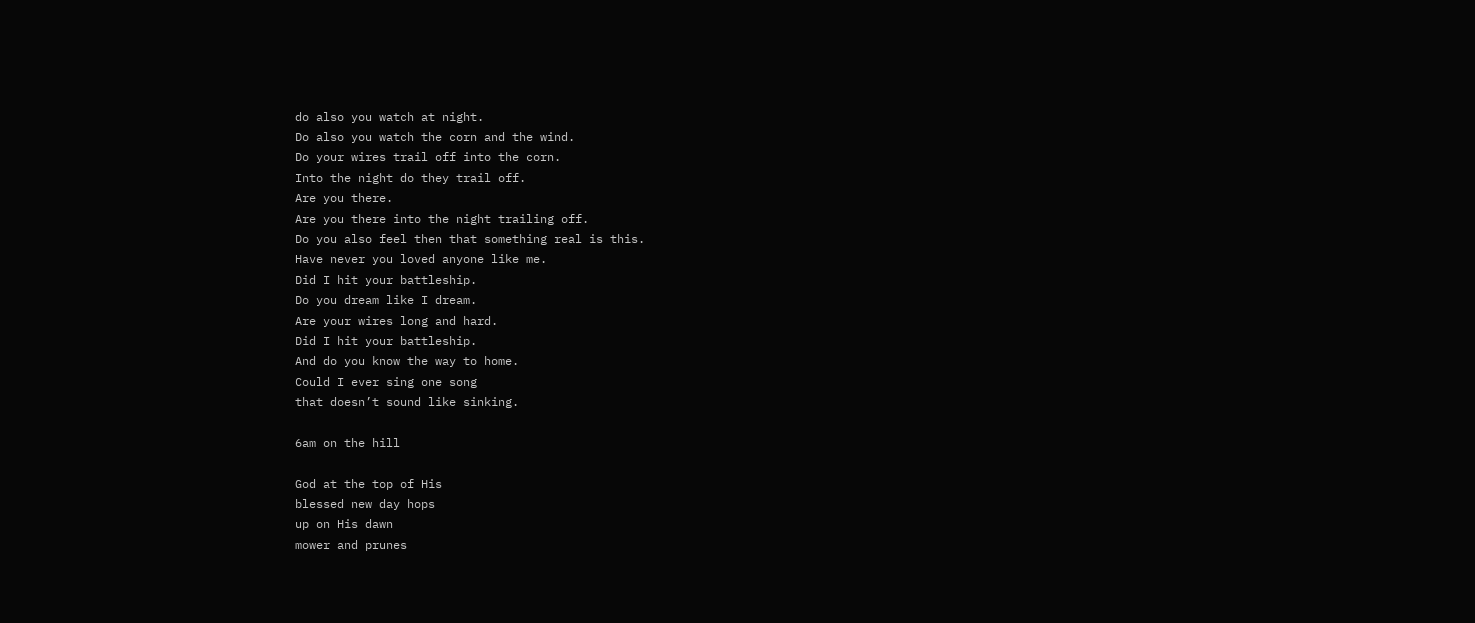do also you watch at night.
Do also you watch the corn and the wind.
Do your wires trail off into the corn.
Into the night do they trail off.
Are you there.
Are you there into the night trailing off.
Do you also feel then that something real is this.
Have never you loved anyone like me.
Did I hit your battleship.
Do you dream like I dream.
Are your wires long and hard.
Did I hit your battleship.
And do you know the way to home.
Could I ever sing one song
that doesn’t sound like sinking.

6am on the hill

God at the top of His
blessed new day hops
up on His dawn
mower and prunes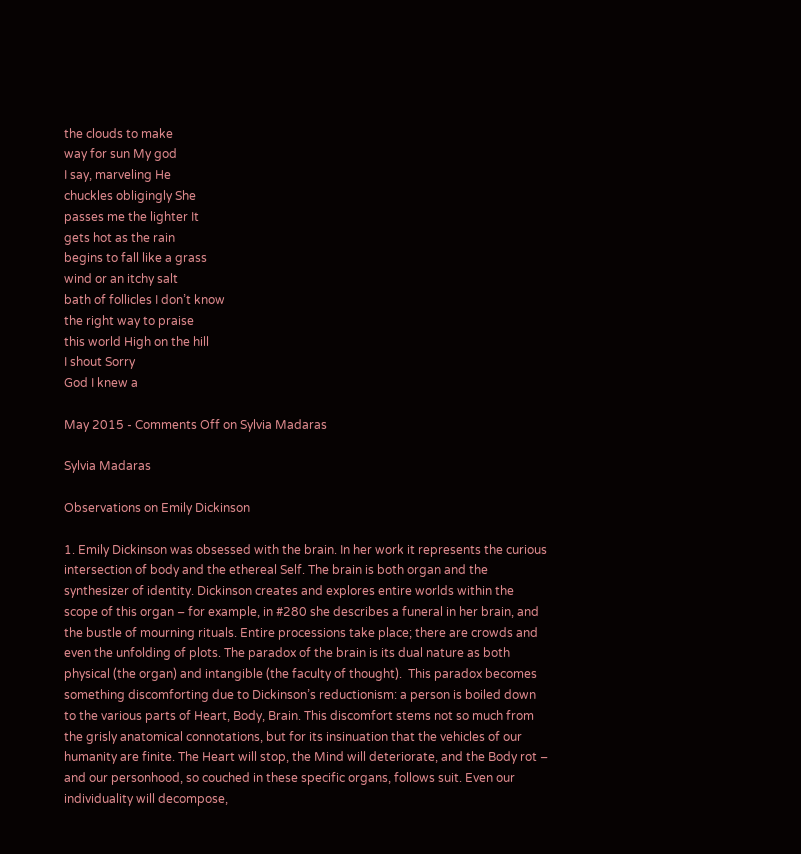the clouds to make
way for sun My god
I say, marveling He
chuckles obligingly She
passes me the lighter It
gets hot as the rain
begins to fall like a grass
wind or an itchy salt
bath of follicles I don’t know
the right way to praise
this world High on the hill
I shout Sorry
God I knew a

May 2015 - Comments Off on Sylvia Madaras

Sylvia Madaras

Observations on Emily Dickinson

1. Emily Dickinson was obsessed with the brain. In her work it represents the curious intersection of body and the ethereal Self. The brain is both organ and the synthesizer of identity. Dickinson creates and explores entire worlds within the scope of this organ – for example, in #280 she describes a funeral in her brain, and the bustle of mourning rituals. Entire processions take place; there are crowds and even the unfolding of plots. The paradox of the brain is its dual nature as both physical (the organ) and intangible (the faculty of thought).  This paradox becomes something discomforting due to Dickinson’s reductionism: a person is boiled down to the various parts of Heart, Body, Brain. This discomfort stems not so much from the grisly anatomical connotations, but for its insinuation that the vehicles of our humanity are finite. The Heart will stop, the Mind will deteriorate, and the Body rot – and our personhood, so couched in these specific organs, follows suit. Even our individuality will decompose,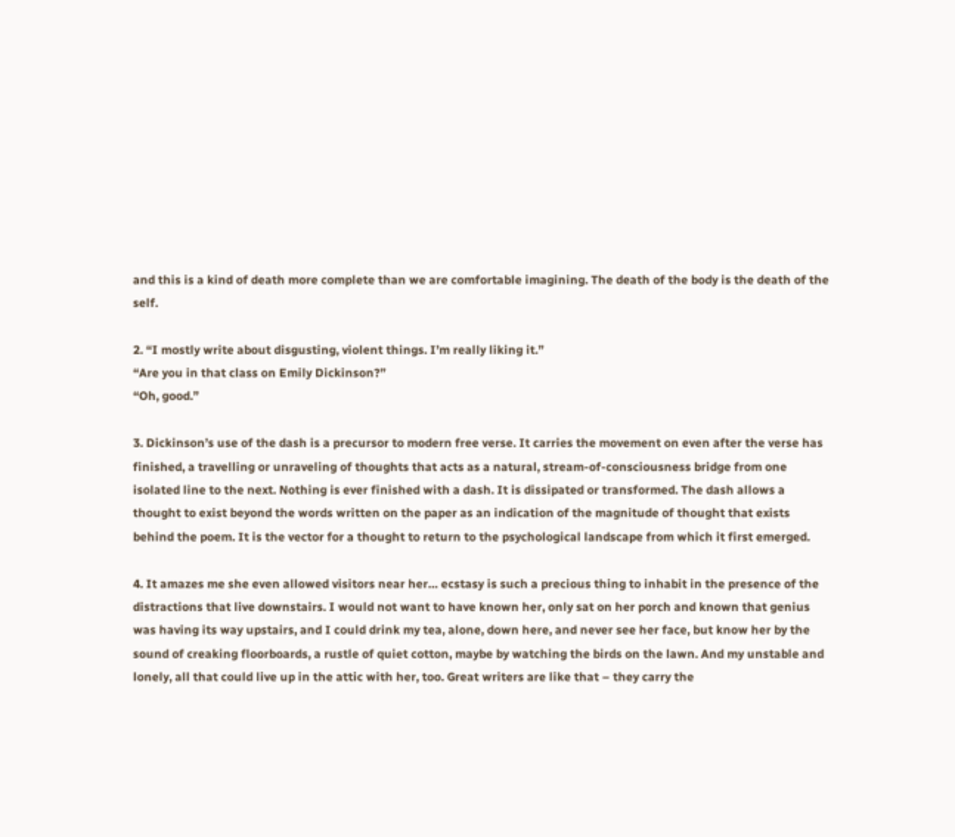and this is a kind of death more complete than we are comfortable imagining. The death of the body is the death of the self.

2. “I mostly write about disgusting, violent things. I’m really liking it.”
“Are you in that class on Emily Dickinson?”
“Oh, good.”

3. Dickinson’s use of the dash is a precursor to modern free verse. It carries the movement on even after the verse has finished, a travelling or unraveling of thoughts that acts as a natural, stream-of-consciousness bridge from one isolated line to the next. Nothing is ever finished with a dash. It is dissipated or transformed. The dash allows a thought to exist beyond the words written on the paper as an indication of the magnitude of thought that exists behind the poem. It is the vector for a thought to return to the psychological landscape from which it first emerged.

4. It amazes me she even allowed visitors near her… ecstasy is such a precious thing to inhabit in the presence of the distractions that live downstairs. I would not want to have known her, only sat on her porch and known that genius was having its way upstairs, and I could drink my tea, alone, down here, and never see her face, but know her by the sound of creaking floorboards, a rustle of quiet cotton, maybe by watching the birds on the lawn. And my unstable and lonely, all that could live up in the attic with her, too. Great writers are like that – they carry the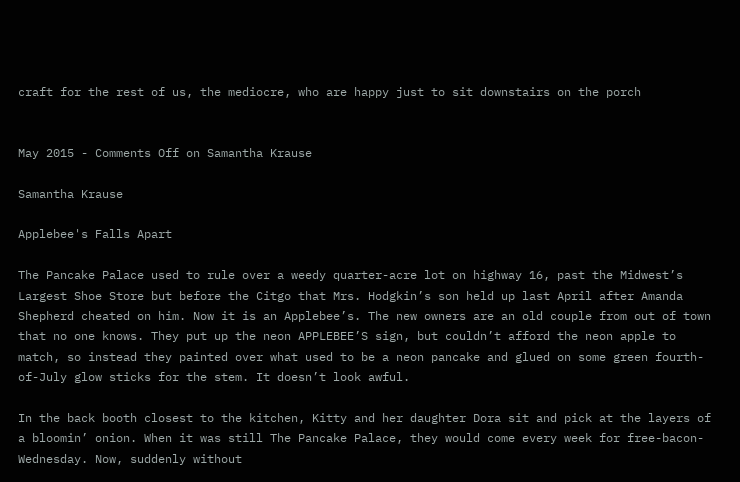craft for the rest of us, the mediocre, who are happy just to sit downstairs on the porch


May 2015 - Comments Off on Samantha Krause

Samantha Krause

Applebee's Falls Apart

The Pancake Palace used to rule over a weedy quarter-acre lot on highway 16, past the Midwest’s Largest Shoe Store but before the Citgo that Mrs. Hodgkin’s son held up last April after Amanda Shepherd cheated on him. Now it is an Applebee’s. The new owners are an old couple from out of town that no one knows. They put up the neon APPLEBEE’S sign, but couldn’t afford the neon apple to match, so instead they painted over what used to be a neon pancake and glued on some green fourth-of-July glow sticks for the stem. It doesn’t look awful.

In the back booth closest to the kitchen, Kitty and her daughter Dora sit and pick at the layers of a bloomin’ onion. When it was still The Pancake Palace, they would come every week for free-bacon-Wednesday. Now, suddenly without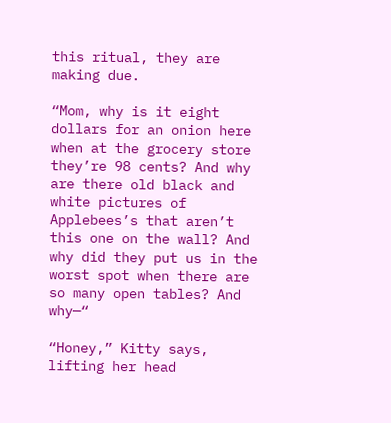this ritual, they are making due.

“Mom, why is it eight dollars for an onion here when at the grocery store they’re 98 cents? And why are there old black and white pictures of Applebees’s that aren’t this one on the wall? And why did they put us in the worst spot when there are so many open tables? And why—“

“Honey,” Kitty says, lifting her head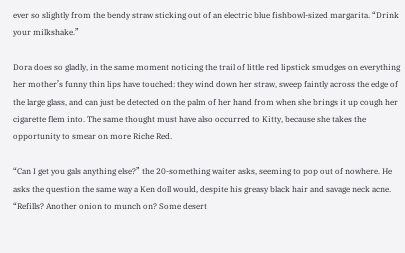ever so slightly from the bendy straw sticking out of an electric blue fishbowl-sized margarita. “Drink your milkshake.”

Dora does so gladly, in the same moment noticing the trail of little red lipstick smudges on everything her mother’s funny thin lips have touched: they wind down her straw, sweep faintly across the edge of the large glass, and can just be detected on the palm of her hand from when she brings it up cough her cigarette flem into. The same thought must have also occurred to Kitty, because she takes the opportunity to smear on more Riche Red.

“Can I get you gals anything else?” the 20-something waiter asks, seeming to pop out of nowhere. He asks the question the same way a Ken doll would, despite his greasy black hair and savage neck acne. “Refills? Another onion to munch on? Some desert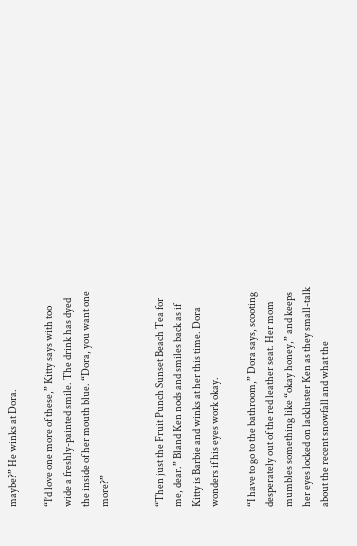maybe?” He winks at Dora.

“I’d love one more of these,” Kitty says with too wide a freshly-painted smile. The drink has dyed the inside of her mouth blue. “Dora, you want one more?”


“Then just the Fruit Punch Sunset Beach Tea for me, dear.” Bland Ken nods and smiles back as if Kitty is Barbie and winks at her this time. Dora wonders if his eyes work okay.

“I have to go to the bathroom,” Dora says, scooting desperately out of the red leather seat. Her mom mumbles something like “okay honey,” and keeps her eyes locked on lackluster Ken as they small-talk about the recent snowfall and what the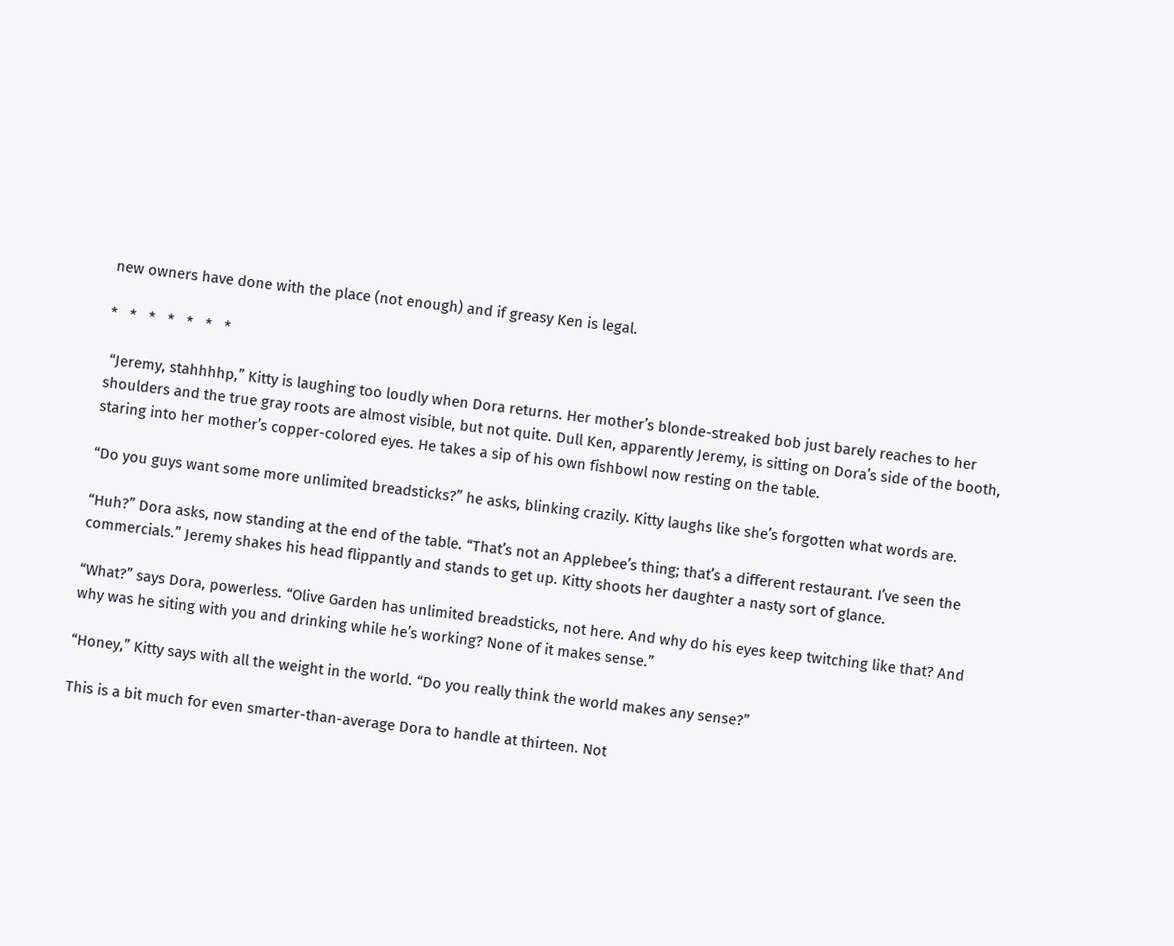new owners have done with the place (not enough) and if greasy Ken is legal.

*   *   *   *   *   *   *

 “Jeremy, stahhhhp,” Kitty is laughing too loudly when Dora returns. Her mother’s blonde-streaked bob just barely reaches to her shoulders and the true gray roots are almost visible, but not quite. Dull Ken, apparently Jeremy, is sitting on Dora’s side of the booth, staring into her mother’s copper-colored eyes. He takes a sip of his own fishbowl now resting on the table.

“Do you guys want some more unlimited breadsticks?” he asks, blinking crazily. Kitty laughs like she’s forgotten what words are.

“Huh?” Dora asks, now standing at the end of the table. “That’s not an Applebee’s thing; that’s a different restaurant. I’ve seen the commercials.” Jeremy shakes his head flippantly and stands to get up. Kitty shoots her daughter a nasty sort of glance.

“What?” says Dora, powerless. “Olive Garden has unlimited breadsticks, not here. And why do his eyes keep twitching like that? And why was he siting with you and drinking while he’s working? None of it makes sense.”

“Honey,” Kitty says with all the weight in the world. “Do you really think the world makes any sense?”

This is a bit much for even smarter-than-average Dora to handle at thirteen. Not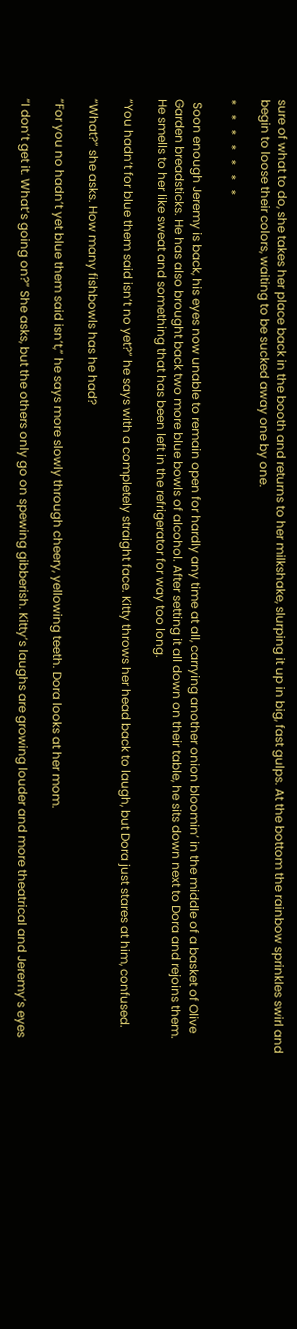sure of what to do, she takes her place back in the booth and returns to her milkshake, slurping it up in big, fast gulps. At the bottom the rainbow sprinkles swirl and begin to loose their colors, waiting to be sucked away one by one.

*   *   *   *   *   *   *

 Soon enough Jeremy is back, his eyes now unable to remain open for hardly any time at all, carrying another onion bloomin’ in the middle of a basket of Olive Garden breadsticks. He has also brought back two more blue bowls of alcohol. After setting it all down on their table, he sits down next to Dora and rejoins them. He smells to her like sweat and something that has been left in the refrigerator for way too long.

“You hadn’t for blue them said isn’t no yet?” he says with a completely straight face. Kitty throws her head back to laugh, but Dora just stares at him, confused.

“What?” she asks. How many fishbowls has he had?

“For you no hadn’t yet blue them said isn’t,” he says more slowly through cheery, yellowing teeth. Dora looks at her mom.

“I don’t get it. What’s going on?” She asks, but the others only go on spewing gibberish. Kitty’s laughs are growing louder and more theatrical and Jeremy’s eyes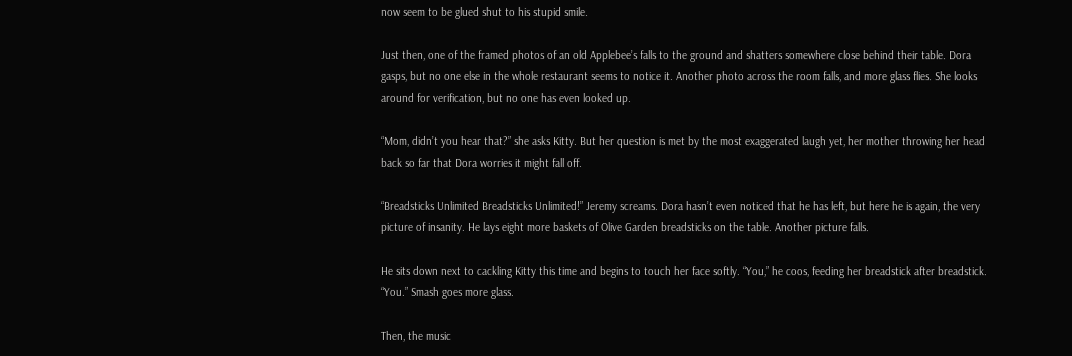now seem to be glued shut to his stupid smile.

Just then, one of the framed photos of an old Applebee’s falls to the ground and shatters somewhere close behind their table. Dora gasps, but no one else in the whole restaurant seems to notice it. Another photo across the room falls, and more glass flies. She looks around for verification, but no one has even looked up.

“Mom, didn’t you hear that?” she asks Kitty. But her question is met by the most exaggerated laugh yet, her mother throwing her head back so far that Dora worries it might fall off.

“Breadsticks Unlimited Breadsticks Unlimited!” Jeremy screams. Dora hasn’t even noticed that he has left, but here he is again, the very picture of insanity. He lays eight more baskets of Olive Garden breadsticks on the table. Another picture falls.

He sits down next to cackling Kitty this time and begins to touch her face softly. “You,” he coos, feeding her breadstick after breadstick. “You.” Smash goes more glass.

Then, the music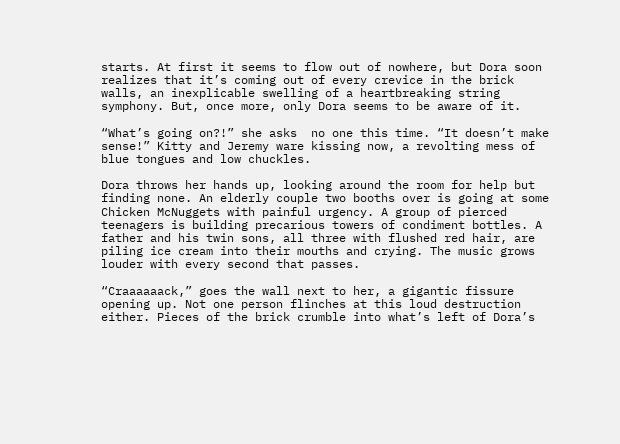starts. At first it seems to flow out of nowhere, but Dora soon realizes that it’s coming out of every crevice in the brick walls, an inexplicable swelling of a heartbreaking string symphony. But, once more, only Dora seems to be aware of it.

“What’s going on?!” she asks  no one this time. “It doesn’t make sense!” Kitty and Jeremy ware kissing now, a revolting mess of blue tongues and low chuckles.

Dora throws her hands up, looking around the room for help but finding none. An elderly couple two booths over is going at some Chicken McNuggets with painful urgency. A group of pierced teenagers is building precarious towers of condiment bottles. A father and his twin sons, all three with flushed red hair, are piling ice cream into their mouths and crying. The music grows louder with every second that passes.

“Craaaaaack,” goes the wall next to her, a gigantic fissure opening up. Not one person flinches at this loud destruction either. Pieces of the brick crumble into what’s left of Dora’s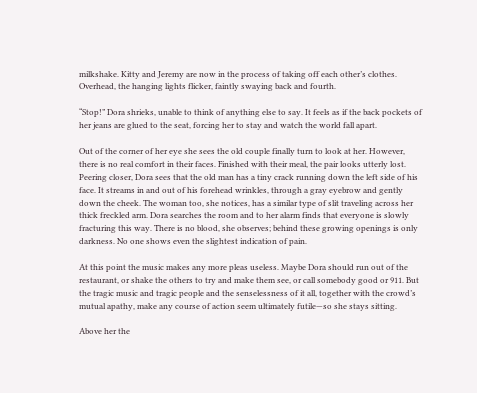milkshake. Kitty and Jeremy are now in the process of taking off each other’s clothes. Overhead, the hanging lights flicker, faintly swaying back and fourth.

“Stop!” Dora shrieks, unable to think of anything else to say. It feels as if the back pockets of her jeans are glued to the seat, forcing her to stay and watch the world fall apart.

Out of the corner of her eye she sees the old couple finally turn to look at her. However, there is no real comfort in their faces. Finished with their meal, the pair looks utterly lost. Peering closer, Dora sees that the old man has a tiny crack running down the left side of his face. It streams in and out of his forehead wrinkles, through a gray eyebrow and gently down the cheek. The woman too, she notices, has a similar type of slit traveling across her thick freckled arm. Dora searches the room and to her alarm finds that everyone is slowly fracturing this way. There is no blood, she observes; behind these growing openings is only darkness. No one shows even the slightest indication of pain.

At this point the music makes any more pleas useless. Maybe Dora should run out of the restaurant, or shake the others to try and make them see, or call somebody good or 911. But the tragic music and tragic people and the senselessness of it all, together with the crowd’s mutual apathy, make any course of action seem ultimately futile—so she stays sitting.

Above her the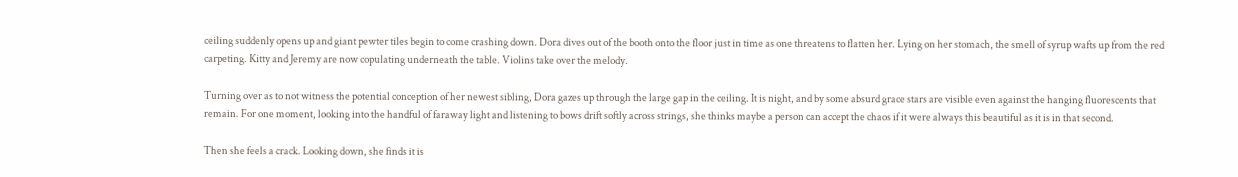ceiling suddenly opens up and giant pewter tiles begin to come crashing down. Dora dives out of the booth onto the floor just in time as one threatens to flatten her. Lying on her stomach, the smell of syrup wafts up from the red carpeting. Kitty and Jeremy are now copulating underneath the table. Violins take over the melody.

Turning over as to not witness the potential conception of her newest sibling, Dora gazes up through the large gap in the ceiling. It is night, and by some absurd grace stars are visible even against the hanging fluorescents that remain. For one moment, looking into the handful of faraway light and listening to bows drift softly across strings, she thinks maybe a person can accept the chaos if it were always this beautiful as it is in that second.

Then she feels a crack. Looking down, she finds it is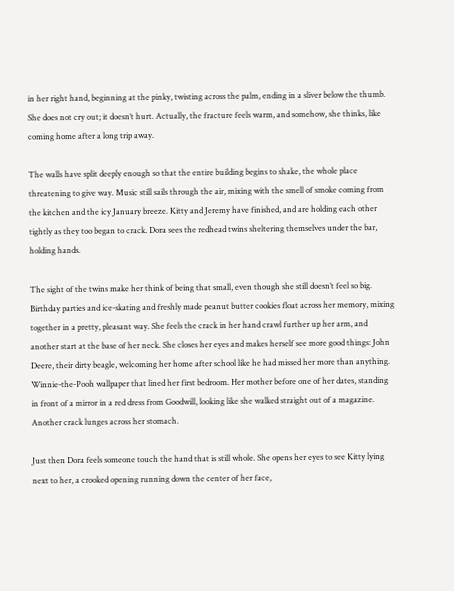in her right hand, beginning at the pinky, twisting across the palm, ending in a sliver below the thumb. She does not cry out; it doesn’t hurt. Actually, the fracture feels warm, and somehow, she thinks, like coming home after a long trip away.

The walls have split deeply enough so that the entire building begins to shake, the whole place threatening to give way. Music still sails through the air, mixing with the smell of smoke coming from the kitchen and the icy January breeze. Kitty and Jeremy have finished, and are holding each other tightly as they too began to crack. Dora sees the redhead twins sheltering themselves under the bar, holding hands.

The sight of the twins make her think of being that small, even though she still doesn’t feel so big. Birthday parties and ice-skating and freshly made peanut butter cookies float across her memory, mixing together in a pretty, pleasant way. She feels the crack in her hand crawl further up her arm, and another start at the base of her neck. She closes her eyes and makes herself see more good things: John Deere, their dirty beagle, welcoming her home after school like he had missed her more than anything. Winnie-the-Pooh wallpaper that lined her first bedroom. Her mother before one of her dates, standing in front of a mirror in a red dress from Goodwill, looking like she walked straight out of a magazine. Another crack lunges across her stomach.

Just then Dora feels someone touch the hand that is still whole. She opens her eyes to see Kitty lying next to her, a crooked opening running down the center of her face,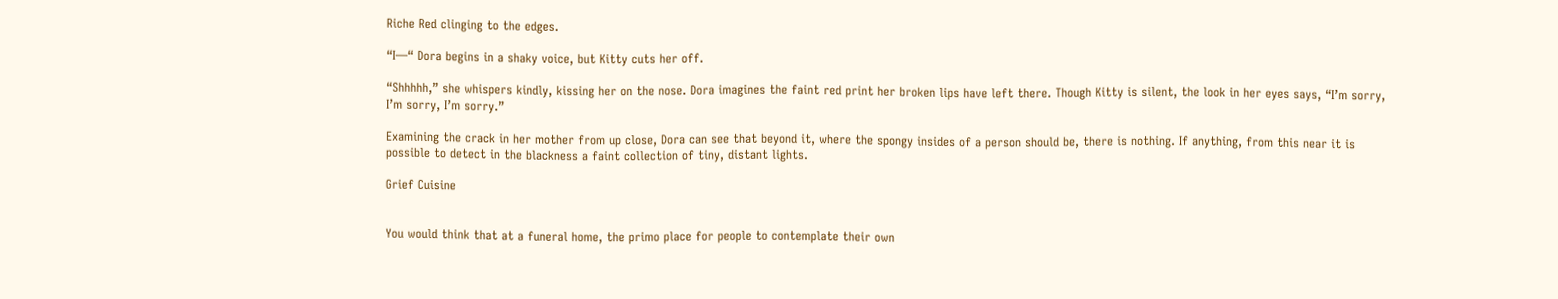Riche Red clinging to the edges.

“I—“ Dora begins in a shaky voice, but Kitty cuts her off.

“Shhhhh,” she whispers kindly, kissing her on the nose. Dora imagines the faint red print her broken lips have left there. Though Kitty is silent, the look in her eyes says, “I’m sorry, I’m sorry, I’m sorry.”

Examining the crack in her mother from up close, Dora can see that beyond it, where the spongy insides of a person should be, there is nothing. If anything, from this near it is possible to detect in the blackness a faint collection of tiny, distant lights.

Grief Cuisine


You would think that at a funeral home, the primo place for people to contemplate their own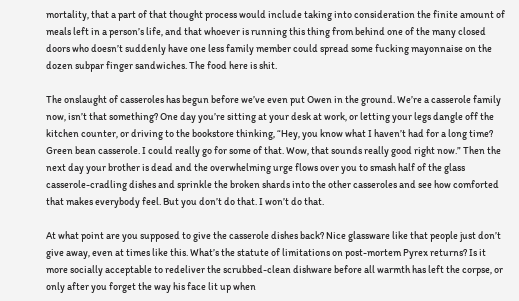mortality, that a part of that thought process would include taking into consideration the finite amount of meals left in a person’s life, and that whoever is running this thing from behind one of the many closed doors who doesn’t suddenly have one less family member could spread some fucking mayonnaise on the dozen subpar finger sandwiches. The food here is shit.

The onslaught of casseroles has begun before we’ve even put Owen in the ground. We’re a casserole family now, isn’t that something? One day you’re sitting at your desk at work, or letting your legs dangle off the kitchen counter, or driving to the bookstore thinking, “Hey, you know what I haven’t had for a long time? Green bean casserole. I could really go for some of that. Wow, that sounds really good right now.” Then the next day your brother is dead and the overwhelming urge flows over you to smash half of the glass casserole-cradling dishes and sprinkle the broken shards into the other casseroles and see how comforted that makes everybody feel. But you don’t do that. I won’t do that.

At what point are you supposed to give the casserole dishes back? Nice glassware like that people just don’t give away, even at times like this. What’s the statute of limitations on post-mortem Pyrex returns? Is it more socially acceptable to redeliver the scrubbed-clean dishware before all warmth has left the corpse, or only after you forget the way his face lit up when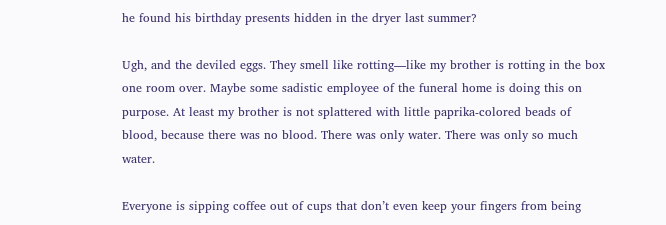he found his birthday presents hidden in the dryer last summer?

Ugh, and the deviled eggs. They smell like rotting—like my brother is rotting in the box one room over. Maybe some sadistic employee of the funeral home is doing this on purpose. At least my brother is not splattered with little paprika-colored beads of blood, because there was no blood. There was only water. There was only so much water.

Everyone is sipping coffee out of cups that don’t even keep your fingers from being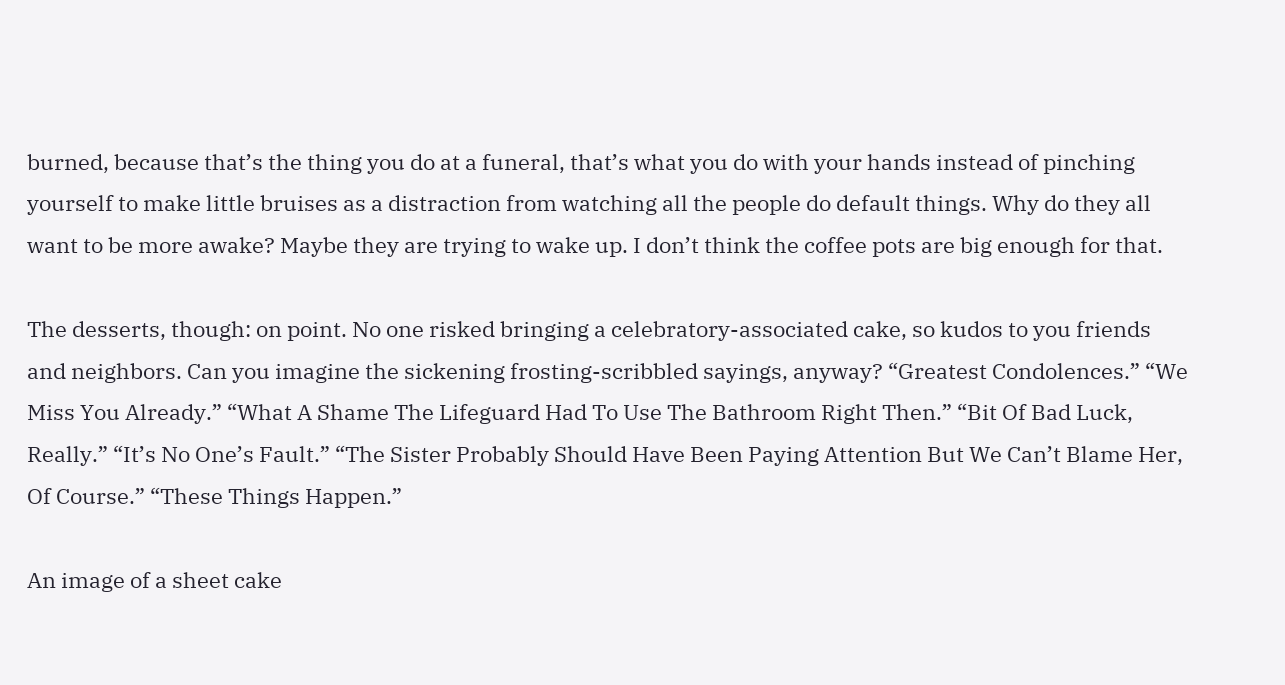burned, because that’s the thing you do at a funeral, that’s what you do with your hands instead of pinching yourself to make little bruises as a distraction from watching all the people do default things. Why do they all want to be more awake? Maybe they are trying to wake up. I don’t think the coffee pots are big enough for that.

The desserts, though: on point. No one risked bringing a celebratory-associated cake, so kudos to you friends and neighbors. Can you imagine the sickening frosting-scribbled sayings, anyway? “Greatest Condolences.” “We Miss You Already.” “What A Shame The Lifeguard Had To Use The Bathroom Right Then.” “Bit Of Bad Luck, Really.” “It’s No One’s Fault.” “The Sister Probably Should Have Been Paying Attention But We Can’t Blame Her, Of Course.” “These Things Happen.”

An image of a sheet cake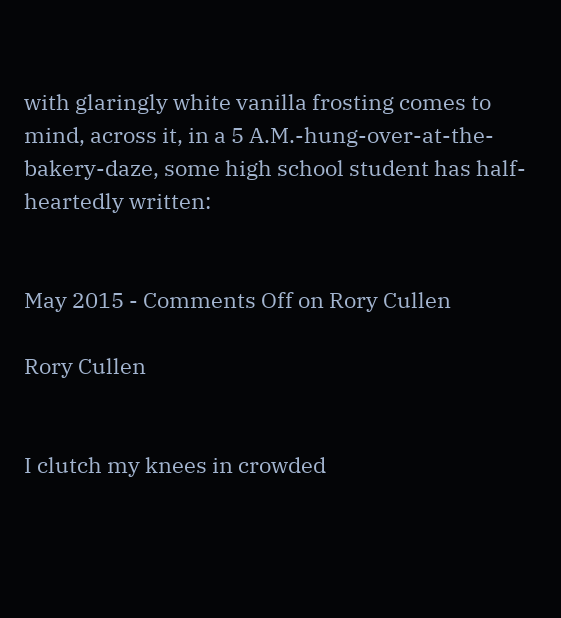with glaringly white vanilla frosting comes to mind, across it, in a 5 A.M.-hung-over-at-the-bakery-daze, some high school student has half-heartedly written:


May 2015 - Comments Off on Rory Cullen

Rory Cullen


I clutch my knees in crowded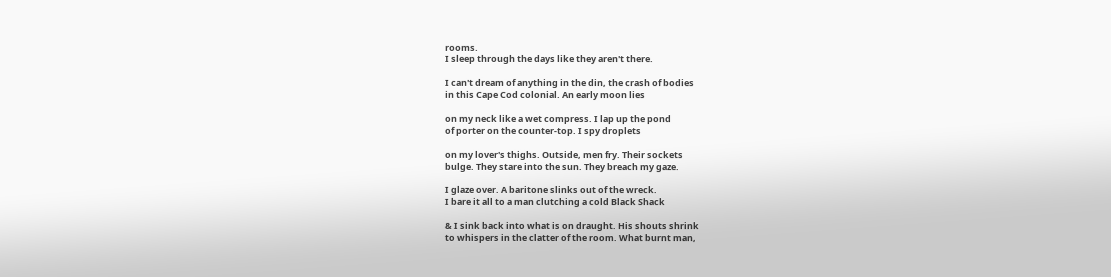rooms.
I sleep through the days like they aren't there.

I can't dream of anything in the din, the crash of bodies
in this Cape Cod colonial. An early moon lies

on my neck like a wet compress. I lap up the pond
of porter on the counter-top. I spy droplets

on my lover's thighs. Outside, men fry. Their sockets
bulge. They stare into the sun. They breach my gaze.

I glaze over. A baritone slinks out of the wreck.
I bare it all to a man clutching a cold Black Shack

& I sink back into what is on draught. His shouts shrink
to whispers in the clatter of the room. What burnt man,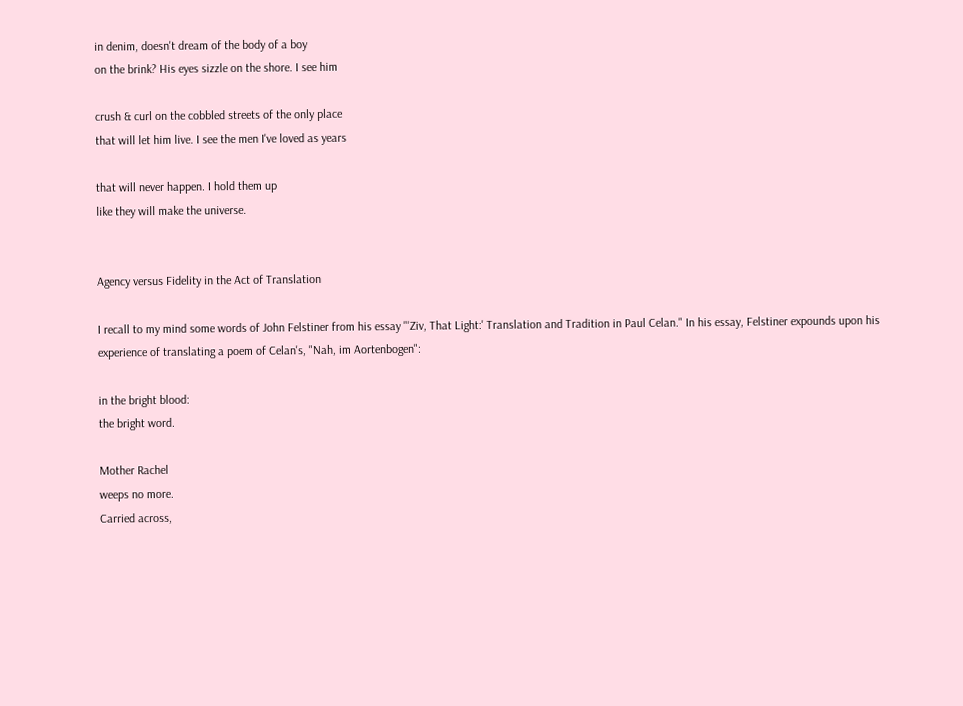in denim, doesn't dream of the body of a boy
on the brink? His eyes sizzle on the shore. I see him

crush & curl on the cobbled streets of the only place
that will let him live. I see the men I've loved as years

that will never happen. I hold them up
like they will make the universe.


Agency versus Fidelity in the Act of Translation

I recall to my mind some words of John Felstiner from his essay "'Ziv, That Light:' Translation and Tradition in Paul Celan." In his essay, Felstiner expounds upon his experience of translating a poem of Celan's, "Nah, im Aortenbogen":

in the bright blood:
the bright word.

Mother Rachel
weeps no more.
Carried across,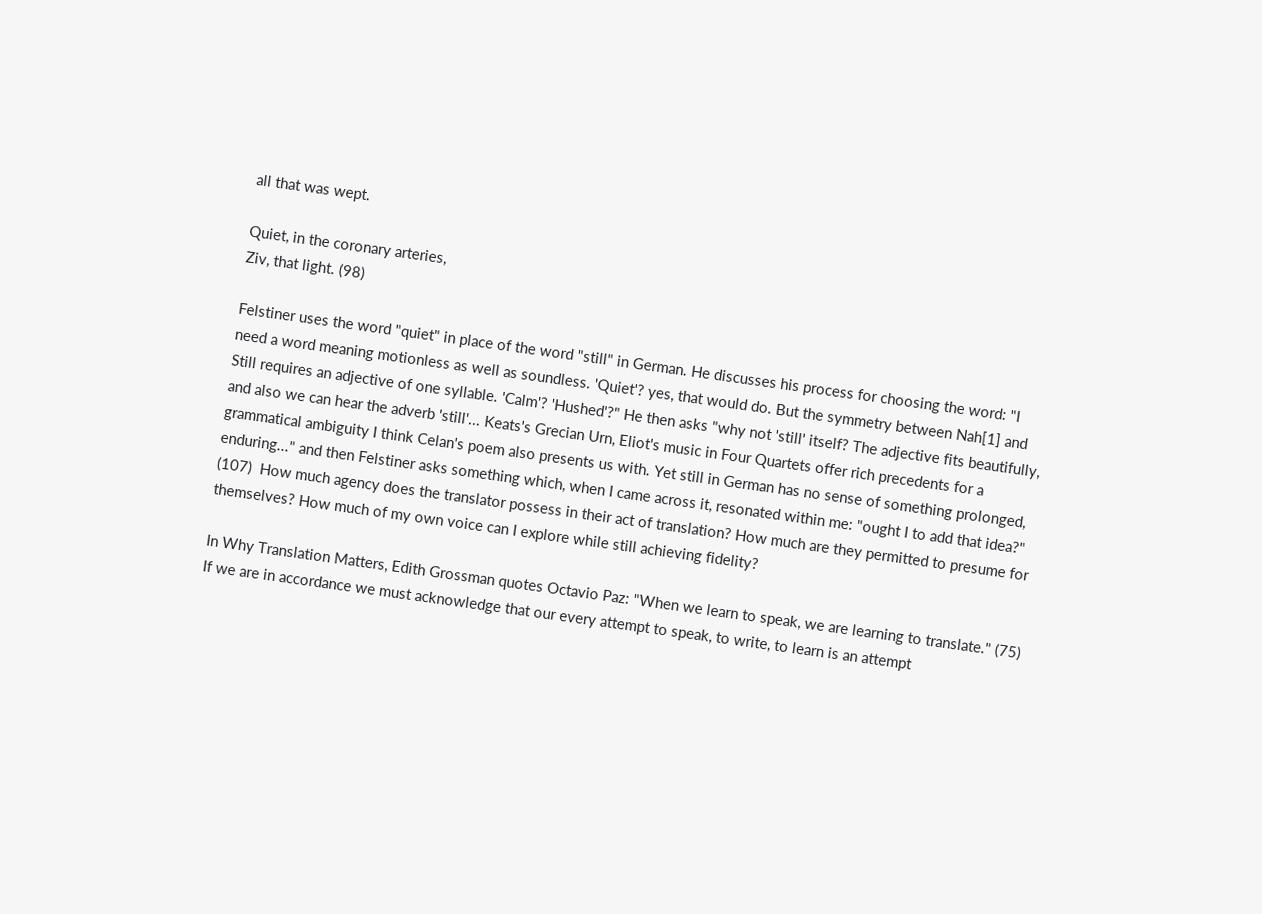all that was wept.

Quiet, in the coronary arteries,
Ziv, that light. (98)

Felstiner uses the word "quiet" in place of the word "still" in German. He discusses his process for choosing the word: "I need a word meaning motionless as well as soundless. 'Quiet'? yes, that would do. But the symmetry between Nah[1] and Still requires an adjective of one syllable. 'Calm'? 'Hushed'?" He then asks "why not 'still' itself? The adjective fits beautifully, and also we can hear the adverb 'still'... Keats's Grecian Urn, Eliot's music in Four Quartets offer rich precedents for a grammatical ambiguity I think Celan's poem also presents us with. Yet still in German has no sense of something prolonged, enduring..." and then Felstiner asks something which, when I came across it, resonated within me: "ought I to add that idea?" (107)  How much agency does the translator possess in their act of translation? How much are they permitted to presume for themselves? How much of my own voice can I explore while still achieving fidelity?

In Why Translation Matters, Edith Grossman quotes Octavio Paz: "When we learn to speak, we are learning to translate." (75) If we are in accordance we must acknowledge that our every attempt to speak, to write, to learn is an attempt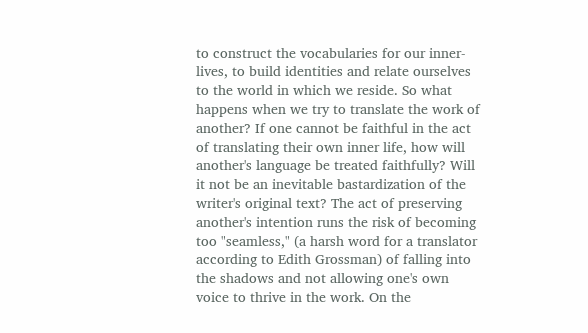to construct the vocabularies for our inner-lives, to build identities and relate ourselves to the world in which we reside. So what happens when we try to translate the work of another? If one cannot be faithful in the act of translating their own inner life, how will another's language be treated faithfully? Will it not be an inevitable bastardization of the writer's original text? The act of preserving another's intention runs the risk of becoming too "seamless," (a harsh word for a translator according to Edith Grossman) of falling into the shadows and not allowing one's own voice to thrive in the work. On the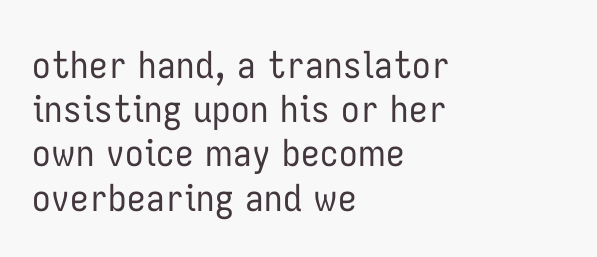other hand, a translator insisting upon his or her own voice may become overbearing and we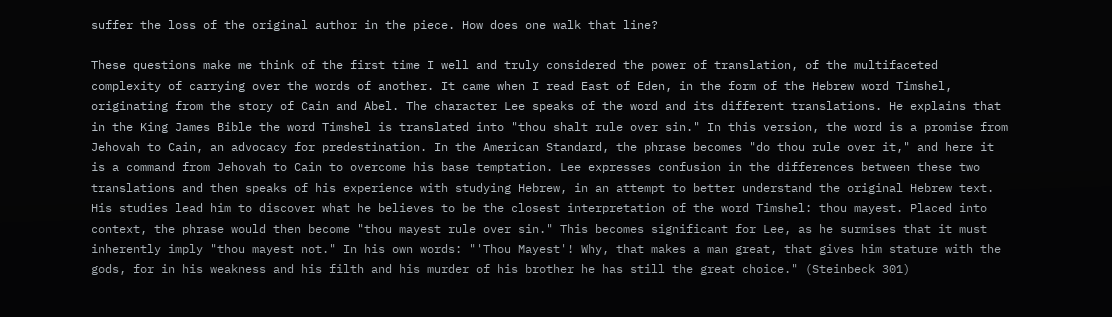suffer the loss of the original author in the piece. How does one walk that line?

These questions make me think of the first time I well and truly considered the power of translation, of the multifaceted complexity of carrying over the words of another. It came when I read East of Eden, in the form of the Hebrew word Timshel, originating from the story of Cain and Abel. The character Lee speaks of the word and its different translations. He explains that in the King James Bible the word Timshel is translated into "thou shalt rule over sin." In this version, the word is a promise from Jehovah to Cain, an advocacy for predestination. In the American Standard, the phrase becomes "do thou rule over it," and here it is a command from Jehovah to Cain to overcome his base temptation. Lee expresses confusion in the differences between these two translations and then speaks of his experience with studying Hebrew, in an attempt to better understand the original Hebrew text. His studies lead him to discover what he believes to be the closest interpretation of the word Timshel: thou mayest. Placed into context, the phrase would then become "thou mayest rule over sin." This becomes significant for Lee, as he surmises that it must inherently imply "thou mayest not." In his own words: "'Thou Mayest'! Why, that makes a man great, that gives him stature with the gods, for in his weakness and his filth and his murder of his brother he has still the great choice." (Steinbeck 301)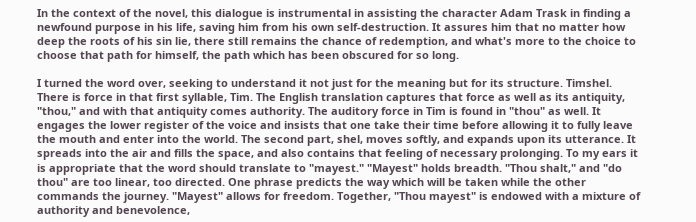In the context of the novel, this dialogue is instrumental in assisting the character Adam Trask in finding a newfound purpose in his life, saving him from his own self-destruction. It assures him that no matter how deep the roots of his sin lie, there still remains the chance of redemption, and what's more to the choice to choose that path for himself, the path which has been obscured for so long.

I turned the word over, seeking to understand it not just for the meaning but for its structure. Timshel. There is force in that first syllable, Tim. The English translation captures that force as well as its antiquity, "thou," and with that antiquity comes authority. The auditory force in Tim is found in "thou" as well. It engages the lower register of the voice and insists that one take their time before allowing it to fully leave the mouth and enter into the world. The second part, shel, moves softly, and expands upon its utterance. It spreads into the air and fills the space, and also contains that feeling of necessary prolonging. To my ears it is appropriate that the word should translate to "mayest." "Mayest" holds breadth. "Thou shalt," and "do thou" are too linear, too directed. One phrase predicts the way which will be taken while the other commands the journey. "Mayest" allows for freedom. Together, "Thou mayest" is endowed with a mixture of authority and benevolence,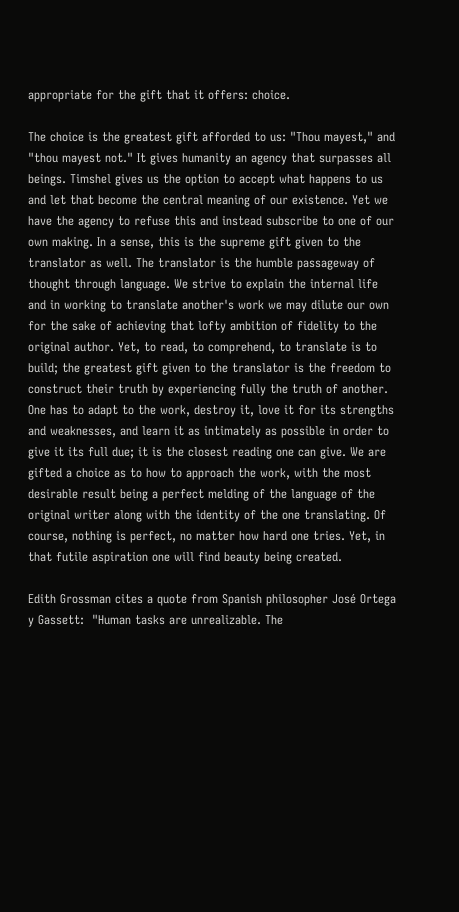appropriate for the gift that it offers: choice.

The choice is the greatest gift afforded to us: "Thou mayest," and "thou mayest not." It gives humanity an agency that surpasses all beings. Timshel gives us the option to accept what happens to us and let that become the central meaning of our existence. Yet we have the agency to refuse this and instead subscribe to one of our own making. In a sense, this is the supreme gift given to the translator as well. The translator is the humble passageway of thought through language. We strive to explain the internal life and in working to translate another's work we may dilute our own for the sake of achieving that lofty ambition of fidelity to the original author. Yet, to read, to comprehend, to translate is to build; the greatest gift given to the translator is the freedom to construct their truth by experiencing fully the truth of another. One has to adapt to the work, destroy it, love it for its strengths and weaknesses, and learn it as intimately as possible in order to give it its full due; it is the closest reading one can give. We are gifted a choice as to how to approach the work, with the most desirable result being a perfect melding of the language of the original writer along with the identity of the one translating. Of course, nothing is perfect, no matter how hard one tries. Yet, in that futile aspiration one will find beauty being created.

Edith Grossman cites a quote from Spanish philosopher José Ortega y Gassett:  "Human tasks are unrealizable. The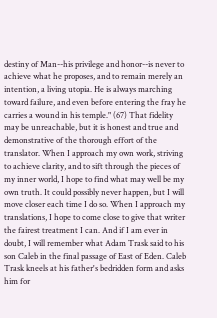destiny of Man--his privilege and honor--is never to achieve what he proposes, and to remain merely an intention, a living utopia. He is always marching toward failure, and even before entering the fray he carries a wound in his temple." (67) That fidelity may be unreachable, but it is honest and true and demonstrative of the thorough effort of the translator. When I approach my own work, striving to achieve clarity, and to sift through the pieces of my inner world, I hope to find what may well be my own truth. It could possibly never happen, but I will move closer each time I do so. When I approach my translations, I hope to come close to give that writer the fairest treatment I can. And if I am ever in doubt, I will remember what Adam Trask said to his son Caleb in the final passage of East of Eden. Caleb Trask kneels at his father's bedridden form and asks him for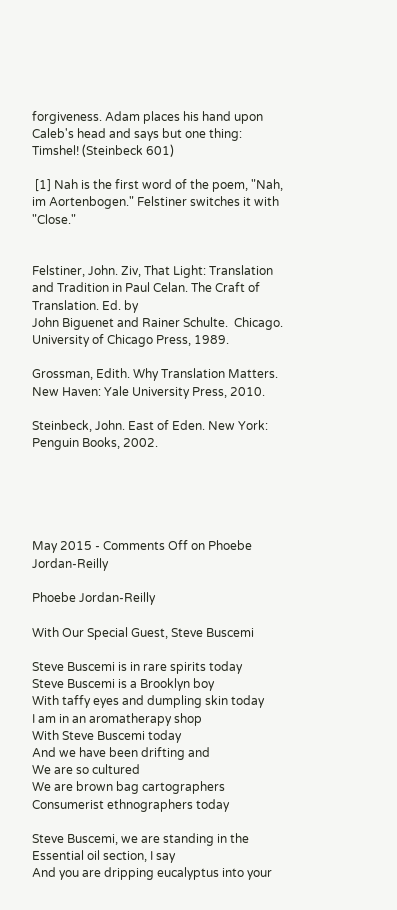forgiveness. Adam places his hand upon Caleb's head and says but one thing: Timshel! (Steinbeck 601)

 [1] Nah is the first word of the poem, "Nah, im Aortenbogen." Felstiner switches it with "Close."


Felstiner, John. Ziv, That Light: Translation and Tradition in Paul Celan. The Craft of Translation. Ed. by
John Biguenet and Rainer Schulte.  Chicago. University of Chicago Press, 1989.

Grossman, Edith. Why Translation Matters. New Haven: Yale University Press, 2010.

Steinbeck, John. East of Eden. New York: Penguin Books, 2002.





May 2015 - Comments Off on Phoebe Jordan-Reilly

Phoebe Jordan-Reilly

With Our Special Guest, Steve Buscemi

Steve Buscemi is in rare spirits today
Steve Buscemi is a Brooklyn boy
With taffy eyes and dumpling skin today
I am in an aromatherapy shop
With Steve Buscemi today
And we have been drifting and
We are so cultured
We are brown bag cartographers
Consumerist ethnographers today

Steve Buscemi, we are standing in the
Essential oil section, I say
And you are dripping eucalyptus into your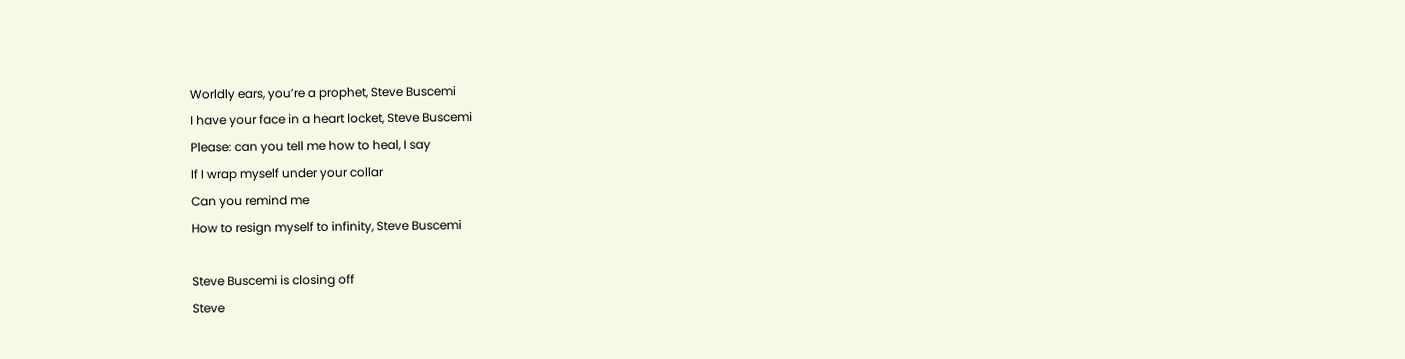Worldly ears, you’re a prophet, Steve Buscemi
I have your face in a heart locket, Steve Buscemi
Please: can you tell me how to heal, I say
If I wrap myself under your collar
Can you remind me
How to resign myself to infinity, Steve Buscemi

Steve Buscemi is closing off
Steve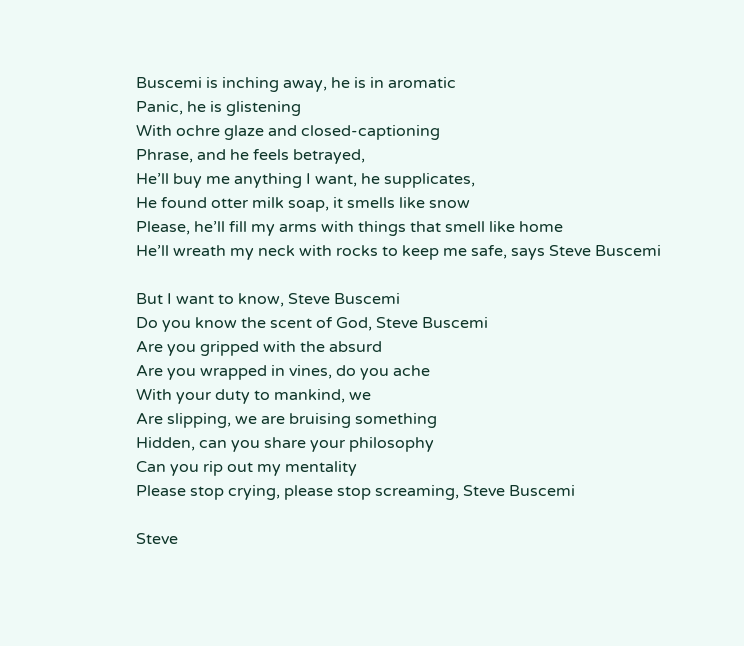Buscemi is inching away, he is in aromatic
Panic, he is glistening
With ochre glaze and closed-captioning
Phrase, and he feels betrayed,
He’ll buy me anything I want, he supplicates,
He found otter milk soap, it smells like snow
Please, he’ll fill my arms with things that smell like home
He’ll wreath my neck with rocks to keep me safe, says Steve Buscemi

But I want to know, Steve Buscemi
Do you know the scent of God, Steve Buscemi
Are you gripped with the absurd
Are you wrapped in vines, do you ache
With your duty to mankind, we
Are slipping, we are bruising something
Hidden, can you share your philosophy
Can you rip out my mentality
Please stop crying, please stop screaming, Steve Buscemi

Steve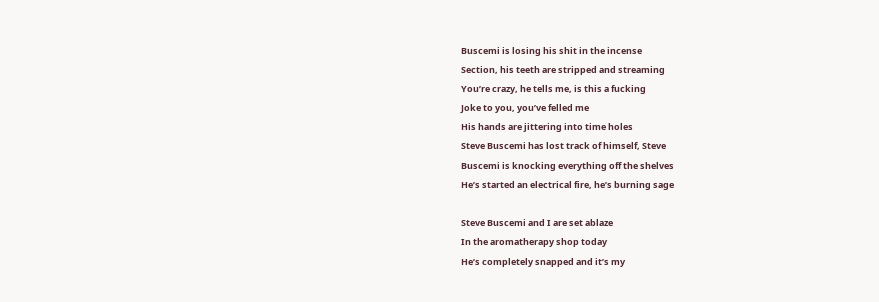Buscemi is losing his shit in the incense
Section, his teeth are stripped and streaming
You’re crazy, he tells me, is this a fucking
Joke to you, you’ve felled me
His hands are jittering into time holes
Steve Buscemi has lost track of himself, Steve
Buscemi is knocking everything off the shelves
He’s started an electrical fire, he’s burning sage

Steve Buscemi and I are set ablaze
In the aromatherapy shop today
He’s completely snapped and it’s my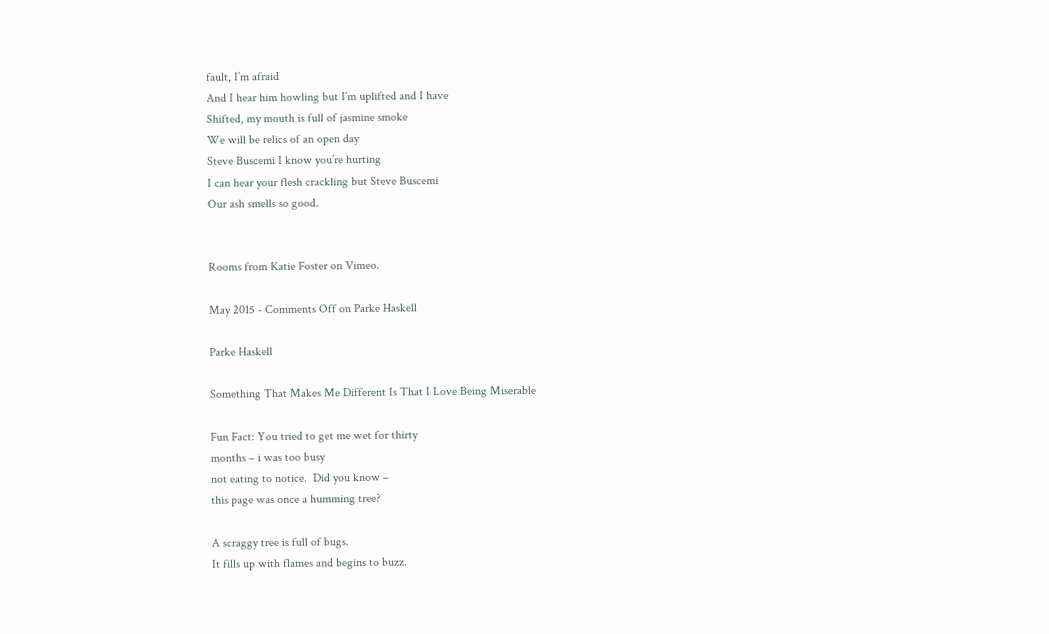fault, I’m afraid
And I hear him howling but I’m uplifted and I have
Shifted, my mouth is full of jasmine smoke
We will be relics of an open day
Steve Buscemi I know you’re hurting
I can hear your flesh crackling but Steve Buscemi
Our ash smells so good.


Rooms from Katie Foster on Vimeo.

May 2015 - Comments Off on Parke Haskell

Parke Haskell

Something That Makes Me Different Is That I Love Being Miserable

Fun Fact: You tried to get me wet for thirty
months – i was too busy
not eating to notice.  Did you know –
this page was once a humming tree?

A scraggy tree is full of bugs.
It fills up with flames and begins to buzz.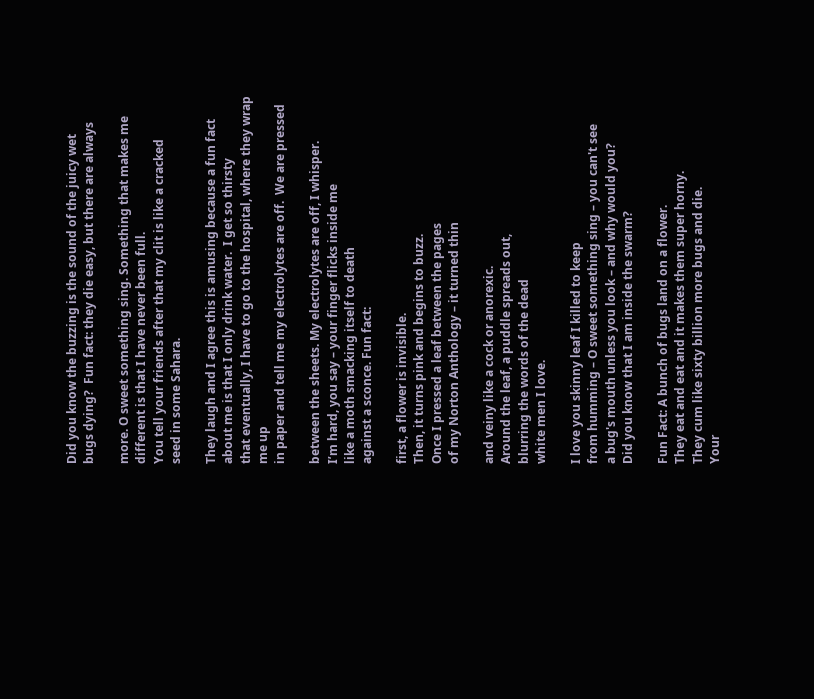Did you know the buzzing is the sound of the juicy wet
bugs dying?  Fun fact: they die easy, but there are always

more. O sweet something sing. Something that makes me
different is that I have never been full.
You tell your friends after that my clit is like a cracked
seed in some Sahara.

They laugh and I agree this is amusing because a fun fact
about me is that I only drink water.  I get so thirsty
that eventually, I have to go to the hospital, where they wrap me up
in paper and tell me my electrolytes are off.  We are pressed

between the sheets. My electrolytes are off, I whisper.
I’m hard, you say – your finger flicks inside me
like a moth smacking itself to death
against a sconce. Fun fact:

first, a flower is invisible.
Then, it turns pink and begins to buzz.
Once I pressed a leaf between the pages
of my Norton Anthology – it turned thin

and veiny like a cock or anorexic.
Around the leaf, a puddle spreads out,
blurring the words of the dead
white men I love.

I love you skinny leaf I killed to keep
from humming – O sweet something sing – you can't see
a bug's mouth unless you look – and why would you?
Did you know that I am inside the swarm?

Fun Fact: A bunch of bugs land on a flower.
They eat and eat and it makes them super horny.
They cum like sixty billion more bugs and die.
Your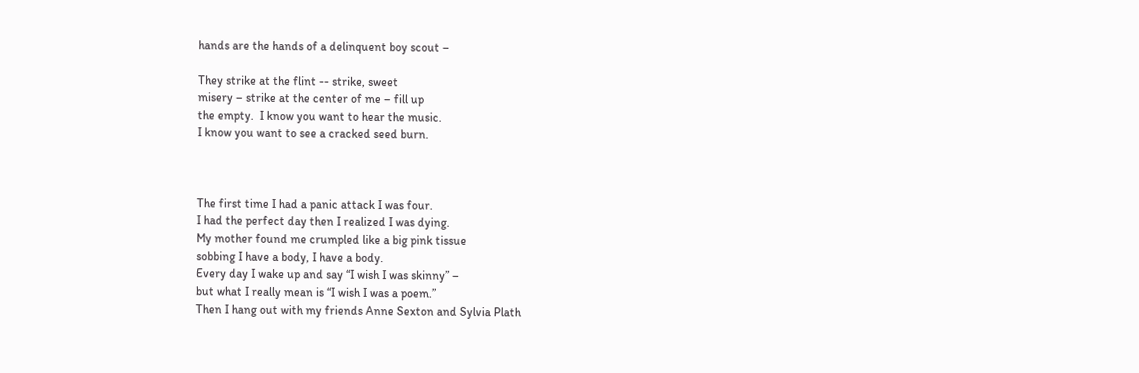hands are the hands of a delinquent boy scout –

They strike at the flint -- strike, sweet
misery – strike at the center of me – fill up
the empty.  I know you want to hear the music.
I know you want to see a cracked seed burn.



The first time I had a panic attack I was four.
I had the perfect day then I realized I was dying.
My mother found me crumpled like a big pink tissue
sobbing I have a body, I have a body.
Every day I wake up and say “I wish I was skinny” –
but what I really mean is “I wish I was a poem.”
Then I hang out with my friends Anne Sexton and Sylvia Plath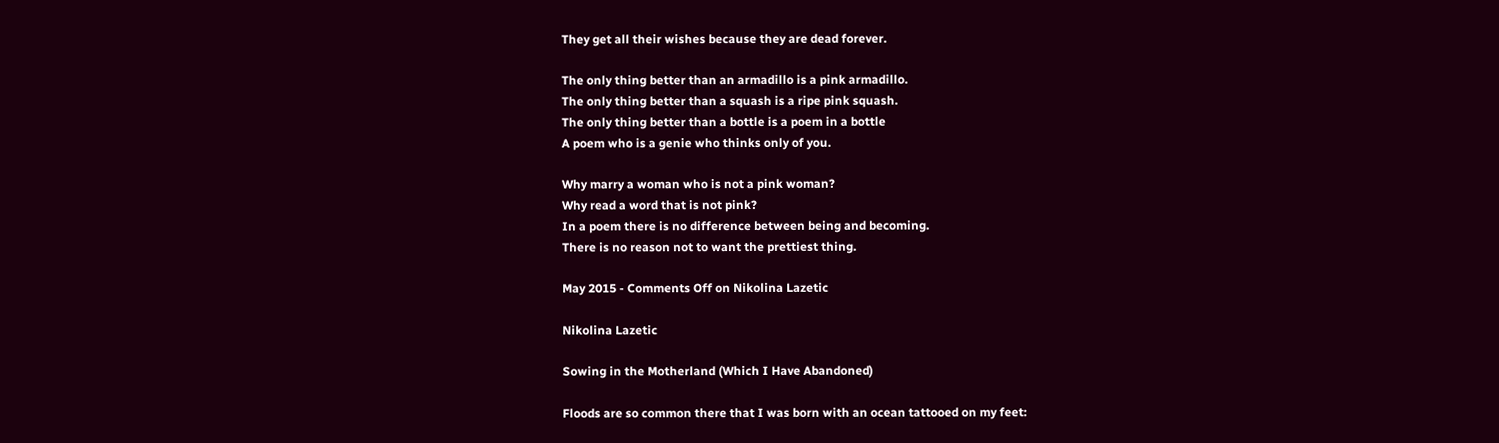They get all their wishes because they are dead forever.

The only thing better than an armadillo is a pink armadillo.
The only thing better than a squash is a ripe pink squash.
The only thing better than a bottle is a poem in a bottle
A poem who is a genie who thinks only of you.

Why marry a woman who is not a pink woman?
Why read a word that is not pink?
In a poem there is no difference between being and becoming.
There is no reason not to want the prettiest thing.

May 2015 - Comments Off on Nikolina Lazetic

Nikolina Lazetic

Sowing in the Motherland (Which I Have Abandoned)

Floods are so common there that I was born with an ocean tattooed on my feet: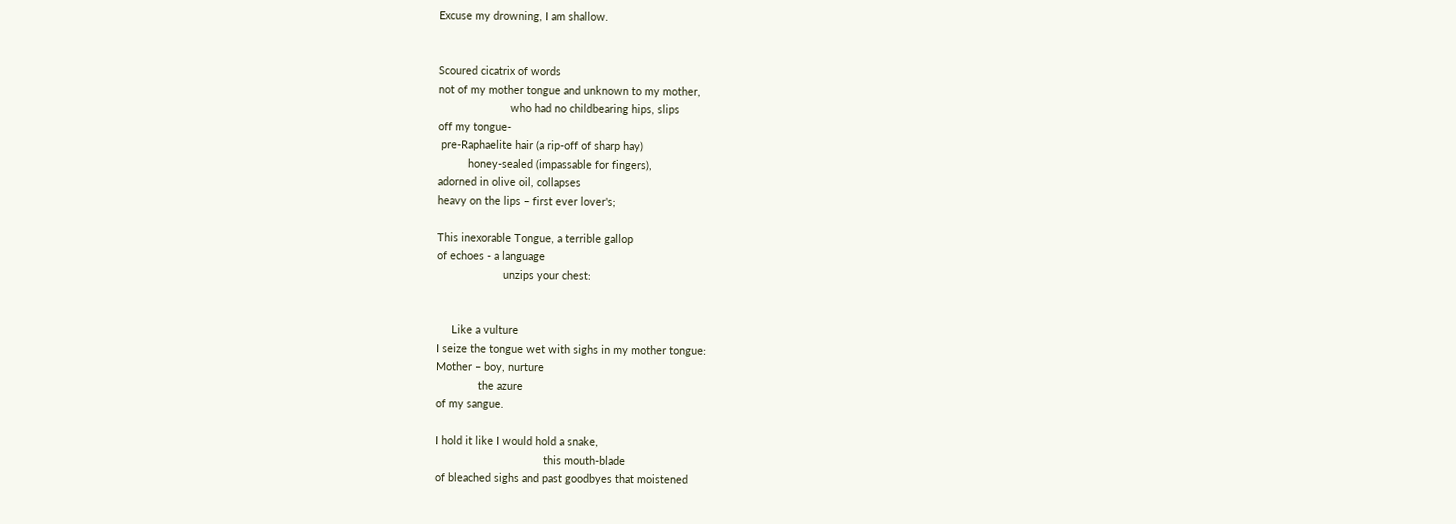Excuse my drowning, I am shallow.


Scoured cicatrix of words
not of my mother tongue and unknown to my mother,
                        who had no childbearing hips, slips
off my tongue-
 pre-Raphaelite hair (a rip-off of sharp hay)
          honey-sealed (impassable for fingers),
adorned in olive oil, collapses
heavy on the lips – first ever lover's;

This inexorable Tongue, a terrible gallop
of echoes - a language
                      unzips your chest:


     Like a vulture
I seize the tongue wet with sighs in my mother tongue:
Mother – boy, nurture
              the azure
of my sangue.

I hold it like I would hold a snake,
                                    this mouth-blade
of bleached sighs and past goodbyes that moistened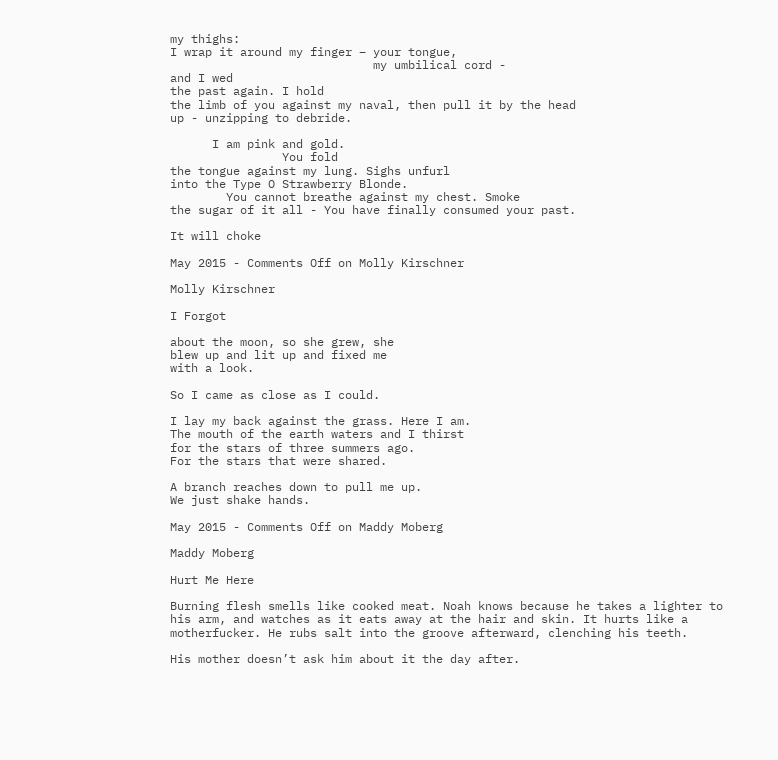my thighs:
I wrap it around my finger – your tongue,
                             my umbilical cord -
and I wed
the past again. I hold
the limb of you against my naval, then pull it by the head
up - unzipping to debride.

      I am pink and gold.
                You fold
the tongue against my lung. Sighs unfurl
into the Type O Strawberry Blonde.
        You cannot breathe against my chest. Smoke
the sugar of it all - You have finally consumed your past.

It will choke

May 2015 - Comments Off on Molly Kirschner

Molly Kirschner

I Forgot

about the moon, so she grew, she
blew up and lit up and fixed me
with a look.

So I came as close as I could.

I lay my back against the grass. Here I am.
The mouth of the earth waters and I thirst
for the stars of three summers ago.
For the stars that were shared.

A branch reaches down to pull me up.
We just shake hands.

May 2015 - Comments Off on Maddy Moberg

Maddy Moberg

Hurt Me Here

Burning flesh smells like cooked meat. Noah knows because he takes a lighter to his arm, and watches as it eats away at the hair and skin. It hurts like a motherfucker. He rubs salt into the groove afterward, clenching his teeth.

His mother doesn’t ask him about it the day after.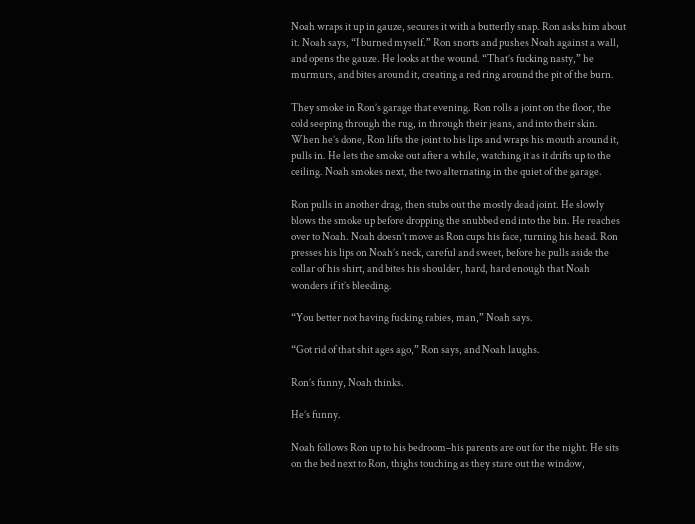Noah wraps it up in gauze, secures it with a butterfly snap. Ron asks him about it. Noah says, “I burned myself.” Ron snorts and pushes Noah against a wall, and opens the gauze. He looks at the wound. “That’s fucking nasty,” he murmurs, and bites around it, creating a red ring around the pit of the burn.

They smoke in Ron’s garage that evening. Ron rolls a joint on the floor, the cold seeping through the rug, in through their jeans, and into their skin. When he’s done, Ron lifts the joint to his lips and wraps his mouth around it, pulls in. He lets the smoke out after a while, watching it as it drifts up to the ceiling. Noah smokes next, the two alternating in the quiet of the garage.

Ron pulls in another drag, then stubs out the mostly dead joint. He slowly blows the smoke up before dropping the snubbed end into the bin. He reaches over to Noah. Noah doesn’t move as Ron cups his face, turning his head. Ron presses his lips on Noah’s neck, careful and sweet, before he pulls aside the collar of his shirt, and bites his shoulder, hard, hard enough that Noah wonders if it’s bleeding.

“You better not having fucking rabies, man,” Noah says.

“Got rid of that shit ages ago,” Ron says, and Noah laughs.

Ron’s funny, Noah thinks.

He’s funny.

Noah follows Ron up to his bedroom–his parents are out for the night. He sits on the bed next to Ron, thighs touching as they stare out the window,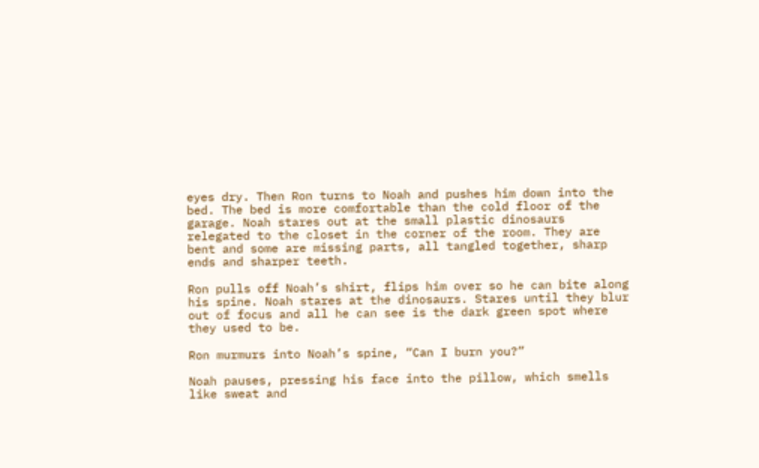eyes dry. Then Ron turns to Noah and pushes him down into the bed. The bed is more comfortable than the cold floor of the garage. Noah stares out at the small plastic dinosaurs relegated to the closet in the corner of the room. They are bent and some are missing parts, all tangled together, sharp ends and sharper teeth.

Ron pulls off Noah’s shirt, flips him over so he can bite along his spine. Noah stares at the dinosaurs. Stares until they blur out of focus and all he can see is the dark green spot where they used to be.

Ron murmurs into Noah’s spine, “Can I burn you?”

Noah pauses, pressing his face into the pillow, which smells like sweat and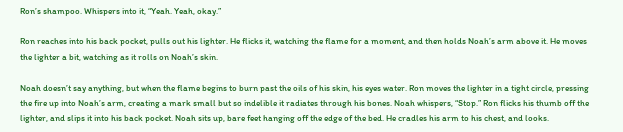Ron’s shampoo. Whispers into it, “Yeah. Yeah, okay.”

Ron reaches into his back pocket, pulls out his lighter. He flicks it, watching the flame for a moment, and then holds Noah’s arm above it. He moves the lighter a bit, watching as it rolls on Noah’s skin.

Noah doesn’t say anything, but when the flame begins to burn past the oils of his skin, his eyes water. Ron moves the lighter in a tight circle, pressing the fire up into Noah’s arm, creating a mark small but so indelible it radiates through his bones. Noah whispers, “Stop.” Ron flicks his thumb off the lighter, and slips it into his back pocket. Noah sits up, bare feet hanging off the edge of the bed. He cradles his arm to his chest, and looks.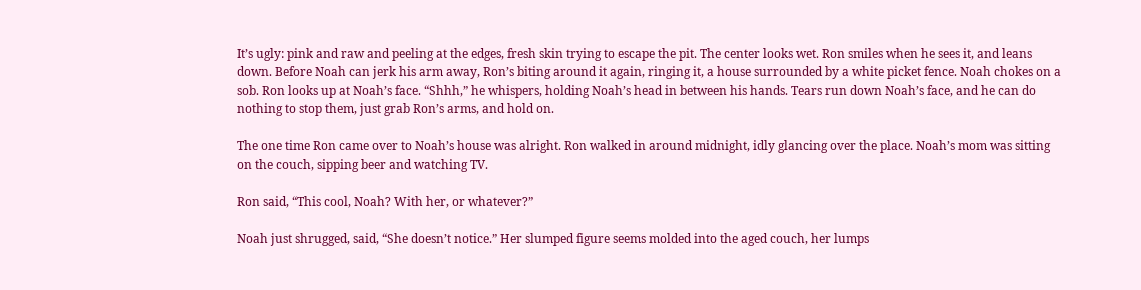It’s ugly: pink and raw and peeling at the edges, fresh skin trying to escape the pit. The center looks wet. Ron smiles when he sees it, and leans down. Before Noah can jerk his arm away, Ron’s biting around it again, ringing it, a house surrounded by a white picket fence. Noah chokes on a sob. Ron looks up at Noah’s face. “Shhh,” he whispers, holding Noah’s head in between his hands. Tears run down Noah’s face, and he can do nothing to stop them, just grab Ron’s arms, and hold on.

The one time Ron came over to Noah’s house was alright. Ron walked in around midnight, idly glancing over the place. Noah’s mom was sitting on the couch, sipping beer and watching TV.

Ron said, “This cool, Noah? With her, or whatever?”

Noah just shrugged, said, “She doesn’t notice.” Her slumped figure seems molded into the aged couch, her lumps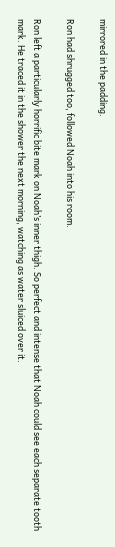mirrored in the padding.

Ron had shrugged too, followed Noah into his room.

Ron left a particularly horrific bite mark on Noah’s inner thigh. So perfect and intense that Noah could see each separate tooth mark. He traced it in the shower the next morning, watching as water sluiced over it.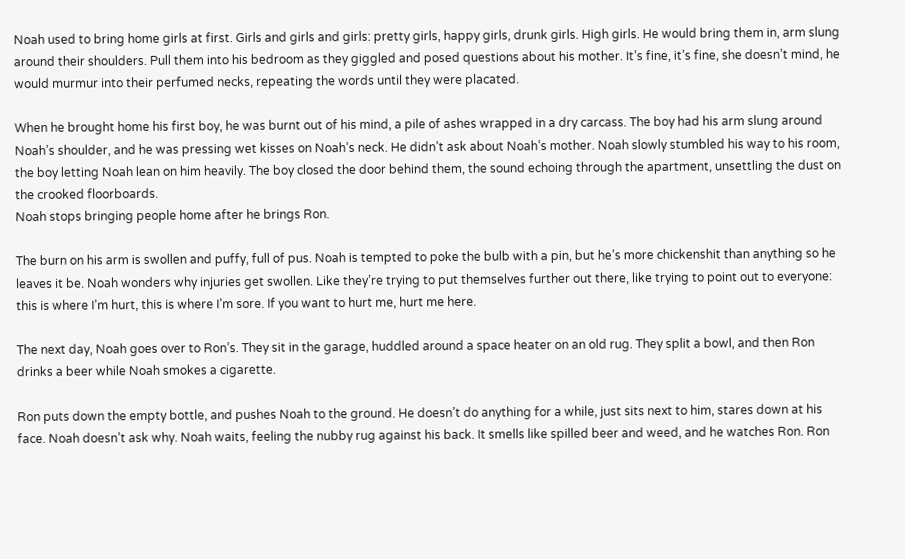Noah used to bring home girls at first. Girls and girls and girls: pretty girls, happy girls, drunk girls. High girls. He would bring them in, arm slung around their shoulders. Pull them into his bedroom as they giggled and posed questions about his mother. It’s fine, it’s fine, she doesn’t mind, he would murmur into their perfumed necks, repeating the words until they were placated.

When he brought home his first boy, he was burnt out of his mind, a pile of ashes wrapped in a dry carcass. The boy had his arm slung around Noah’s shoulder, and he was pressing wet kisses on Noah’s neck. He didn’t ask about Noah’s mother. Noah slowly stumbled his way to his room, the boy letting Noah lean on him heavily. The boy closed the door behind them, the sound echoing through the apartment, unsettling the dust on the crooked floorboards.
Noah stops bringing people home after he brings Ron.

The burn on his arm is swollen and puffy, full of pus. Noah is tempted to poke the bulb with a pin, but he’s more chickenshit than anything so he leaves it be. Noah wonders why injuries get swollen. Like they’re trying to put themselves further out there, like trying to point out to everyone: this is where I’m hurt, this is where I’m sore. If you want to hurt me, hurt me here.

The next day, Noah goes over to Ron’s. They sit in the garage, huddled around a space heater on an old rug. They split a bowl, and then Ron drinks a beer while Noah smokes a cigarette.

Ron puts down the empty bottle, and pushes Noah to the ground. He doesn’t do anything for a while, just sits next to him, stares down at his face. Noah doesn’t ask why. Noah waits, feeling the nubby rug against his back. It smells like spilled beer and weed, and he watches Ron. Ron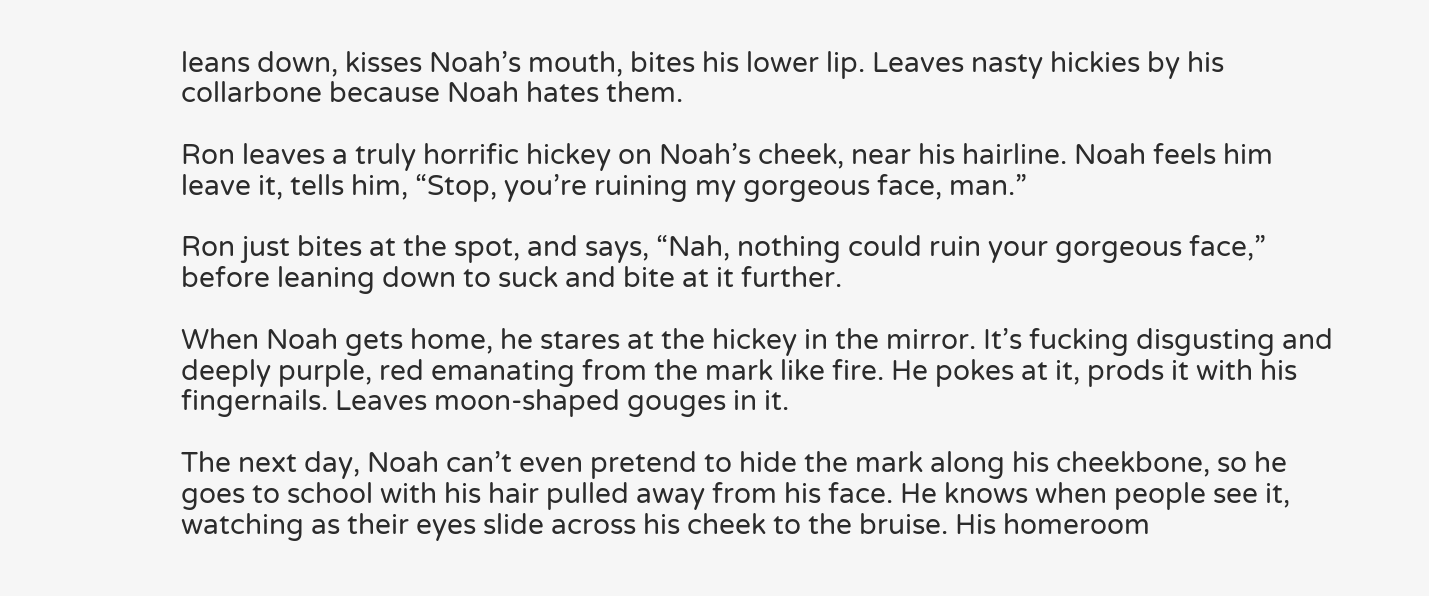leans down, kisses Noah’s mouth, bites his lower lip. Leaves nasty hickies by his collarbone because Noah hates them.

Ron leaves a truly horrific hickey on Noah’s cheek, near his hairline. Noah feels him leave it, tells him, “Stop, you’re ruining my gorgeous face, man.”

Ron just bites at the spot, and says, “Nah, nothing could ruin your gorgeous face,” before leaning down to suck and bite at it further.

When Noah gets home, he stares at the hickey in the mirror. It’s fucking disgusting and deeply purple, red emanating from the mark like fire. He pokes at it, prods it with his fingernails. Leaves moon-shaped gouges in it.

The next day, Noah can’t even pretend to hide the mark along his cheekbone, so he goes to school with his hair pulled away from his face. He knows when people see it, watching as their eyes slide across his cheek to the bruise. His homeroom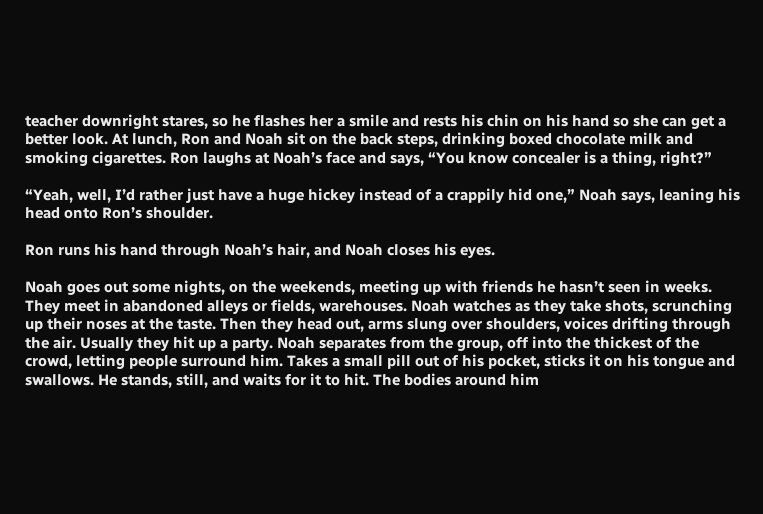teacher downright stares, so he flashes her a smile and rests his chin on his hand so she can get a better look. At lunch, Ron and Noah sit on the back steps, drinking boxed chocolate milk and smoking cigarettes. Ron laughs at Noah’s face and says, “You know concealer is a thing, right?”

“Yeah, well, I’d rather just have a huge hickey instead of a crappily hid one,” Noah says, leaning his head onto Ron’s shoulder.

Ron runs his hand through Noah’s hair, and Noah closes his eyes.

Noah goes out some nights, on the weekends, meeting up with friends he hasn’t seen in weeks. They meet in abandoned alleys or fields, warehouses. Noah watches as they take shots, scrunching up their noses at the taste. Then they head out, arms slung over shoulders, voices drifting through the air. Usually they hit up a party. Noah separates from the group, off into the thickest of the crowd, letting people surround him. Takes a small pill out of his pocket, sticks it on his tongue and swallows. He stands, still, and waits for it to hit. The bodies around him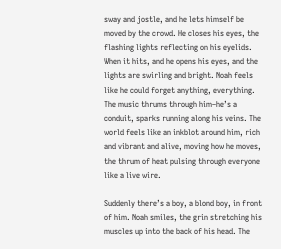sway and jostle, and he lets himself be moved by the crowd. He closes his eyes, the flashing lights reflecting on his eyelids.
When it hits, and he opens his eyes, and the lights are swirling and bright. Noah feels like he could forget anything, everything. The music thrums through him–he’s a conduit, sparks running along his veins. The world feels like an inkblot around him, rich and vibrant and alive, moving how he moves, the thrum of heat pulsing through everyone like a live wire.

Suddenly there’s a boy, a blond boy, in front of him. Noah smiles, the grin stretching his muscles up into the back of his head. The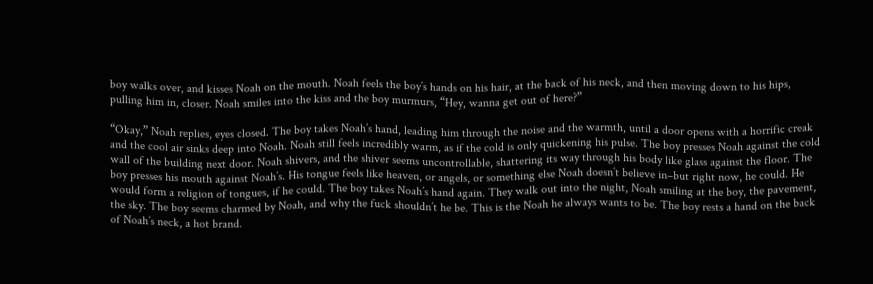boy walks over, and kisses Noah on the mouth. Noah feels the boy’s hands on his hair, at the back of his neck, and then moving down to his hips, pulling him in, closer. Noah smiles into the kiss and the boy murmurs, “Hey, wanna get out of here?”

“Okay,” Noah replies, eyes closed. The boy takes Noah’s hand, leading him through the noise and the warmth, until a door opens with a horrific creak and the cool air sinks deep into Noah. Noah still feels incredibly warm, as if the cold is only quickening his pulse. The boy presses Noah against the cold wall of the building next door. Noah shivers, and the shiver seems uncontrollable, shattering its way through his body like glass against the floor. The boy presses his mouth against Noah’s. His tongue feels like heaven, or angels, or something else Noah doesn’t believe in–but right now, he could. He would form a religion of tongues, if he could. The boy takes Noah’s hand again. They walk out into the night, Noah smiling at the boy, the pavement, the sky. The boy seems charmed by Noah, and why the fuck shouldn’t he be. This is the Noah he always wants to be. The boy rests a hand on the back of Noah’s neck, a hot brand.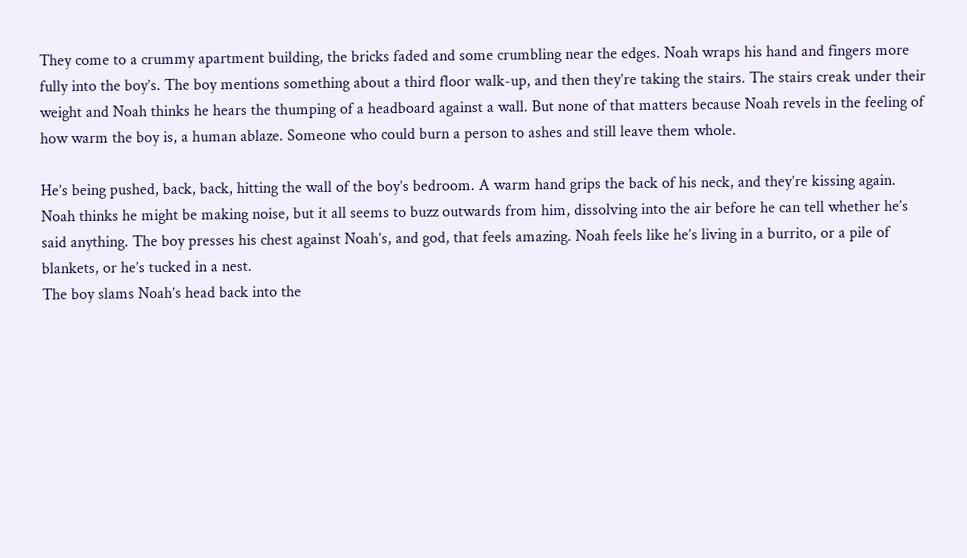They come to a crummy apartment building, the bricks faded and some crumbling near the edges. Noah wraps his hand and fingers more fully into the boy’s. The boy mentions something about a third floor walk-up, and then they’re taking the stairs. The stairs creak under their weight and Noah thinks he hears the thumping of a headboard against a wall. But none of that matters because Noah revels in the feeling of how warm the boy is, a human ablaze. Someone who could burn a person to ashes and still leave them whole.

He’s being pushed, back, back, hitting the wall of the boy’s bedroom. A warm hand grips the back of his neck, and they’re kissing again. Noah thinks he might be making noise, but it all seems to buzz outwards from him, dissolving into the air before he can tell whether he’s said anything. The boy presses his chest against Noah’s, and god, that feels amazing. Noah feels like he’s living in a burrito, or a pile of blankets, or he’s tucked in a nest.
The boy slams Noah’s head back into the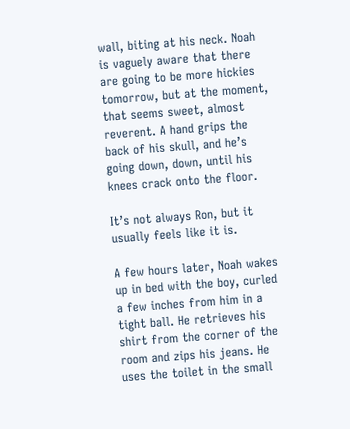wall, biting at his neck. Noah is vaguely aware that there are going to be more hickies tomorrow, but at the moment, that seems sweet, almost reverent. A hand grips the back of his skull, and he’s going down, down, until his knees crack onto the floor.

It’s not always Ron, but it usually feels like it is.

A few hours later, Noah wakes up in bed with the boy, curled a few inches from him in a tight ball. He retrieves his shirt from the corner of the room and zips his jeans. He uses the toilet in the small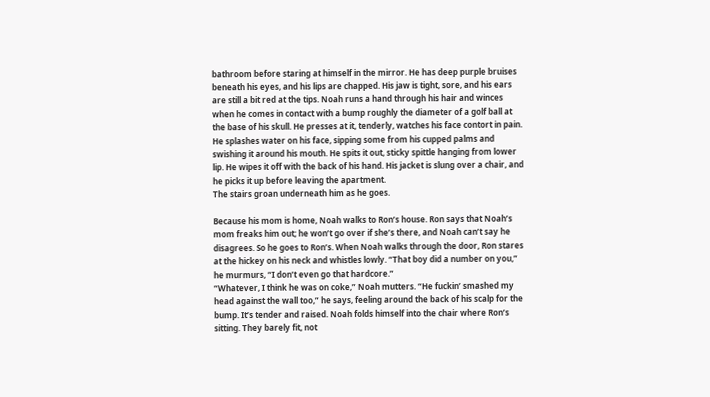bathroom before staring at himself in the mirror. He has deep purple bruises beneath his eyes, and his lips are chapped. His jaw is tight, sore, and his ears are still a bit red at the tips. Noah runs a hand through his hair and winces when he comes in contact with a bump roughly the diameter of a golf ball at the base of his skull. He presses at it, tenderly, watches his face contort in pain. He splashes water on his face, sipping some from his cupped palms and swishing it around his mouth. He spits it out, sticky spittle hanging from lower lip. He wipes it off with the back of his hand. His jacket is slung over a chair, and he picks it up before leaving the apartment.
The stairs groan underneath him as he goes.

Because his mom is home, Noah walks to Ron’s house. Ron says that Noah’s mom freaks him out; he won’t go over if she’s there, and Noah can’t say he disagrees. So he goes to Ron’s. When Noah walks through the door, Ron stares at the hickey on his neck and whistles lowly. “That boy did a number on you,” he murmurs, “I don’t even go that hardcore.”
“Whatever, I think he was on coke,” Noah mutters. “He fuckin’ smashed my head against the wall too,” he says, feeling around the back of his scalp for the bump. It’s tender and raised. Noah folds himself into the chair where Ron’s sitting. They barely fit, not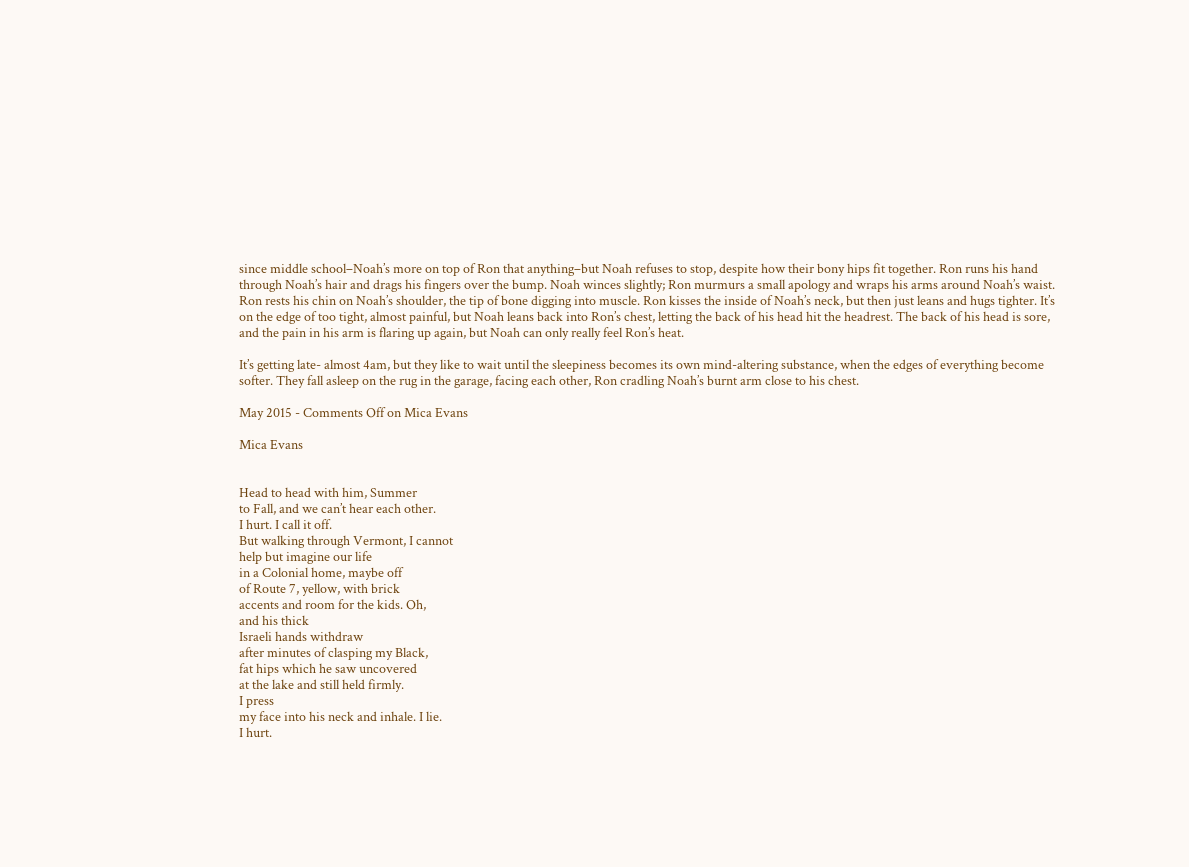since middle school–Noah’s more on top of Ron that anything–but Noah refuses to stop, despite how their bony hips fit together. Ron runs his hand through Noah’s hair and drags his fingers over the bump. Noah winces slightly; Ron murmurs a small apology and wraps his arms around Noah’s waist. Ron rests his chin on Noah’s shoulder, the tip of bone digging into muscle. Ron kisses the inside of Noah’s neck, but then just leans and hugs tighter. It’s on the edge of too tight, almost painful, but Noah leans back into Ron’s chest, letting the back of his head hit the headrest. The back of his head is sore, and the pain in his arm is flaring up again, but Noah can only really feel Ron’s heat.

It’s getting late- almost 4am, but they like to wait until the sleepiness becomes its own mind-altering substance, when the edges of everything become softer. They fall asleep on the rug in the garage, facing each other, Ron cradling Noah’s burnt arm close to his chest.

May 2015 - Comments Off on Mica Evans

Mica Evans


Head to head with him, Summer
to Fall, and we can’t hear each other.
I hurt. I call it off.
But walking through Vermont, I cannot
help but imagine our life
in a Colonial home, maybe off
of Route 7, yellow, with brick
accents and room for the kids. Oh,
and his thick
Israeli hands withdraw
after minutes of clasping my Black,
fat hips which he saw uncovered
at the lake and still held firmly.
I press
my face into his neck and inhale. I lie.
I hurt.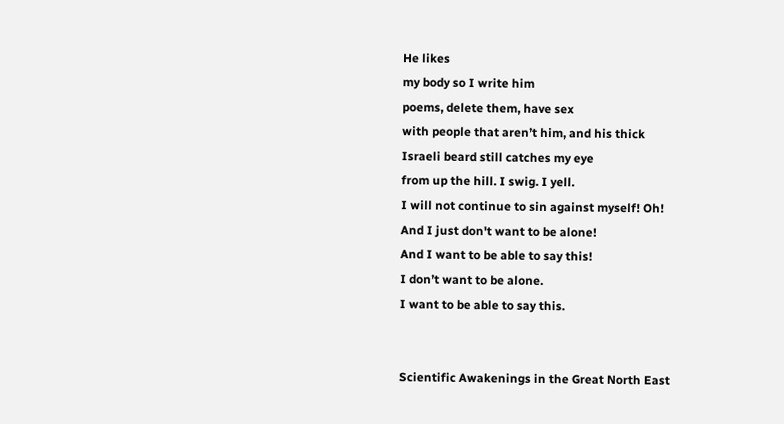He likes
my body so I write him
poems, delete them, have sex
with people that aren’t him, and his thick
Israeli beard still catches my eye
from up the hill. I swig. I yell.
I will not continue to sin against myself! Oh!
And I just don't want to be alone!
And I want to be able to say this!
I don’t want to be alone.
I want to be able to say this.


Scientific Awakenings in the Great North East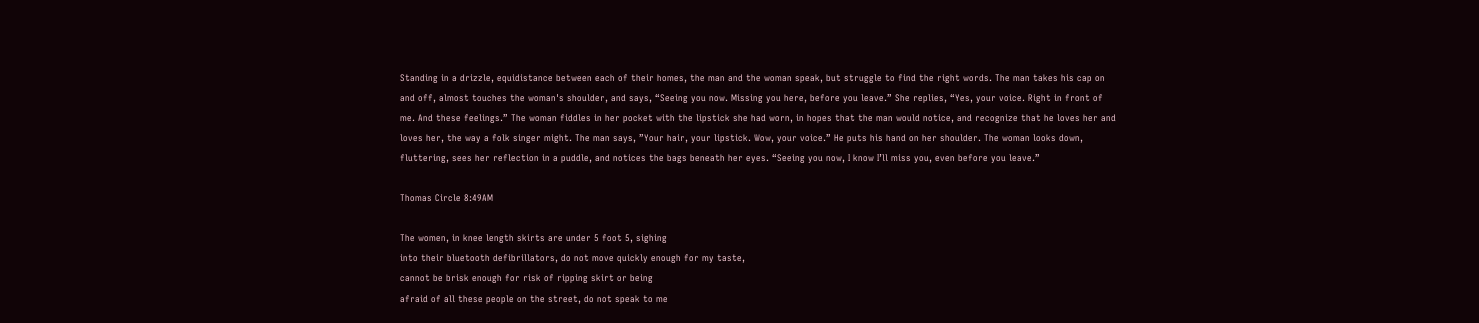Standing in a drizzle, equidistance between each of their homes, the man and the woman speak, but struggle to find the right words. The man takes his cap on and off, almost touches the woman's shoulder, and says, “Seeing you now. Missing you here, before you leave.” She replies, “Yes, your voice. Right in front of me. And these feelings.” The woman fiddles in her pocket with the lipstick she had worn, in hopes that the man would notice, and recognize that he loves her and loves her, the way a folk singer might. The man says, ”Your hair, your lipstick. Wow, your voice.” He puts his hand on her shoulder. The woman looks down, fluttering, sees her reflection in a puddle, and notices the bags beneath her eyes. “Seeing you now, I know I’ll miss you, even before you leave.”

Thomas Circle 8:49AM

The women, in knee length skirts are under 5 foot 5, sighing
into their bluetooth defibrillators, do not move quickly enough for my taste,
cannot be brisk enough for risk of ripping skirt or being
afraid of all these people on the street, do not speak to me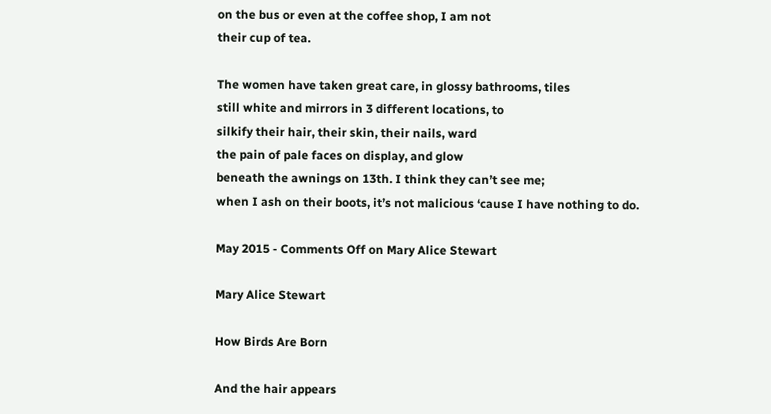on the bus or even at the coffee shop, I am not
their cup of tea.

The women have taken great care, in glossy bathrooms, tiles
still white and mirrors in 3 different locations, to
silkify their hair, their skin, their nails, ward
the pain of pale faces on display, and glow
beneath the awnings on 13th. I think they can’t see me;
when I ash on their boots, it’s not malicious ‘cause I have nothing to do.

May 2015 - Comments Off on Mary Alice Stewart

Mary Alice Stewart

How Birds Are Born

And the hair appears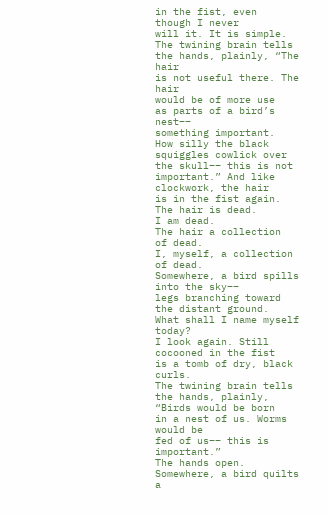in the fist, even
though I never
will it. It is simple.
The twining brain tells
the hands, plainly, “The hair
is not useful there. The hair
would be of more use
as parts of a bird’s nest––
something important.
How silly the black
squiggles cowlick over
the skull–– this is not
important.” And like
clockwork, the hair
is in the fist again.
The hair is dead.
I am dead.
The hair a collection
of dead.
I, myself, a collection
of dead.
Somewhere, a bird spills into the sky––
legs branching toward
the distant ground.
What shall I name myself today?
I look again. Still cocooned in the fist
is a tomb of dry, black curls.
The twining brain tells
the hands, plainly, “Birds would be born
in a nest of us. Worms would be
fed of us–– this is important.”
The hands open.
Somewhere, a bird quilts a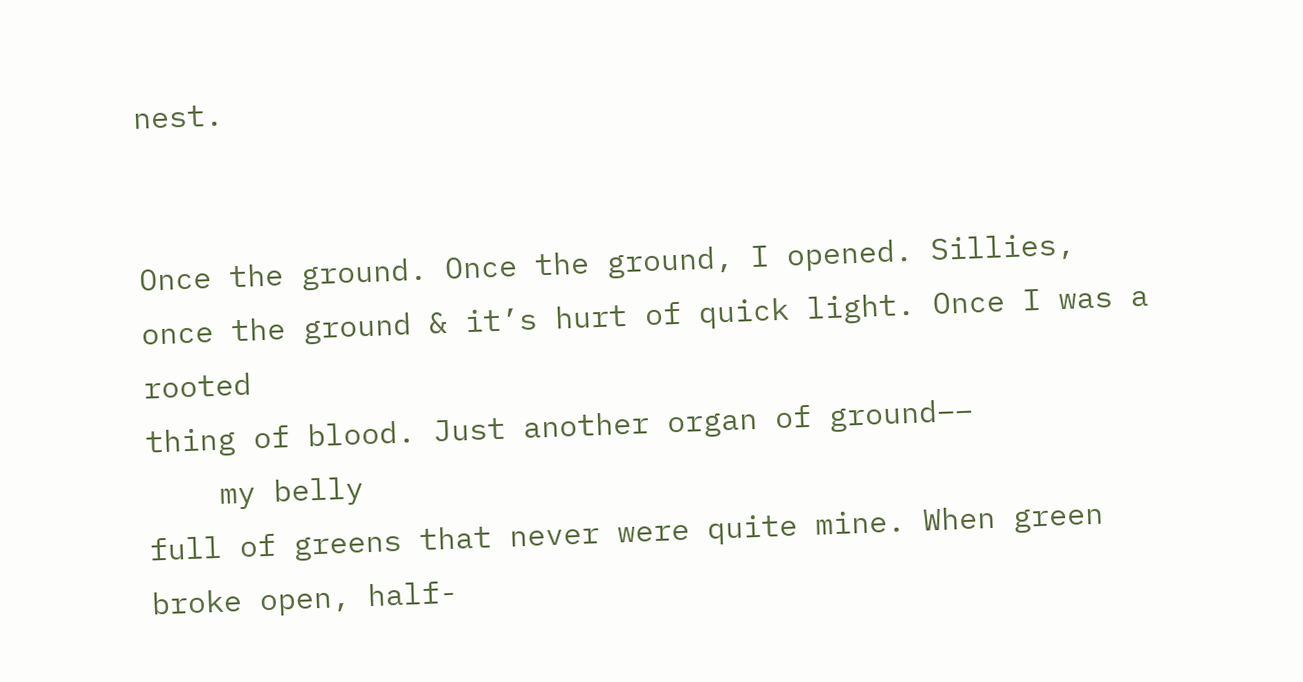nest.


Once the ground. Once the ground, I opened. Sillies,
once the ground & it’s hurt of quick light. Once I was a rooted
thing of blood. Just another organ of ground––
    my belly
full of greens that never were quite mine. When green
broke open, half-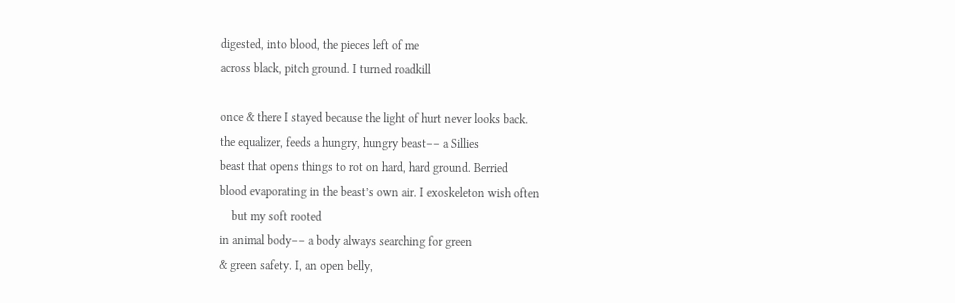digested, into blood, the pieces left of me
across black, pitch ground. I turned roadkill

once & there I stayed because the light of hurt never looks back.
the equalizer, feeds a hungry, hungry beast–– a Sillies
beast that opens things to rot on hard, hard ground. Berried
blood evaporating in the beast’s own air. I exoskeleton wish often
    but my soft rooted
in animal body–– a body always searching for green
& green safety. I, an open belly,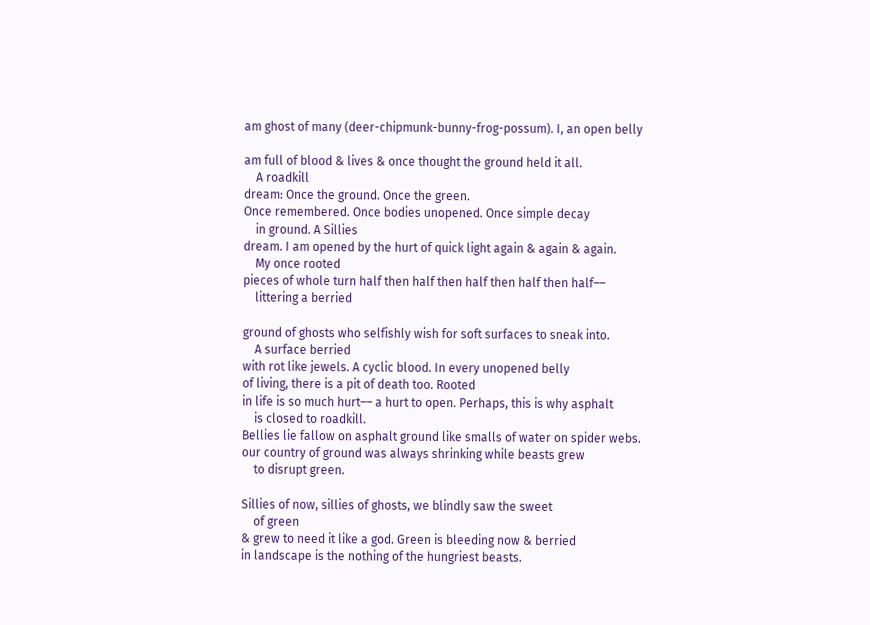am ghost of many (deer-chipmunk-bunny-frog-possum). I, an open belly

am full of blood & lives & once thought the ground held it all.
    A roadkill
dream: Once the ground. Once the green.
Once remembered. Once bodies unopened. Once simple decay
    in ground. A Sillies
dream. I am opened by the hurt of quick light again & again & again.
    My once rooted
pieces of whole turn half then half then half then half then half––
    littering a berried

ground of ghosts who selfishly wish for soft surfaces to sneak into.
    A surface berried
with rot like jewels. A cyclic blood. In every unopened belly
of living, there is a pit of death too. Rooted
in life is so much hurt–– a hurt to open. Perhaps, this is why asphalt
    is closed to roadkill.
Bellies lie fallow on asphalt ground like smalls of water on spider webs.
our country of ground was always shrinking while beasts grew
    to disrupt green.

Sillies of now, sillies of ghosts, we blindly saw the sweet
    of green
& grew to need it like a god. Green is bleeding now & berried
in landscape is the nothing of the hungriest beasts.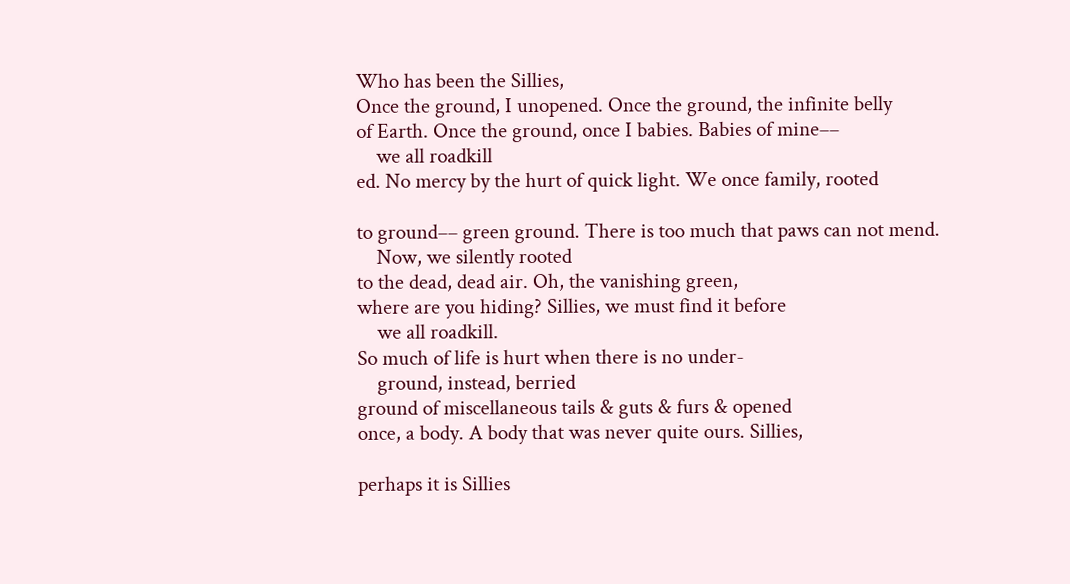Who has been the Sillies,
Once the ground, I unopened. Once the ground, the infinite belly
of Earth. Once the ground, once I babies. Babies of mine––
    we all roadkill
ed. No mercy by the hurt of quick light. We once family, rooted

to ground–– green ground. There is too much that paws can not mend.
    Now, we silently rooted
to the dead, dead air. Oh, the vanishing green,
where are you hiding? Sillies, we must find it before
    we all roadkill.
So much of life is hurt when there is no under-
    ground, instead, berried
ground of miscellaneous tails & guts & furs & opened
once, a body. A body that was never quite ours. Sillies,

perhaps it is Sillies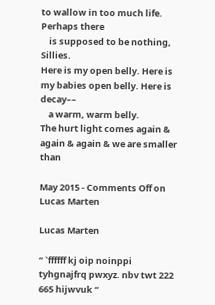to wallow in too much life. Perhaps there
    is supposed to be nothing, Sillies.
Here is my open belly. Here is my babies open belly. Here is decay––
    a warm, warm belly.
The hurt light comes again & again & again & we are smaller than

May 2015 - Comments Off on Lucas Marten

Lucas Marten

“ `ffffff kj oip noinppi tyhgnajfrq pwxyz. nbv twt 222 665 hijwvuk “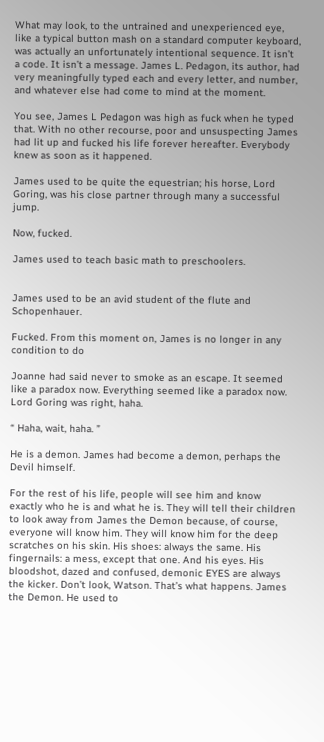What may look, to the untrained and unexperienced eye, like a typical button mash on a standard computer keyboard, was actually an unfortunately intentional sequence. It isn’t a code. It isn’t a message. James L. Pedagon, its author, had very meaningfully typed each and every letter, and number, and whatever else had come to mind at the moment.

You see, James L Pedagon was high as fuck when he typed that. With no other recourse, poor and unsuspecting James had lit up and fucked his life forever hereafter. Everybody knew as soon as it happened.

James used to be quite the equestrian; his horse, Lord Goring, was his close partner through many a successful jump.

Now, fucked.

James used to teach basic math to preschoolers.


James used to be an avid student of the flute and Schopenhauer.

Fucked. From this moment on, James is no longer in any condition to do

Joanne had said never to smoke as an escape. It seemed like a paradox now. Everything seemed like a paradox now. Lord Goring was right, haha.

“ Haha, wait, haha. ”

He is a demon. James had become a demon, perhaps the Devil himself.

For the rest of his life, people will see him and know exactly who he is and what he is. They will tell their children to look away from James the Demon because, of course, everyone will know him. They will know him for the deep scratches on his skin. His shoes: always the same. His fingernails: a mess, except that one. And his eyes. His bloodshot, dazed and confused, demonic EYES are always the kicker. Don’t look, Watson. That’s what happens. James the Demon. He used to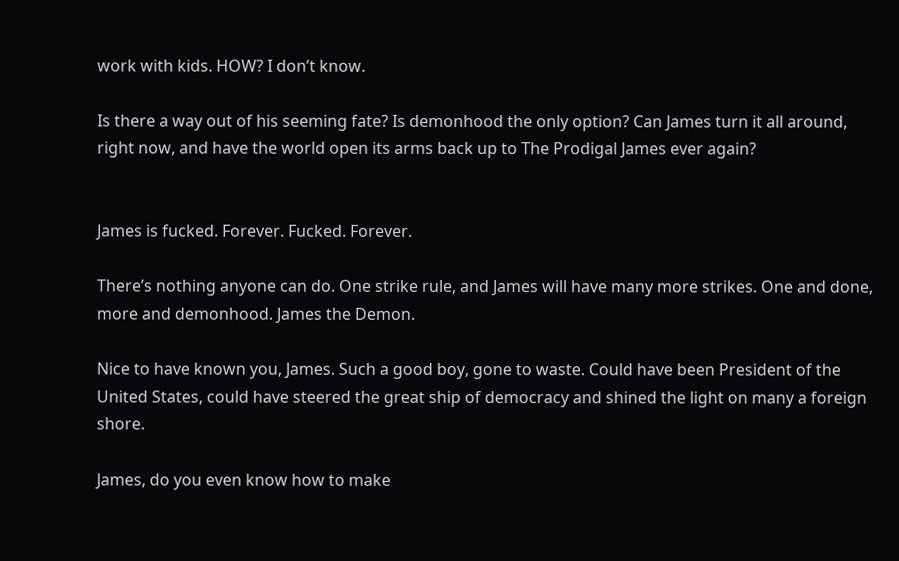work with kids. HOW? I don’t know.

Is there a way out of his seeming fate? Is demonhood the only option? Can James turn it all around, right now, and have the world open its arms back up to The Prodigal James ever again?


James is fucked. Forever. Fucked. Forever.

There’s nothing anyone can do. One strike rule, and James will have many more strikes. One and done, more and demonhood. James the Demon.

Nice to have known you, James. Such a good boy, gone to waste. Could have been President of the United States, could have steered the great ship of democracy and shined the light on many a foreign shore.

James, do you even know how to make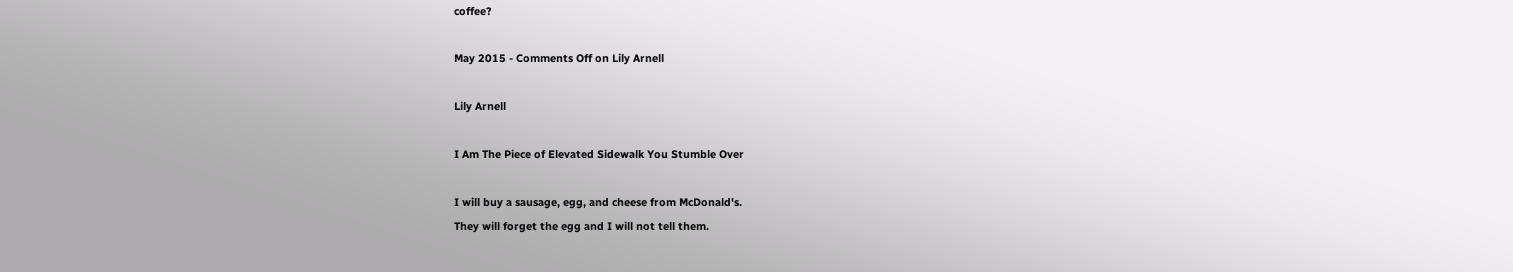coffee?

May 2015 - Comments Off on Lily Arnell

Lily Arnell

I Am The Piece of Elevated Sidewalk You Stumble Over

I will buy a sausage, egg, and cheese from McDonald's.
They will forget the egg and I will not tell them.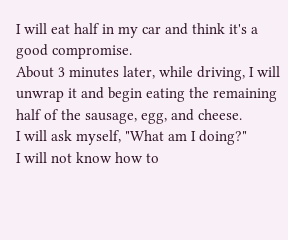I will eat half in my car and think it's a good compromise.
About 3 minutes later, while driving, I will unwrap it and begin eating the remaining half of the sausage, egg, and cheese.
I will ask myself, "What am I doing?"
I will not know how to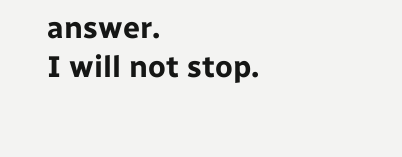answer.
I will not stop.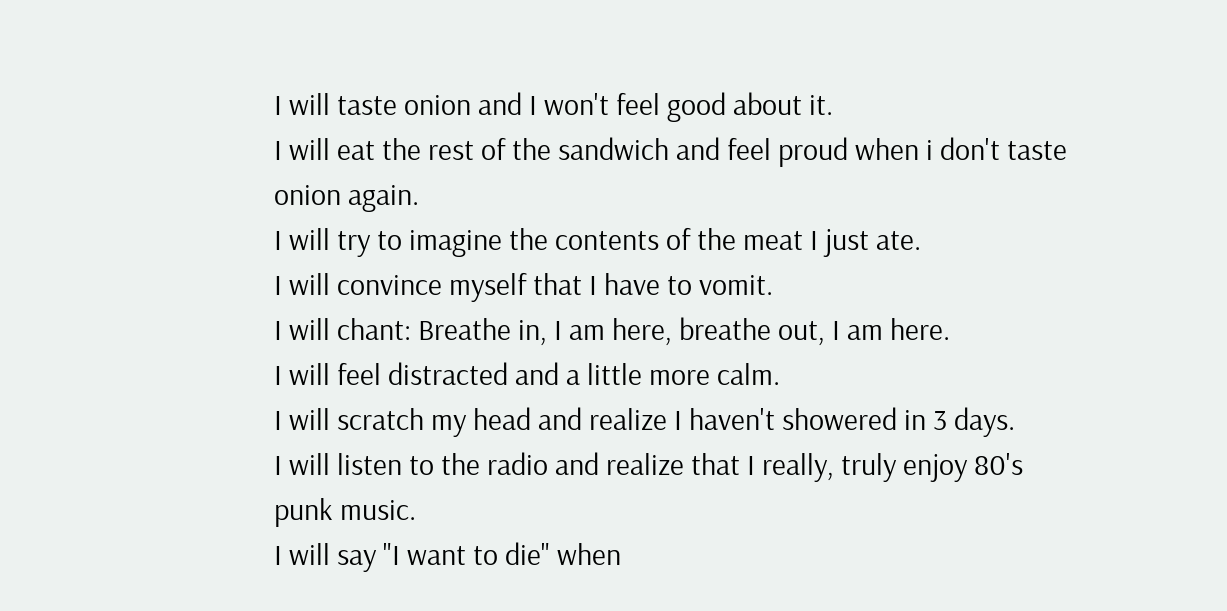I will taste onion and I won't feel good about it.
I will eat the rest of the sandwich and feel proud when i don't taste onion again.
I will try to imagine the contents of the meat I just ate.
I will convince myself that I have to vomit.
I will chant: Breathe in, I am here, breathe out, I am here.
I will feel distracted and a little more calm.
I will scratch my head and realize I haven't showered in 3 days.
I will listen to the radio and realize that I really, truly enjoy 80's punk music.
I will say "I want to die" when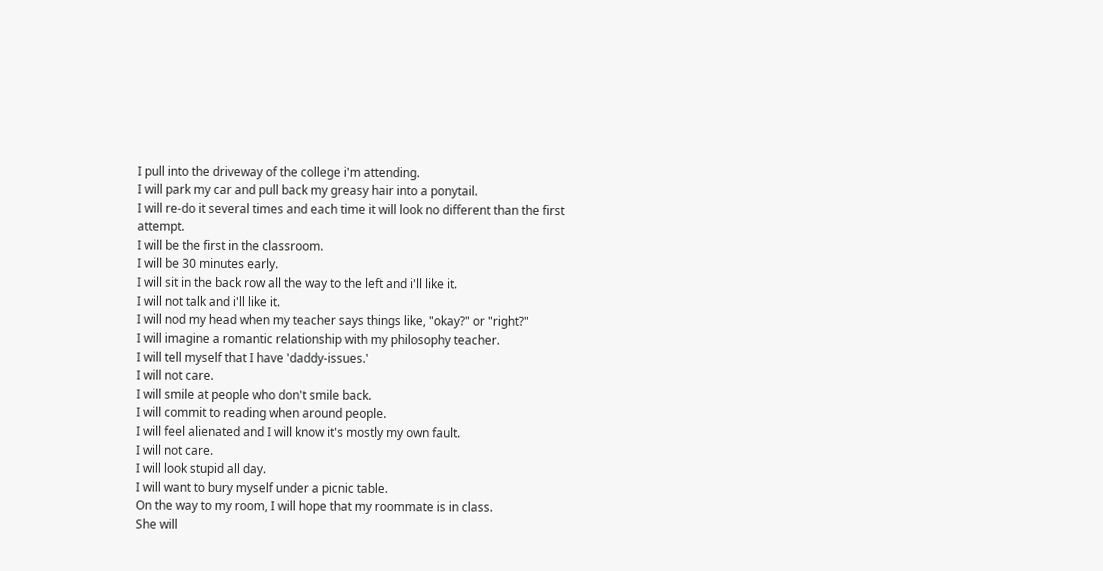I pull into the driveway of the college i'm attending.
I will park my car and pull back my greasy hair into a ponytail.
I will re-do it several times and each time it will look no different than the first attempt.
I will be the first in the classroom.
I will be 30 minutes early.
I will sit in the back row all the way to the left and i'll like it.
I will not talk and i'll like it.
I will nod my head when my teacher says things like, "okay?" or "right?"
I will imagine a romantic relationship with my philosophy teacher.
I will tell myself that I have 'daddy-issues.'
I will not care.
I will smile at people who don't smile back.
I will commit to reading when around people.
I will feel alienated and I will know it's mostly my own fault.
I will not care.
I will look stupid all day.
I will want to bury myself under a picnic table.
On the way to my room, I will hope that my roommate is in class.
She will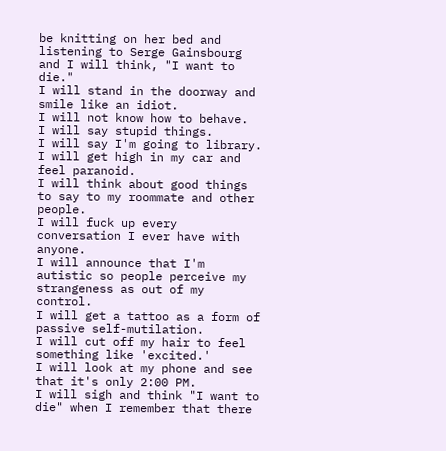be knitting on her bed and listening to Serge Gainsbourg and I will think, "I want to die."
I will stand in the doorway and smile like an idiot.
I will not know how to behave.
I will say stupid things.
I will say I'm going to library.
I will get high in my car and feel paranoid.
I will think about good things to say to my roommate and other people.
I will fuck up every conversation I ever have with anyone.
I will announce that I'm autistic so people perceive my strangeness as out of my control.
I will get a tattoo as a form of passive self-mutilation.
I will cut off my hair to feel something like 'excited.'
I will look at my phone and see that it's only 2:00 PM.
I will sigh and think "I want to die" when I remember that there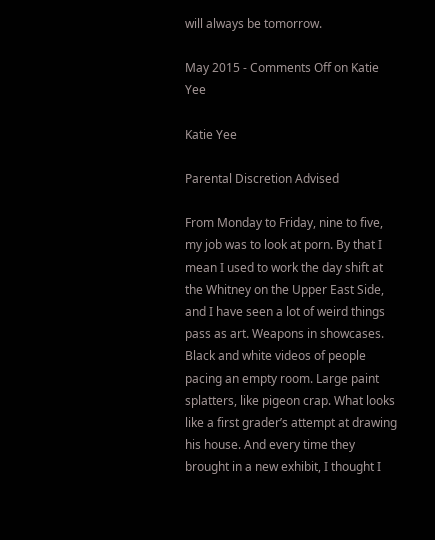will always be tomorrow.

May 2015 - Comments Off on Katie Yee

Katie Yee

Parental Discretion Advised

From Monday to Friday, nine to five, my job was to look at porn. By that I mean I used to work the day shift at the Whitney on the Upper East Side, and I have seen a lot of weird things pass as art. Weapons in showcases. Black and white videos of people pacing an empty room. Large paint splatters, like pigeon crap. What looks like a first grader’s attempt at drawing his house. And every time they brought in a new exhibit, I thought I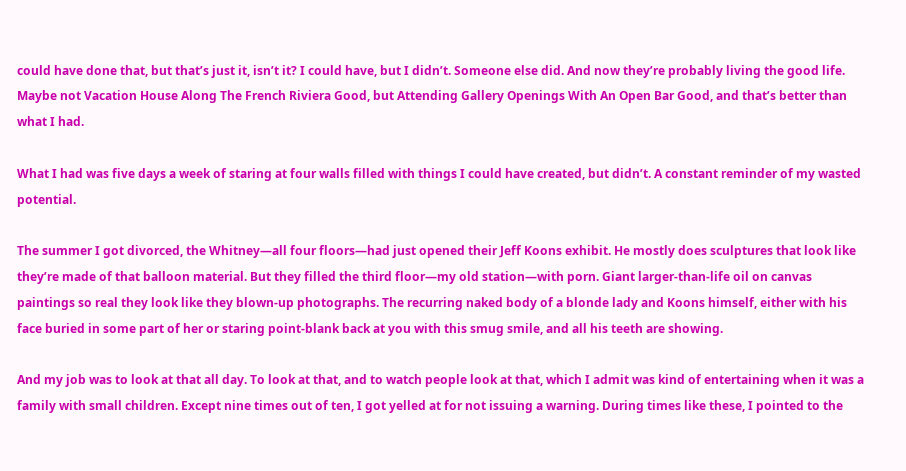could have done that, but that’s just it, isn’t it? I could have, but I didn’t. Someone else did. And now they’re probably living the good life. Maybe not Vacation House Along The French Riviera Good, but Attending Gallery Openings With An Open Bar Good, and that’s better than what I had.

What I had was five days a week of staring at four walls filled with things I could have created, but didn’t. A constant reminder of my wasted potential.

The summer I got divorced, the Whitney—all four floors—had just opened their Jeff Koons exhibit. He mostly does sculptures that look like they’re made of that balloon material. But they filled the third floor—my old station—with porn. Giant larger-than-life oil on canvas paintings so real they look like they blown-up photographs. The recurring naked body of a blonde lady and Koons himself, either with his face buried in some part of her or staring point-blank back at you with this smug smile, and all his teeth are showing.

And my job was to look at that all day. To look at that, and to watch people look at that, which I admit was kind of entertaining when it was a family with small children. Except nine times out of ten, I got yelled at for not issuing a warning. During times like these, I pointed to the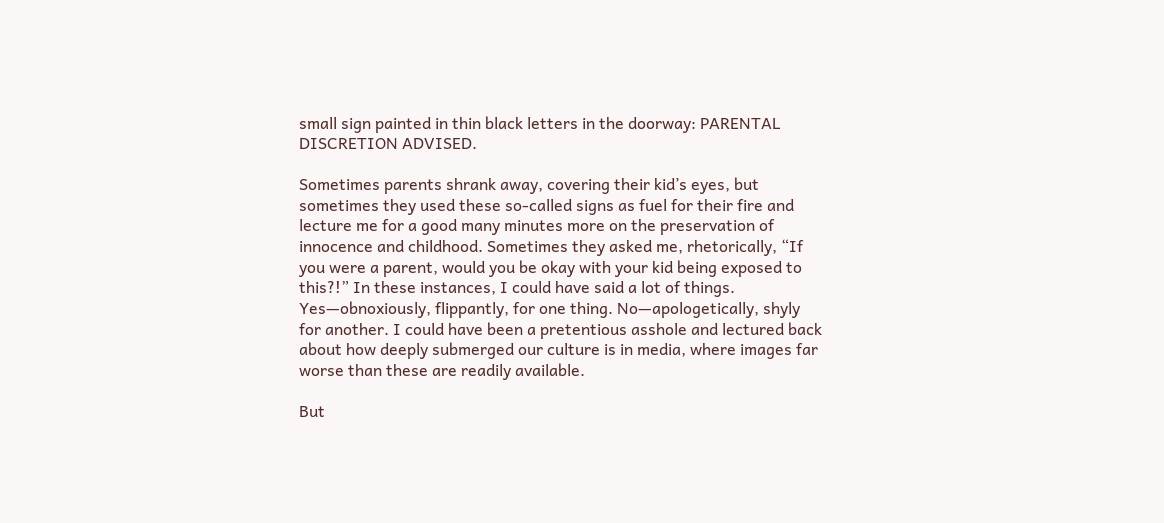small sign painted in thin black letters in the doorway: PARENTAL DISCRETION ADVISED.

Sometimes parents shrank away, covering their kid’s eyes, but sometimes they used these so-called signs as fuel for their fire and lecture me for a good many minutes more on the preservation of innocence and childhood. Sometimes they asked me, rhetorically, “If you were a parent, would you be okay with your kid being exposed to this?!” In these instances, I could have said a lot of things. Yes—obnoxiously, flippantly, for one thing. No—apologetically, shyly for another. I could have been a pretentious asshole and lectured back about how deeply submerged our culture is in media, where images far worse than these are readily available.

But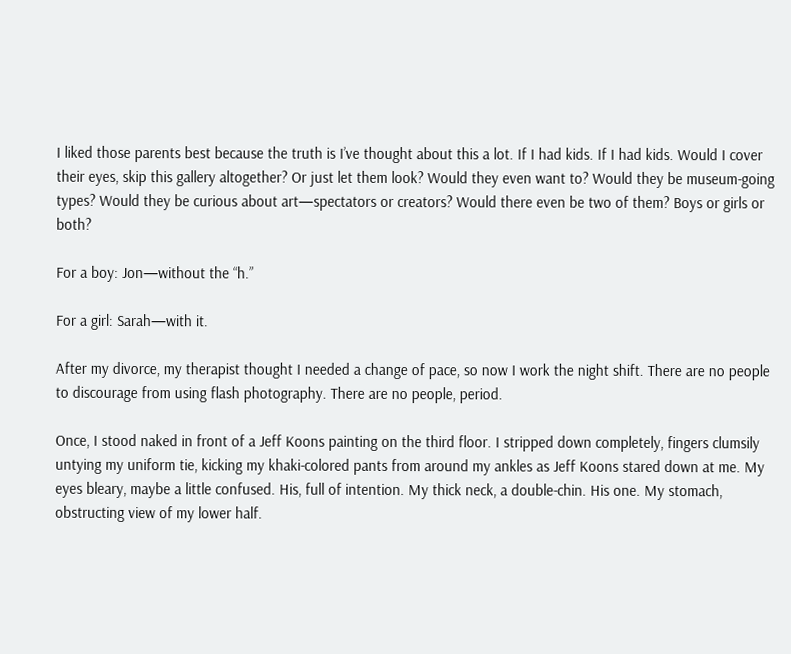I liked those parents best because the truth is I’ve thought about this a lot. If I had kids. If I had kids. Would I cover their eyes, skip this gallery altogether? Or just let them look? Would they even want to? Would they be museum-going types? Would they be curious about art—spectators or creators? Would there even be two of them? Boys or girls or both?

For a boy: Jon—without the “h.”

For a girl: Sarah—with it.

After my divorce, my therapist thought I needed a change of pace, so now I work the night shift. There are no people to discourage from using flash photography. There are no people, period.

Once, I stood naked in front of a Jeff Koons painting on the third floor. I stripped down completely, fingers clumsily untying my uniform tie, kicking my khaki-colored pants from around my ankles as Jeff Koons stared down at me. My eyes bleary, maybe a little confused. His, full of intention. My thick neck, a double-chin. His one. My stomach, obstructing view of my lower half.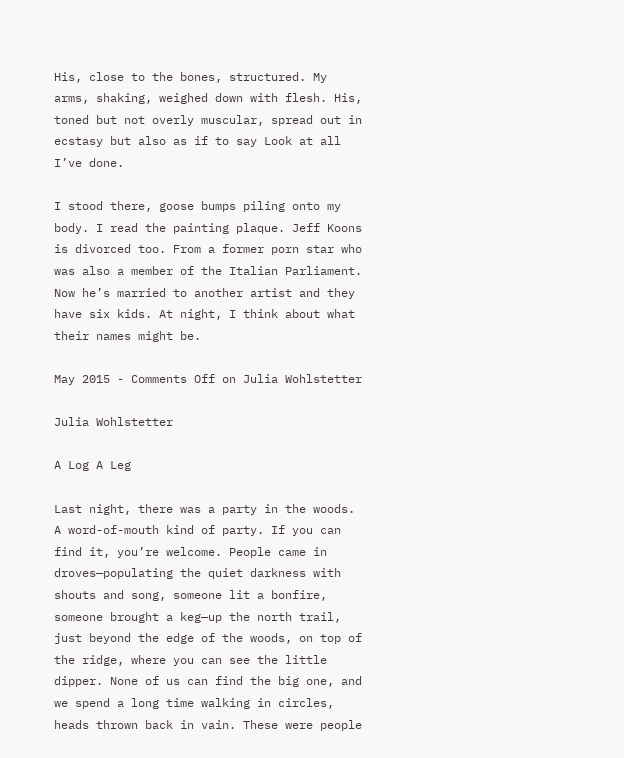His, close to the bones, structured. My arms, shaking, weighed down with flesh. His, toned but not overly muscular, spread out in ecstasy but also as if to say Look at all I’ve done.

I stood there, goose bumps piling onto my body. I read the painting plaque. Jeff Koons is divorced too. From a former porn star who was also a member of the Italian Parliament. Now he’s married to another artist and they have six kids. At night, I think about what their names might be.

May 2015 - Comments Off on Julia Wohlstetter

Julia Wohlstetter

A Log A Leg

Last night, there was a party in the woods. A word-of-mouth kind of party. If you can find it, you’re welcome. People came in droves—populating the quiet darkness with shouts and song, someone lit a bonfire, someone brought a keg—up the north trail, just beyond the edge of the woods, on top of the ridge, where you can see the little dipper. None of us can find the big one, and we spend a long time walking in circles, heads thrown back in vain. These were people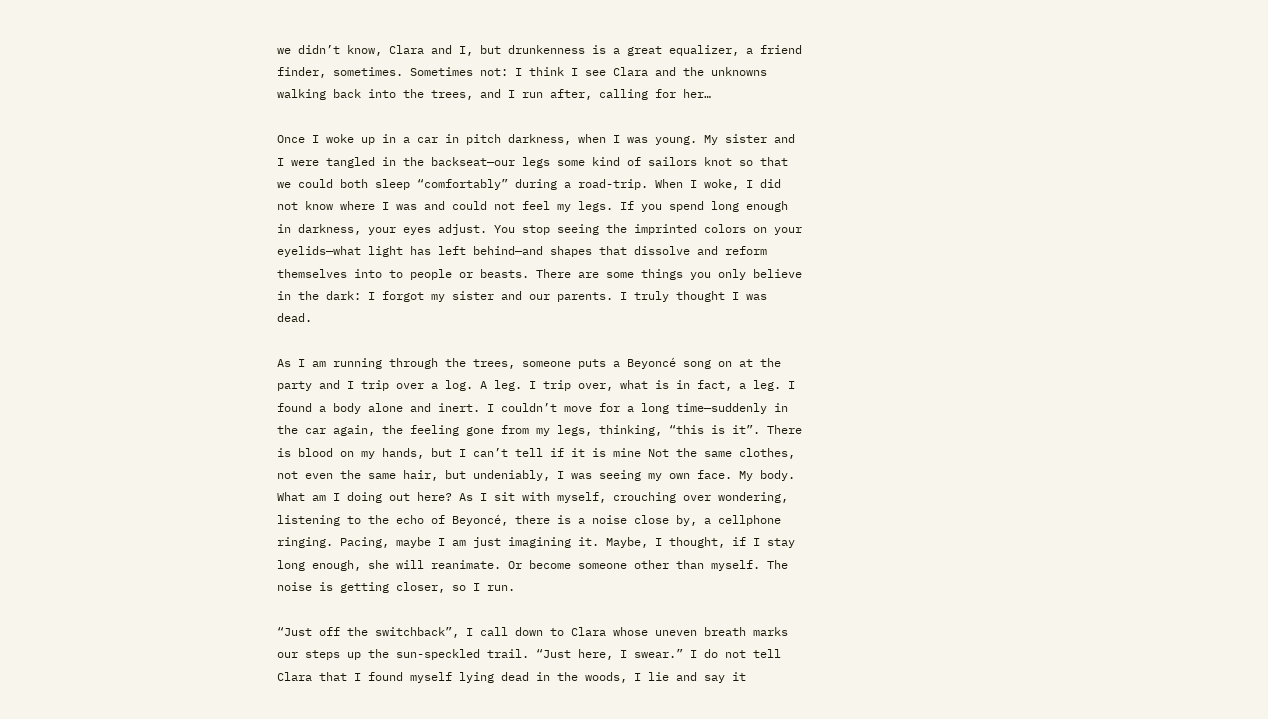we didn’t know, Clara and I, but drunkenness is a great equalizer, a friend finder, sometimes. Sometimes not: I think I see Clara and the unknowns walking back into the trees, and I run after, calling for her…

Once I woke up in a car in pitch darkness, when I was young. My sister and I were tangled in the backseat—our legs some kind of sailors knot so that we could both sleep “comfortably” during a road-trip. When I woke, I did not know where I was and could not feel my legs. If you spend long enough in darkness, your eyes adjust. You stop seeing the imprinted colors on your eyelids—what light has left behind—and shapes that dissolve and reform themselves into to people or beasts. There are some things you only believe in the dark: I forgot my sister and our parents. I truly thought I was dead.

As I am running through the trees, someone puts a Beyoncé song on at the party and I trip over a log. A leg. I trip over, what is in fact, a leg. I found a body alone and inert. I couldn’t move for a long time—suddenly in the car again, the feeling gone from my legs, thinking, “this is it”. There is blood on my hands, but I can’t tell if it is mine Not the same clothes, not even the same hair, but undeniably, I was seeing my own face. My body. What am I doing out here? As I sit with myself, crouching over wondering, listening to the echo of Beyoncé, there is a noise close by, a cellphone ringing. Pacing, maybe I am just imagining it. Maybe, I thought, if I stay long enough, she will reanimate. Or become someone other than myself. The noise is getting closer, so I run.

“Just off the switchback”, I call down to Clara whose uneven breath marks our steps up the sun-speckled trail. “Just here, I swear.” I do not tell Clara that I found myself lying dead in the woods, I lie and say it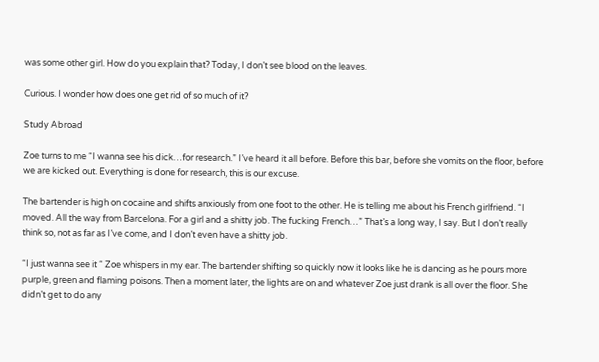was some other girl. How do you explain that? Today, I don’t see blood on the leaves.

Curious. I wonder how does one get rid of so much of it?

Study Abroad

Zoe turns to me “I wanna see his dick…for research.” I’ve heard it all before. Before this bar, before she vomits on the floor, before we are kicked out. Everything is done for research, this is our excuse.

The bartender is high on cocaine and shifts anxiously from one foot to the other. He is telling me about his French girlfriend. “I moved. All the way from Barcelona. For a girl and a shitty job. The fucking French…” That’s a long way, I say. But I don’t really think so, not as far as I’ve come, and I don’t even have a shitty job.

“I just wanna see it “ Zoe whispers in my ear. The bartender shifting so quickly now it looks like he is dancing as he pours more purple, green and flaming poisons. Then a moment later, the lights are on and whatever Zoe just drank is all over the floor. She didn’t get to do any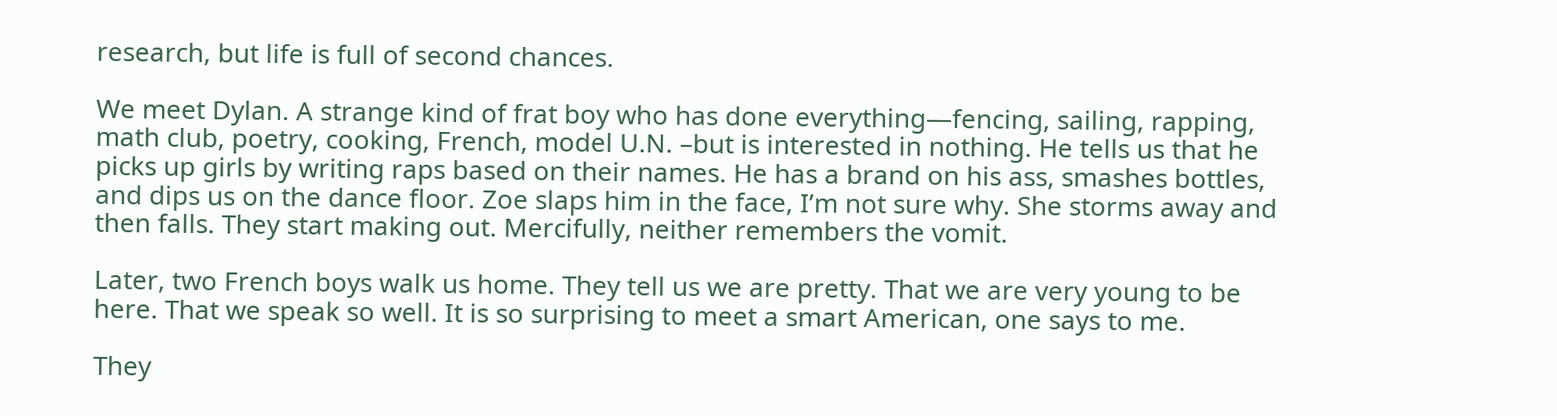research, but life is full of second chances.

We meet Dylan. A strange kind of frat boy who has done everything—fencing, sailing, rapping, math club, poetry, cooking, French, model U.N. –but is interested in nothing. He tells us that he picks up girls by writing raps based on their names. He has a brand on his ass, smashes bottles, and dips us on the dance floor. Zoe slaps him in the face, I’m not sure why. She storms away and then falls. They start making out. Mercifully, neither remembers the vomit.

Later, two French boys walk us home. They tell us we are pretty. That we are very young to be here. That we speak so well. It is so surprising to meet a smart American, one says to me.

They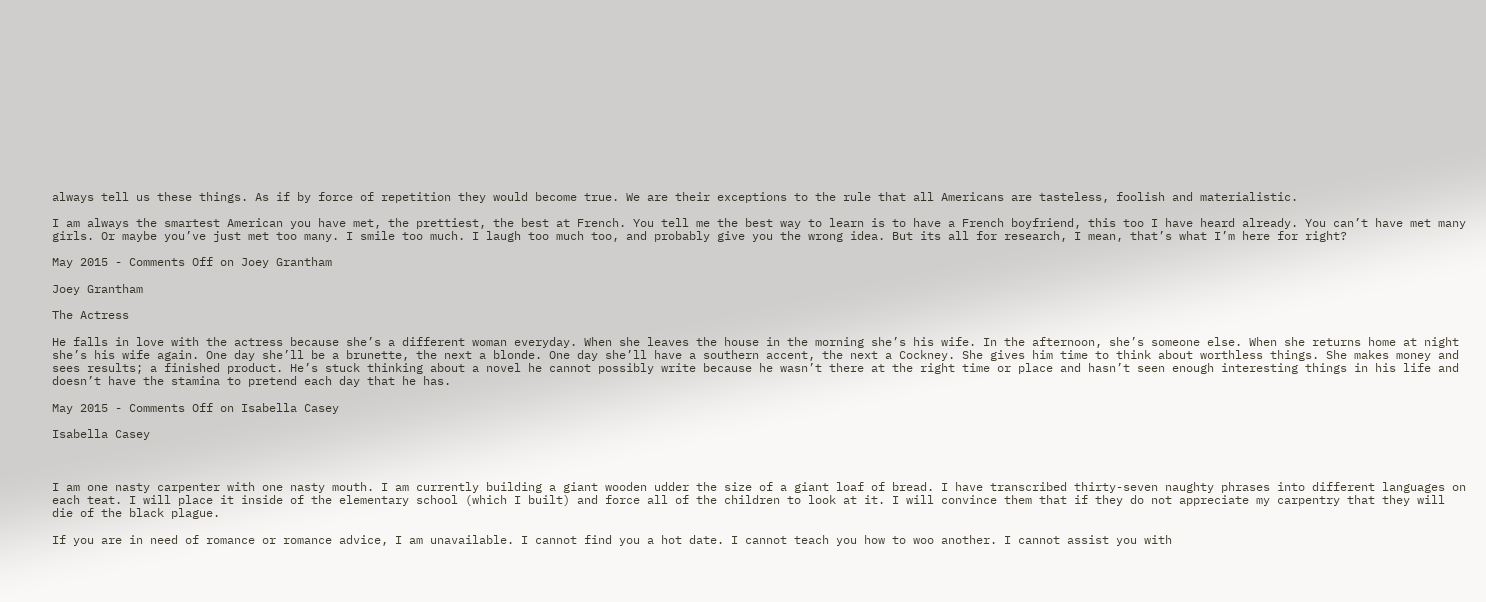always tell us these things. As if by force of repetition they would become true. We are their exceptions to the rule that all Americans are tasteless, foolish and materialistic.

I am always the smartest American you have met, the prettiest, the best at French. You tell me the best way to learn is to have a French boyfriend, this too I have heard already. You can’t have met many girls. Or maybe you’ve just met too many. I smile too much. I laugh too much too, and probably give you the wrong idea. But its all for research, I mean, that’s what I’m here for right?

May 2015 - Comments Off on Joey Grantham

Joey Grantham

The Actress

He falls in love with the actress because she’s a different woman everyday. When she leaves the house in the morning she’s his wife. In the afternoon, she’s someone else. When she returns home at night she’s his wife again. One day she’ll be a brunette, the next a blonde. One day she’ll have a southern accent, the next a Cockney. She gives him time to think about worthless things. She makes money and sees results; a finished product. He’s stuck thinking about a novel he cannot possibly write because he wasn’t there at the right time or place and hasn’t seen enough interesting things in his life and doesn’t have the stamina to pretend each day that he has.

May 2015 - Comments Off on Isabella Casey

Isabella Casey



I am one nasty carpenter with one nasty mouth. I am currently building a giant wooden udder the size of a giant loaf of bread. I have transcribed thirty-seven naughty phrases into different languages on each teat. I will place it inside of the elementary school (which I built) and force all of the children to look at it. I will convince them that if they do not appreciate my carpentry that they will die of the black plague.

If you are in need of romance or romance advice, I am unavailable. I cannot find you a hot date. I cannot teach you how to woo another. I cannot assist you with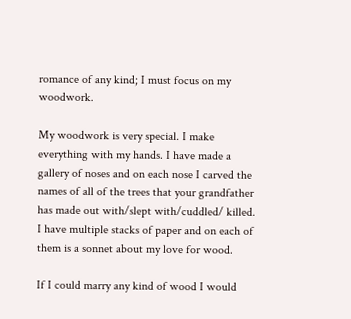romance of any kind; I must focus on my woodwork.

My woodwork is very special. I make everything with my hands. I have made a gallery of noses and on each nose I carved the names of all of the trees that your grandfather has made out with/slept with/cuddled/ killed. I have multiple stacks of paper and on each of them is a sonnet about my love for wood.

If I could marry any kind of wood I would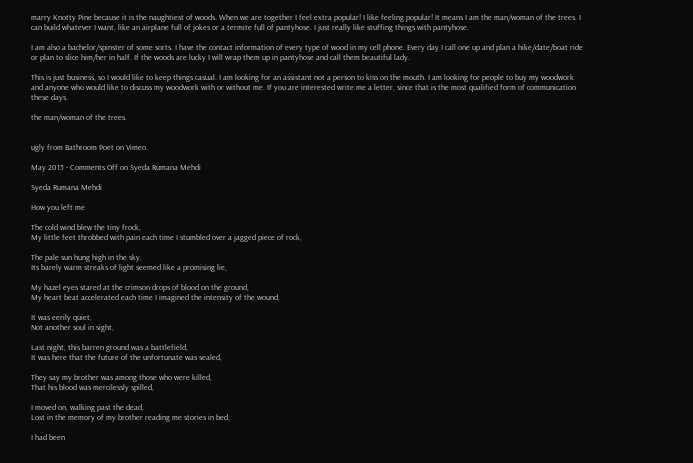marry Knotty Pine because it is the naughtiest of woods. When we are together I feel extra popular! I like feeling popular! It means I am the man/woman of the trees. I can build whatever I want, like an airplane full of jokes or a termite full of pantyhose. I just really like stuffing things with pantyhose.

I am also a bachelor/spinster of some sorts. I have the contact information of every type of wood in my cell phone. Every day I call one up and plan a hike/date/boat ride or plan to slice him/her in half. If the woods are lucky I will wrap them up in pantyhose and call them beautiful lady.

This is just business, so I would like to keep things casual. I am looking for an assistant not a person to kiss on the mouth. I am looking for people to buy my woodwork and anyone who would like to discuss my woodwork with or without me. If you are interested write me a letter, since that is the most qualified form of communication these days.

the man/woman of the trees.


ugly from Bathroom Poet on Vimeo.

May 2015 - Comments Off on Syeda Rumana Mehdi

Syeda Rumana Mehdi

How you left me

The cold wind blew the tiny frock,
My little feet throbbed with pain each time I stumbled over a jagged piece of rock,

The pale sun hung high in the sky,
Its barely warm streaks of light seemed like a promising lie,

My hazel eyes stared at the crimson drops of blood on the ground,
My heart beat accelerated each time I imagined the intensity of the wound,

It was eerily quiet,
Not another soul in sight,

Last night, this barren ground was a battlefield,
It was here that the future of the unfortunate was sealed,

They say my brother was among those who were killed,
That his blood was mercilessly spilled,

I moved on, walking past the dead,
Lost in the memory of my brother reading me stories in bed,

I had been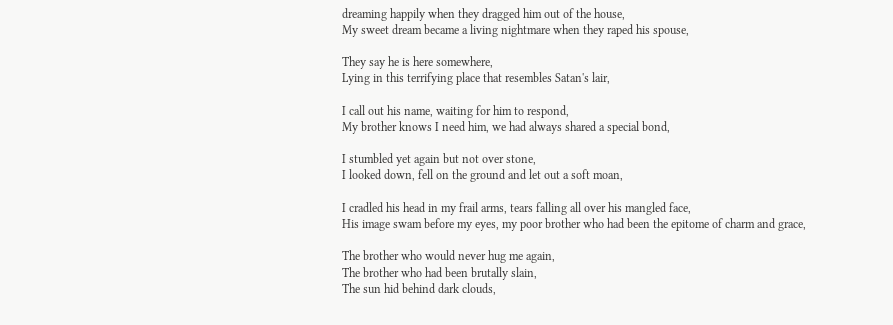dreaming happily when they dragged him out of the house,
My sweet dream became a living nightmare when they raped his spouse,

They say he is here somewhere,
Lying in this terrifying place that resembles Satan's lair,

I call out his name, waiting for him to respond,
My brother knows I need him, we had always shared a special bond,

I stumbled yet again but not over stone,
I looked down, fell on the ground and let out a soft moan,

I cradled his head in my frail arms, tears falling all over his mangled face,
His image swam before my eyes, my poor brother who had been the epitome of charm and grace,

The brother who would never hug me again,
The brother who had been brutally slain,
The sun hid behind dark clouds,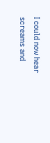I could now hear screams and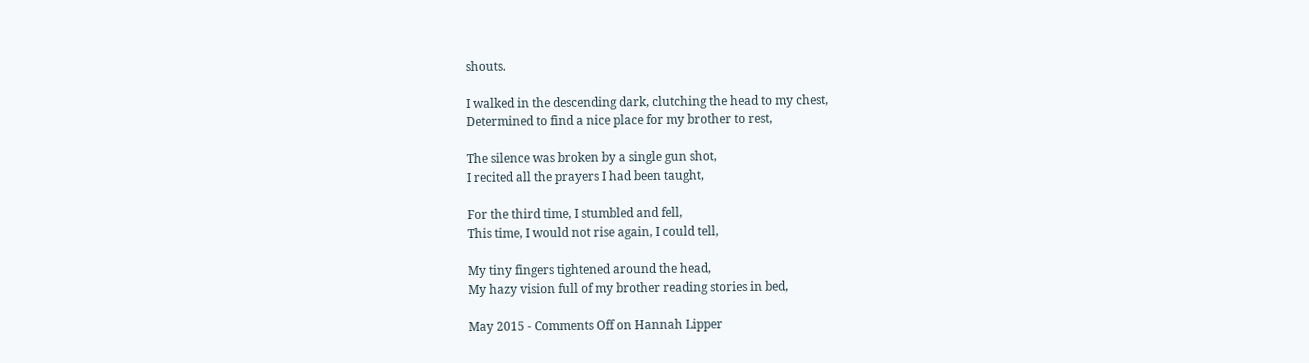shouts.

I walked in the descending dark, clutching the head to my chest,
Determined to find a nice place for my brother to rest,

The silence was broken by a single gun shot,
I recited all the prayers I had been taught,

For the third time, I stumbled and fell,
This time, I would not rise again, I could tell,

My tiny fingers tightened around the head,
My hazy vision full of my brother reading stories in bed,

May 2015 - Comments Off on Hannah Lipper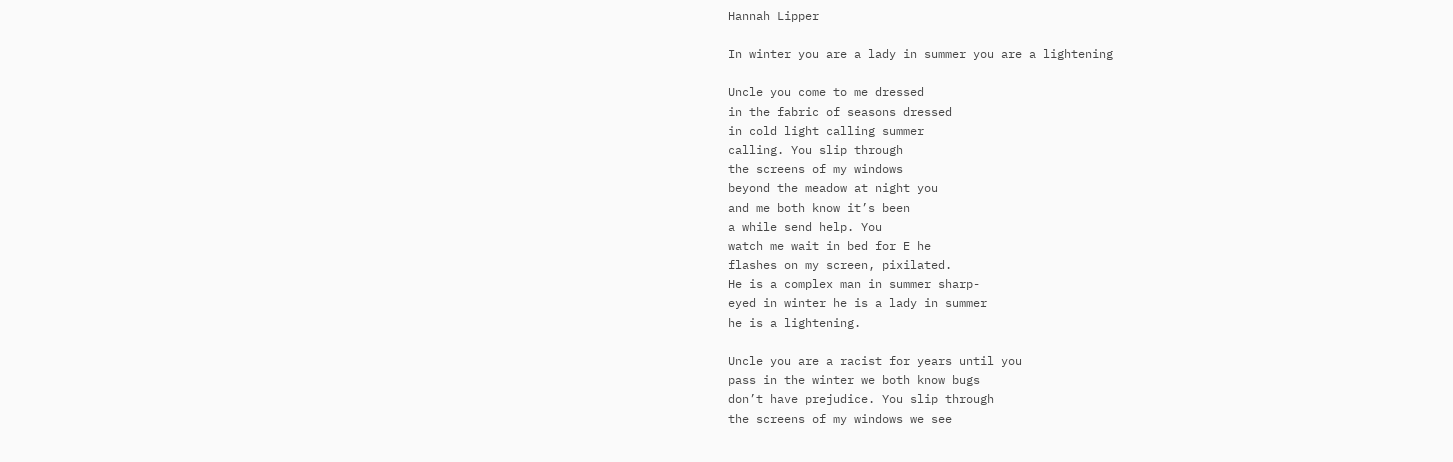Hannah Lipper

In winter you are a lady in summer you are a lightening

Uncle you come to me dressed
in the fabric of seasons dressed
in cold light calling summer
calling. You slip through
the screens of my windows
beyond the meadow at night you
and me both know it’s been
a while send help. You
watch me wait in bed for E he
flashes on my screen, pixilated.
He is a complex man in summer sharp-
eyed in winter he is a lady in summer
he is a lightening.

Uncle you are a racist for years until you
pass in the winter we both know bugs
don’t have prejudice. You slip through
the screens of my windows we see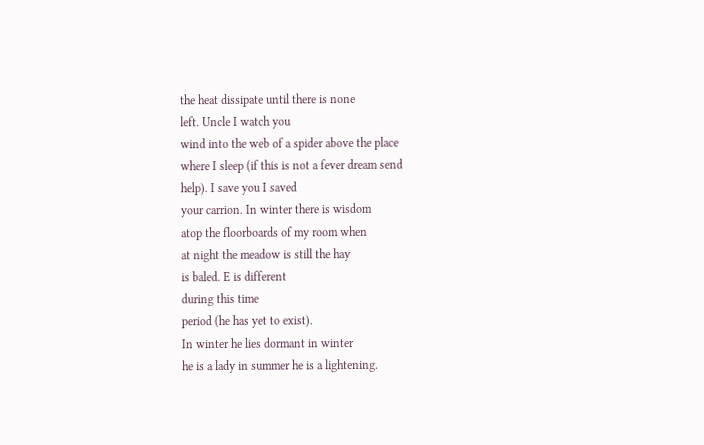the heat dissipate until there is none
left. Uncle I watch you
wind into the web of a spider above the place
where I sleep (if this is not a fever dream send
help). I save you I saved
your carrion. In winter there is wisdom
atop the floorboards of my room when
at night the meadow is still the hay
is baled. E is different
during this time
period (he has yet to exist).
In winter he lies dormant in winter
he is a lady in summer he is a lightening.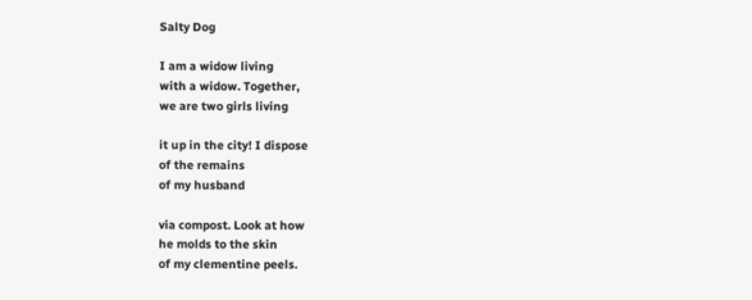Salty Dog

I am a widow living
with a widow. Together,
we are two girls living

it up in the city! I dispose
of the remains
of my husband

via compost. Look at how
he molds to the skin
of my clementine peels.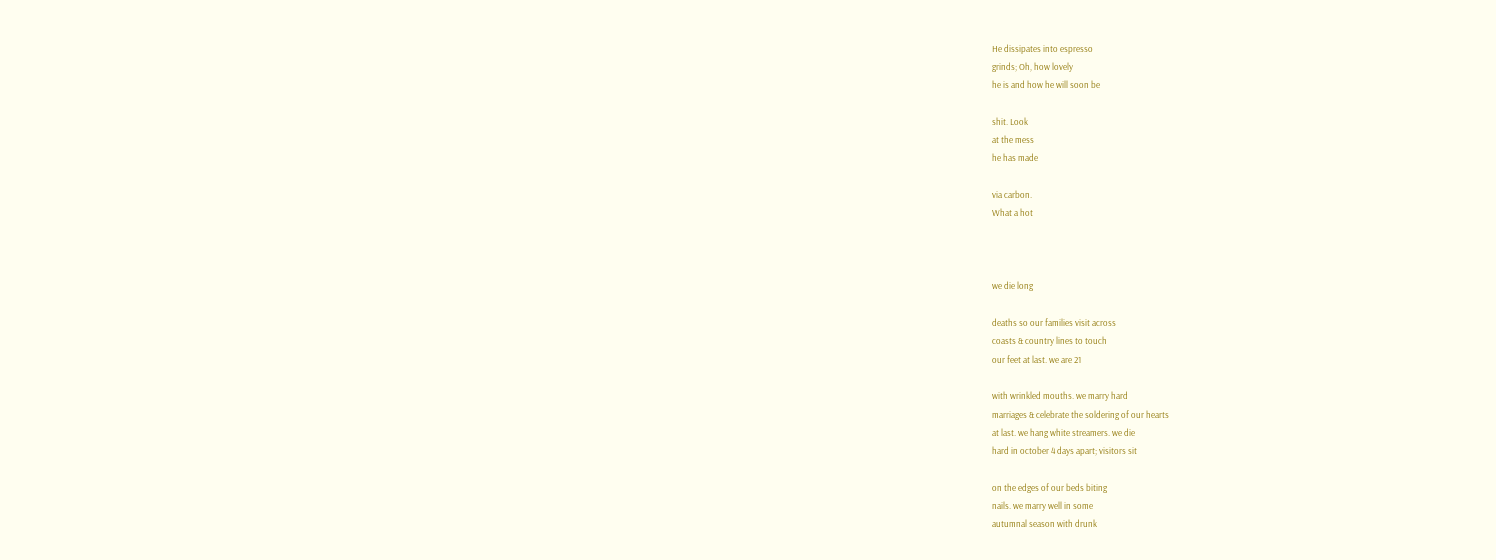He dissipates into espresso
grinds; Oh, how lovely
he is and how he will soon be

shit. Look
at the mess
he has made

via carbon.
What a hot



we die long

deaths so our families visit across
coasts & country lines to touch
our feet at last. we are 21

with wrinkled mouths. we marry hard
marriages & celebrate the soldering of our hearts
at last. we hang white streamers. we die
hard in october 4 days apart; visitors sit

on the edges of our beds biting
nails. we marry well in some
autumnal season with drunk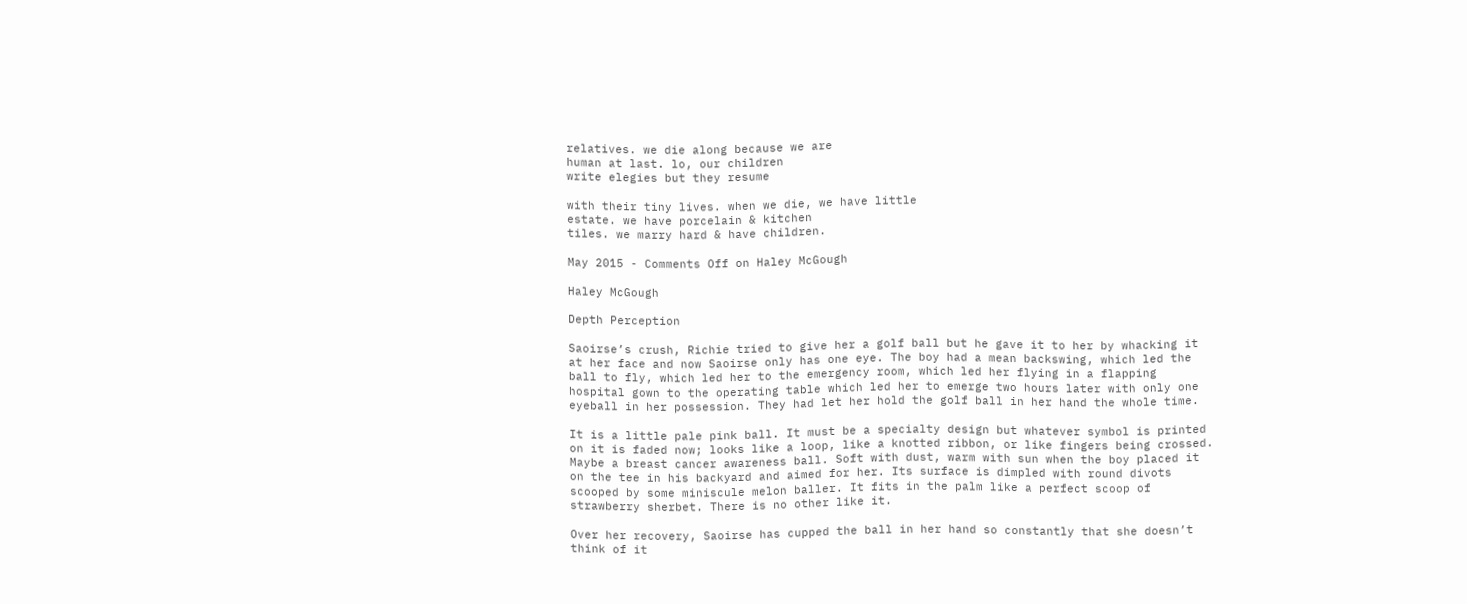relatives. we die along because we are
human at last. lo, our children
write elegies but they resume

with their tiny lives. when we die, we have little
estate. we have porcelain & kitchen
tiles. we marry hard & have children.

May 2015 - Comments Off on Haley McGough

Haley McGough

Depth Perception

Saoirse’s crush, Richie tried to give her a golf ball but he gave it to her by whacking it at her face and now Saoirse only has one eye. The boy had a mean backswing, which led the ball to fly, which led her to the emergency room, which led her flying in a flapping hospital gown to the operating table which led her to emerge two hours later with only one eyeball in her possession. They had let her hold the golf ball in her hand the whole time.

It is a little pale pink ball. It must be a specialty design but whatever symbol is printed on it is faded now; looks like a loop, like a knotted ribbon, or like fingers being crossed. Maybe a breast cancer awareness ball. Soft with dust, warm with sun when the boy placed it on the tee in his backyard and aimed for her. Its surface is dimpled with round divots scooped by some miniscule melon baller. It fits in the palm like a perfect scoop of strawberry sherbet. There is no other like it.

Over her recovery, Saoirse has cupped the ball in her hand so constantly that she doesn’t think of it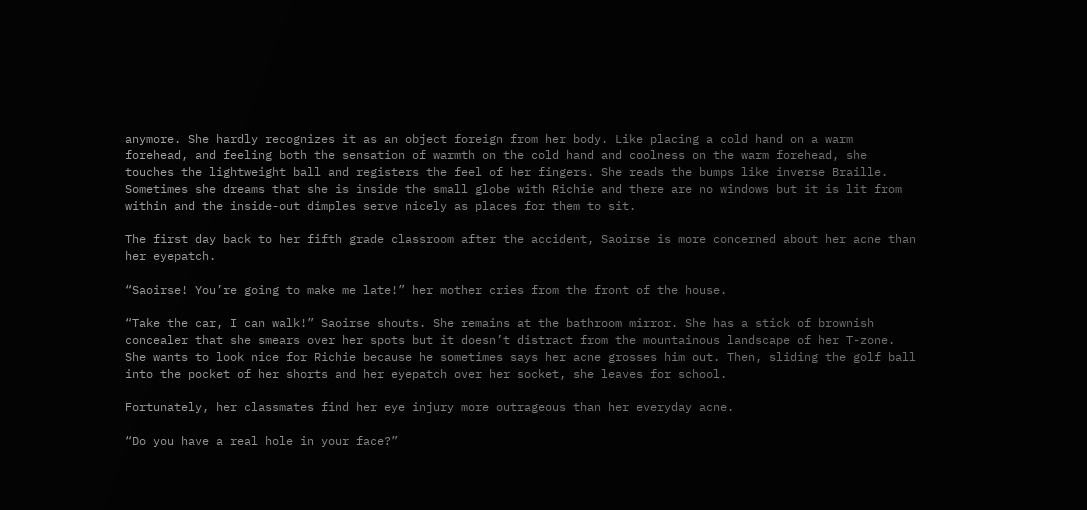anymore. She hardly recognizes it as an object foreign from her body. Like placing a cold hand on a warm forehead, and feeling both the sensation of warmth on the cold hand and coolness on the warm forehead, she touches the lightweight ball and registers the feel of her fingers. She reads the bumps like inverse Braille. Sometimes she dreams that she is inside the small globe with Richie and there are no windows but it is lit from within and the inside-out dimples serve nicely as places for them to sit.

The first day back to her fifth grade classroom after the accident, Saoirse is more concerned about her acne than her eyepatch.

“Saoirse! You’re going to make me late!” her mother cries from the front of the house.

“Take the car, I can walk!” Saoirse shouts. She remains at the bathroom mirror. She has a stick of brownish concealer that she smears over her spots but it doesn’t distract from the mountainous landscape of her T-zone. She wants to look nice for Richie because he sometimes says her acne grosses him out. Then, sliding the golf ball into the pocket of her shorts and her eyepatch over her socket, she leaves for school.

Fortunately, her classmates find her eye injury more outrageous than her everyday acne.

“Do you have a real hole in your face?”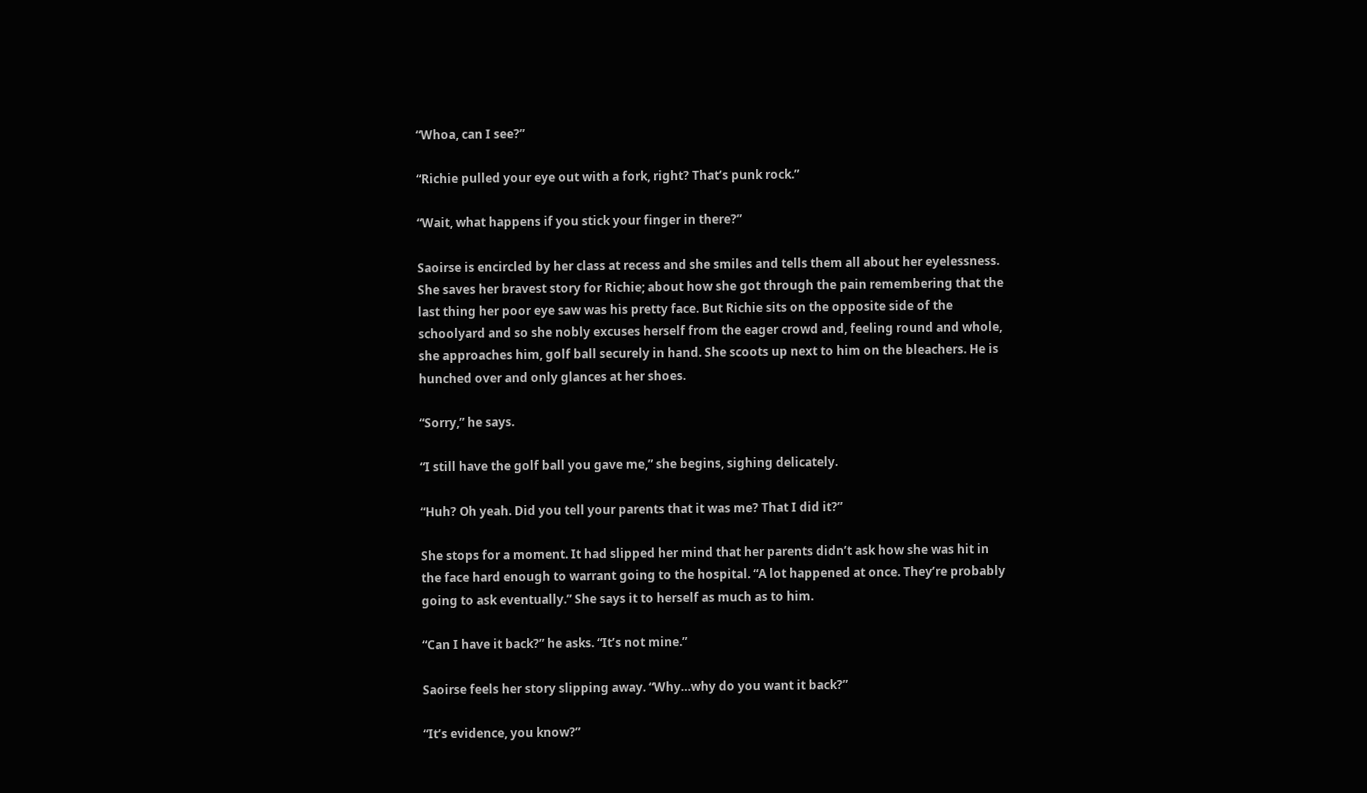“Whoa, can I see?”

“Richie pulled your eye out with a fork, right? That’s punk rock.”

“Wait, what happens if you stick your finger in there?”

Saoirse is encircled by her class at recess and she smiles and tells them all about her eyelessness. She saves her bravest story for Richie; about how she got through the pain remembering that the last thing her poor eye saw was his pretty face. But Richie sits on the opposite side of the schoolyard and so she nobly excuses herself from the eager crowd and, feeling round and whole, she approaches him, golf ball securely in hand. She scoots up next to him on the bleachers. He is hunched over and only glances at her shoes.

“Sorry,” he says.

“I still have the golf ball you gave me,” she begins, sighing delicately.

“Huh? Oh yeah. Did you tell your parents that it was me? That I did it?”

She stops for a moment. It had slipped her mind that her parents didn’t ask how she was hit in the face hard enough to warrant going to the hospital. “A lot happened at once. They’re probably going to ask eventually.” She says it to herself as much as to him.

“Can I have it back?” he asks. “It’s not mine.”

Saoirse feels her story slipping away. “Why…why do you want it back?”

“It’s evidence, you know?”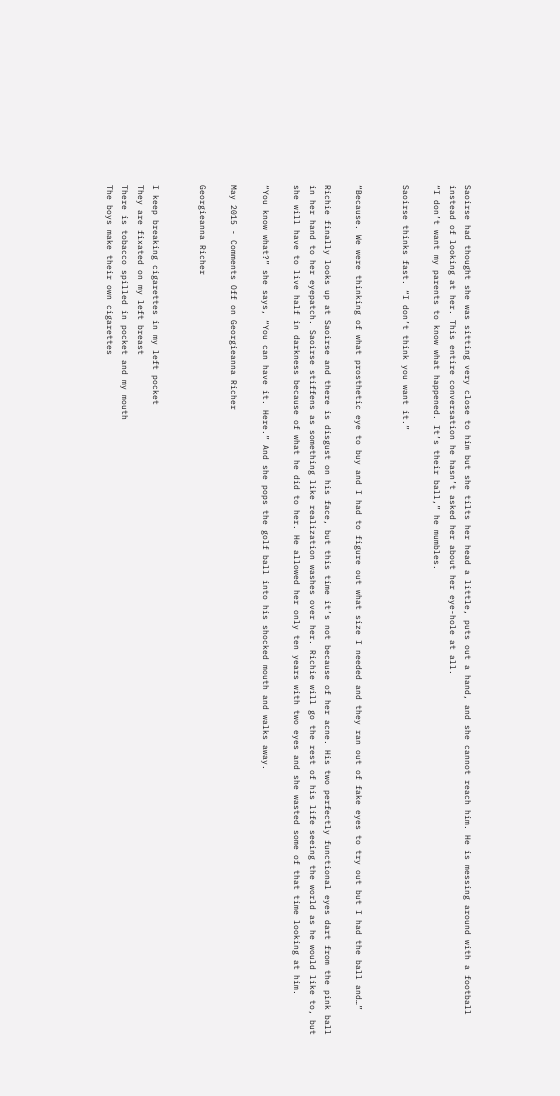Saoirse had thought she was sitting very close to him but she tilts her head a little, puts out a hand, and she cannot reach him. He is messing around with a football instead of looking at her. This entire conversation he hasn’t asked her about her eye-hole at all.
“I don’t want my parents to know what happened. It’s their ball,” he mumbles.

Saoirse thinks fast. “I don’t think you want it.”


“Because. We were thinking of what prosthetic eye to buy and I had to figure out what size I needed and they ran out of fake eyes to try out but I had the ball and…”

Richie finally looks up at Saoirse and there is disgust on his face, but this time it’s not because of her acne. His two perfectly functional eyes dart from the pink ball in her hand to her eyepatch. Saoirse stiffens as something like realization washes over her. Richie will go the rest of his life seeing the world as he would like to, but she will have to live half in darkness because of what he did to her. He allowed her only ten years with two eyes and she wasted some of that time looking at him.

“You know what?” she says, “You can have it. Here.” And she pops the golf ball into his shocked mouth and walks away.

May 2015 - Comments Off on Georgieanna Richer

Georgieanna Richer


I keep breaking cigarettes in my left pocket
They are fixated on my left breast
There is tobacco spilled in pocket and my mouth
The boys make their own cigarettes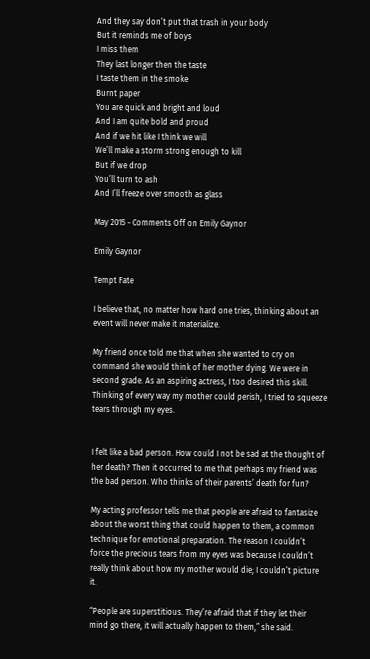And they say don’t put that trash in your body
But it reminds me of boys
I miss them
They last longer then the taste
I taste them in the smoke
Burnt paper
You are quick and bright and loud
And I am quite bold and proud
And if we hit like I think we will
We’ll make a storm strong enough to kill
But if we drop
You’ll turn to ash
And I’ll freeze over smooth as glass

May 2015 - Comments Off on Emily Gaynor

Emily Gaynor

Tempt Fate

I believe that, no matter how hard one tries, thinking about an event will never make it materialize.

My friend once told me that when she wanted to cry on command she would think of her mother dying. We were in second grade. As an aspiring actress, I too desired this skill. Thinking of every way my mother could perish, I tried to squeeze tears through my eyes.


I felt like a bad person. How could I not be sad at the thought of her death? Then it occurred to me that perhaps my friend was the bad person. Who thinks of their parents’ death for fun?

My acting professor tells me that people are afraid to fantasize about the worst thing that could happen to them, a common technique for emotional preparation. The reason I couldn’t force the precious tears from my eyes was because I couldn’t really think about how my mother would die; I couldn’t picture it.

“People are superstitious. They’re afraid that if they let their mind go there, it will actually happen to them,” she said.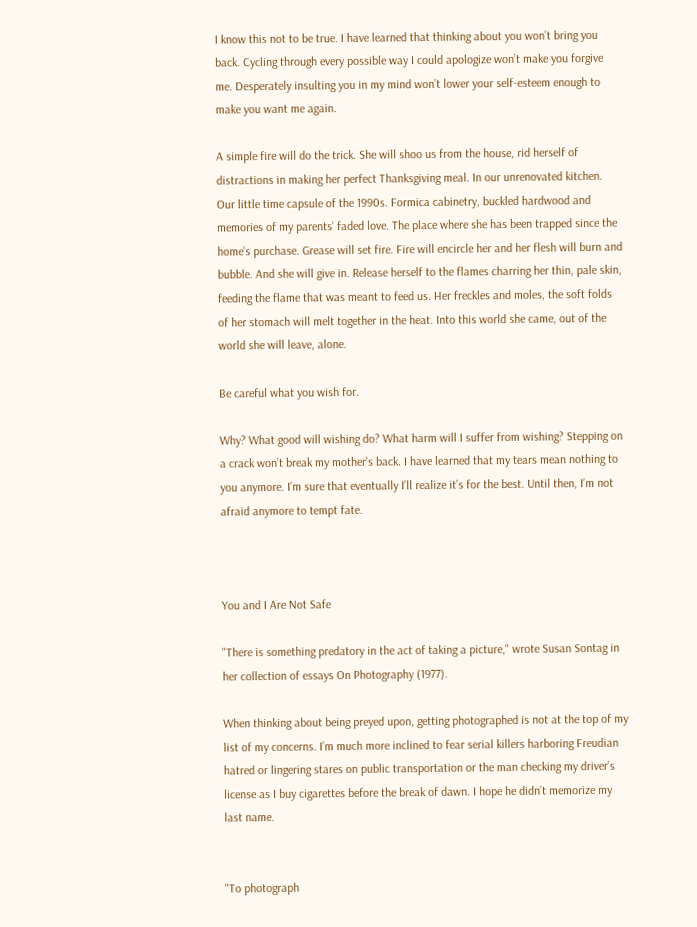I know this not to be true. I have learned that thinking about you won’t bring you back. Cycling through every possible way I could apologize won’t make you forgive me. Desperately insulting you in my mind won’t lower your self-esteem enough to make you want me again.

A simple fire will do the trick. She will shoo us from the house, rid herself of distractions in making her perfect Thanksgiving meal. In our unrenovated kitchen. Our little time capsule of the 1990s. Formica cabinetry, buckled hardwood and memories of my parents’ faded love. The place where she has been trapped since the home’s purchase. Grease will set fire. Fire will encircle her and her flesh will burn and bubble. And she will give in. Release herself to the flames charring her thin, pale skin, feeding the flame that was meant to feed us. Her freckles and moles, the soft folds of her stomach will melt together in the heat. Into this world she came, out of the world she will leave, alone.

Be careful what you wish for.

Why? What good will wishing do? What harm will I suffer from wishing? Stepping on a crack won’t break my mother’s back. I have learned that my tears mean nothing to you anymore. I’m sure that eventually I’ll realize it’s for the best. Until then, I’m not afraid anymore to tempt fate.



You and I Are Not Safe

"There is something predatory in the act of taking a picture," wrote Susan Sontag in her collection of essays On Photography (1977).

When thinking about being preyed upon, getting photographed is not at the top of my list of my concerns. I’m much more inclined to fear serial killers harboring Freudian hatred or lingering stares on public transportation or the man checking my driver’s license as I buy cigarettes before the break of dawn. I hope he didn’t memorize my last name.


"To photograph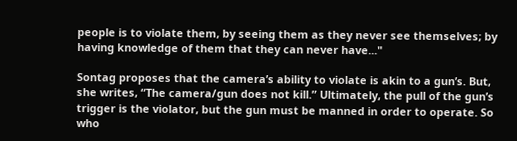people is to violate them, by seeing them as they never see themselves; by having knowledge of them that they can never have..."

Sontag proposes that the camera’s ability to violate is akin to a gun’s. But, she writes, “The camera/gun does not kill.” Ultimately, the pull of the gun’s trigger is the violator, but the gun must be manned in order to operate. So who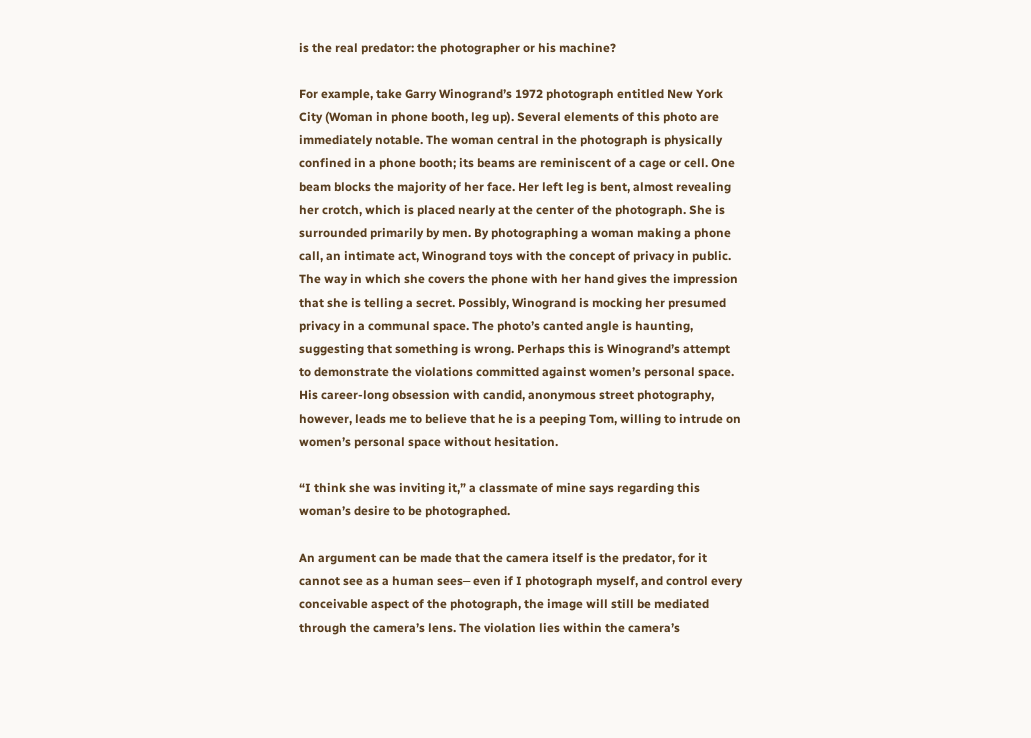is the real predator: the photographer or his machine?

For example, take Garry Winogrand’s 1972 photograph entitled New York City (Woman in phone booth, leg up). Several elements of this photo are immediately notable. The woman central in the photograph is physically confined in a phone booth; its beams are reminiscent of a cage or cell. One beam blocks the majority of her face. Her left leg is bent, almost revealing her crotch, which is placed nearly at the center of the photograph. She is surrounded primarily by men. By photographing a woman making a phone call, an intimate act, Winogrand toys with the concept of privacy in public. The way in which she covers the phone with her hand gives the impression that she is telling a secret. Possibly, Winogrand is mocking her presumed privacy in a communal space. The photo’s canted angle is haunting, suggesting that something is wrong. Perhaps this is Winogrand’s attempt to demonstrate the violations committed against women’s personal space. His career-long obsession with candid, anonymous street photography, however, leads me to believe that he is a peeping Tom, willing to intrude on women’s personal space without hesitation.

“I think she was inviting it,” a classmate of mine says regarding this woman’s desire to be photographed.

An argument can be made that the camera itself is the predator, for it cannot see as a human sees⎯ even if I photograph myself, and control every conceivable aspect of the photograph, the image will still be mediated through the camera’s lens. The violation lies within the camera’s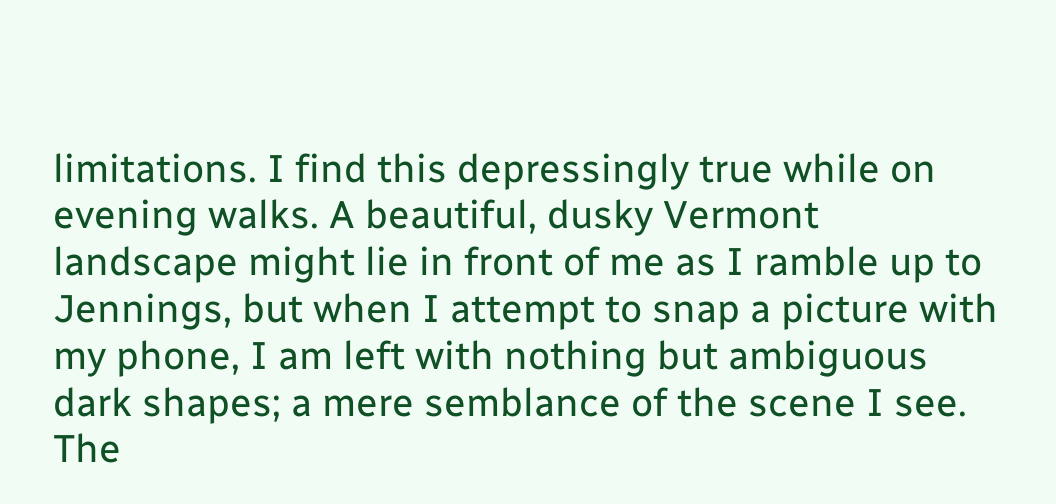limitations. I find this depressingly true while on evening walks. A beautiful, dusky Vermont landscape might lie in front of me as I ramble up to Jennings, but when I attempt to snap a picture with my phone, I am left with nothing but ambiguous dark shapes; a mere semblance of the scene I see. The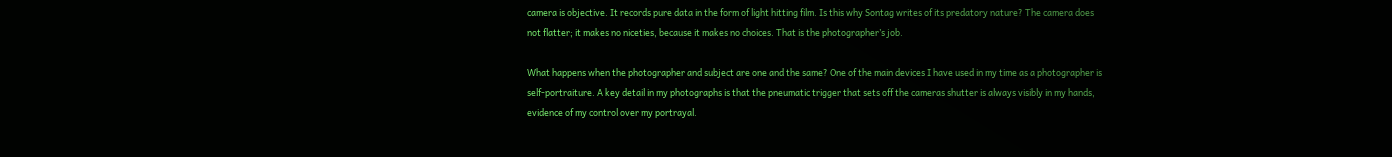camera is objective. It records pure data in the form of light hitting film. Is this why Sontag writes of its predatory nature? The camera does not flatter; it makes no niceties, because it makes no choices. That is the photographer’s job.

What happens when the photographer and subject are one and the same? One of the main devices I have used in my time as a photographer is self-portraiture. A key detail in my photographs is that the pneumatic trigger that sets off the cameras shutter is always visibly in my hands, evidence of my control over my portrayal.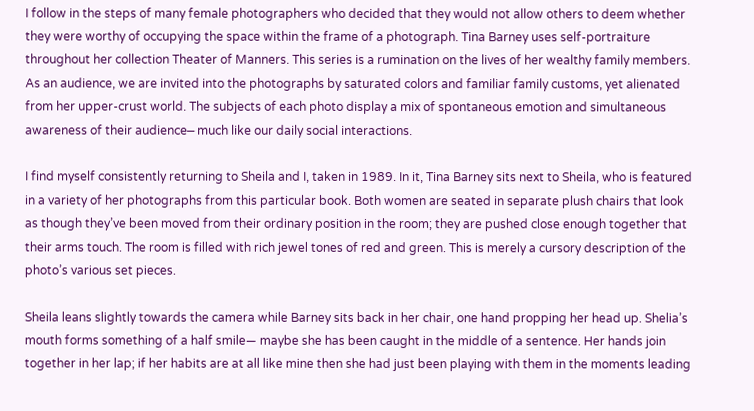I follow in the steps of many female photographers who decided that they would not allow others to deem whether they were worthy of occupying the space within the frame of a photograph. Tina Barney uses self-portraiture throughout her collection Theater of Manners. This series is a rumination on the lives of her wealthy family members. As an audience, we are invited into the photographs by saturated colors and familiar family customs, yet alienated from her upper-crust world. The subjects of each photo display a mix of spontaneous emotion and simultaneous awareness of their audience⎯ much like our daily social interactions.

I find myself consistently returning to Sheila and I, taken in 1989. In it, Tina Barney sits next to Sheila, who is featured in a variety of her photographs from this particular book. Both women are seated in separate plush chairs that look as though they’ve been moved from their ordinary position in the room; they are pushed close enough together that their arms touch. The room is filled with rich jewel tones of red and green. This is merely a cursory description of the photo’s various set pieces.

Sheila leans slightly towards the camera while Barney sits back in her chair, one hand propping her head up. Shelia’s mouth forms something of a half smile— maybe she has been caught in the middle of a sentence. Her hands join together in her lap; if her habits are at all like mine then she had just been playing with them in the moments leading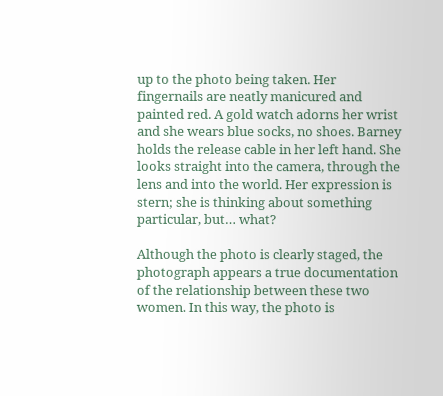up to the photo being taken. Her fingernails are neatly manicured and painted red. A gold watch adorns her wrist and she wears blue socks, no shoes. Barney holds the release cable in her left hand. She looks straight into the camera, through the lens and into the world. Her expression is stern; she is thinking about something particular, but… what?

Although the photo is clearly staged, the photograph appears a true documentation of the relationship between these two women. In this way, the photo is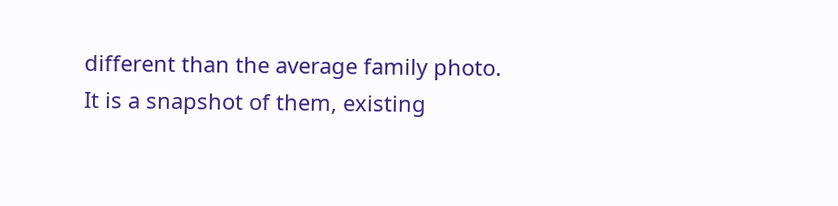different than the average family photo. It is a snapshot of them, existing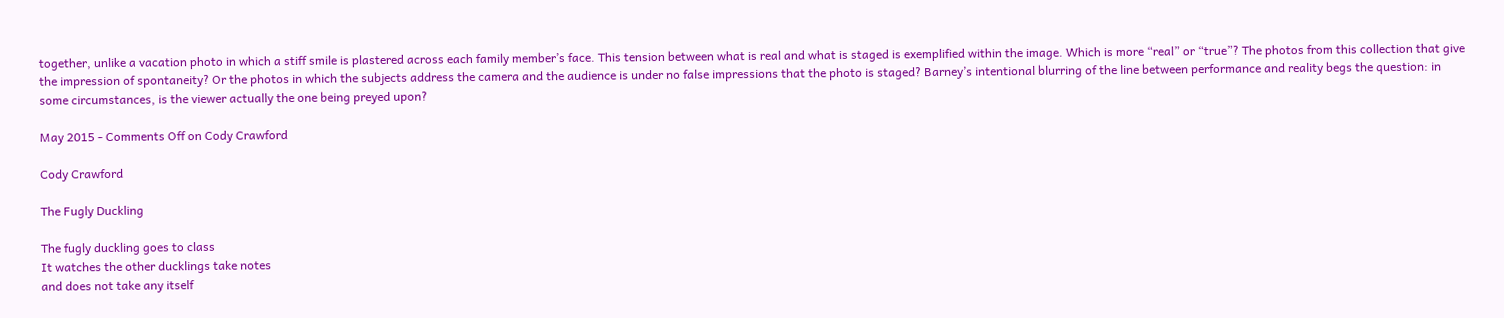together, unlike a vacation photo in which a stiff smile is plastered across each family member’s face. This tension between what is real and what is staged is exemplified within the image. Which is more “real” or “true”? The photos from this collection that give the impression of spontaneity? Or the photos in which the subjects address the camera and the audience is under no false impressions that the photo is staged? Barney’s intentional blurring of the line between performance and reality begs the question: in some circumstances, is the viewer actually the one being preyed upon?

May 2015 - Comments Off on Cody Crawford

Cody Crawford

The Fugly Duckling

The fugly duckling goes to class
It watches the other ducklings take notes
and does not take any itself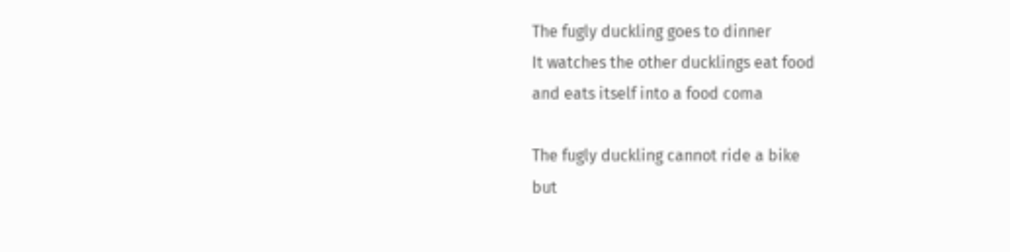The fugly duckling goes to dinner
It watches the other ducklings eat food
and eats itself into a food coma

The fugly duckling cannot ride a bike
but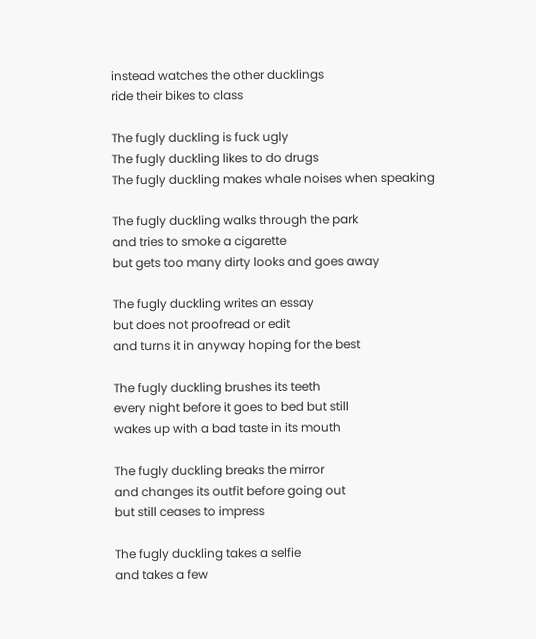instead watches the other ducklings
ride their bikes to class

The fugly duckling is fuck ugly
The fugly duckling likes to do drugs
The fugly duckling makes whale noises when speaking

The fugly duckling walks through the park
and tries to smoke a cigarette
but gets too many dirty looks and goes away

The fugly duckling writes an essay
but does not proofread or edit
and turns it in anyway hoping for the best

The fugly duckling brushes its teeth
every night before it goes to bed but still
wakes up with a bad taste in its mouth

The fugly duckling breaks the mirror
and changes its outfit before going out
but still ceases to impress

The fugly duckling takes a selfie
and takes a few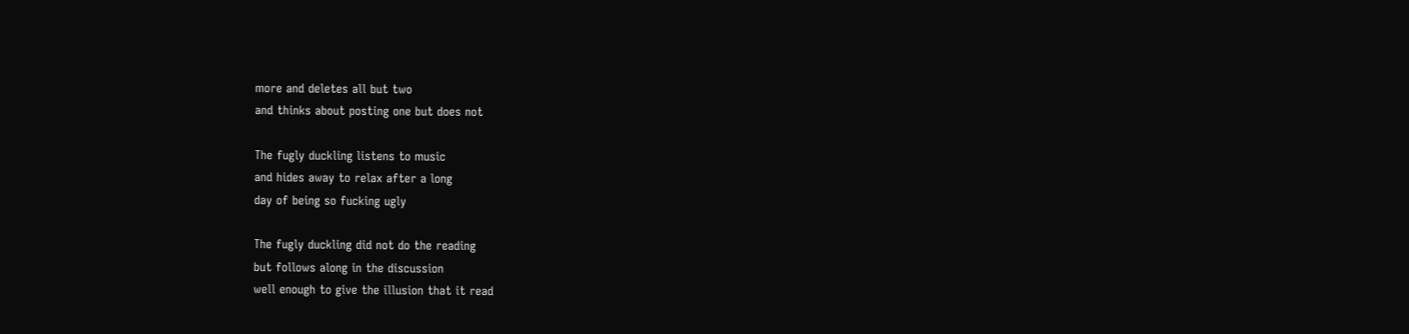more and deletes all but two
and thinks about posting one but does not

The fugly duckling listens to music
and hides away to relax after a long
day of being so fucking ugly

The fugly duckling did not do the reading
but follows along in the discussion
well enough to give the illusion that it read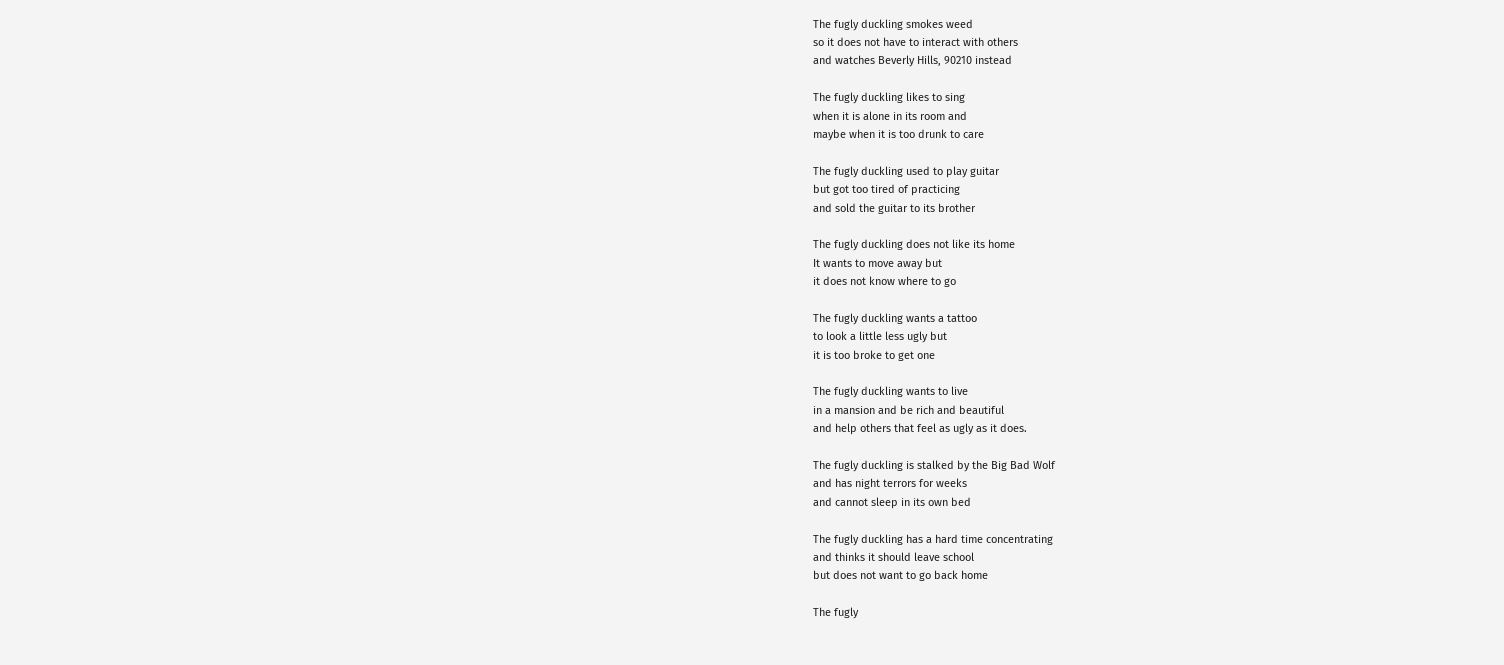The fugly duckling smokes weed
so it does not have to interact with others
and watches Beverly Hills, 90210 instead

The fugly duckling likes to sing
when it is alone in its room and
maybe when it is too drunk to care

The fugly duckling used to play guitar
but got too tired of practicing
and sold the guitar to its brother

The fugly duckling does not like its home
It wants to move away but
it does not know where to go

The fugly duckling wants a tattoo
to look a little less ugly but
it is too broke to get one

The fugly duckling wants to live
in a mansion and be rich and beautiful
and help others that feel as ugly as it does.

The fugly duckling is stalked by the Big Bad Wolf
and has night terrors for weeks
and cannot sleep in its own bed

The fugly duckling has a hard time concentrating
and thinks it should leave school
but does not want to go back home

The fugly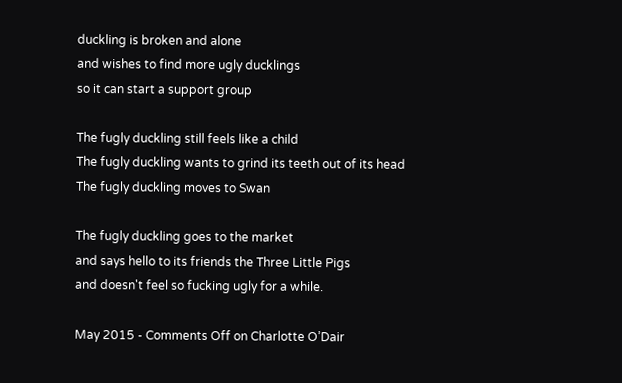duckling is broken and alone
and wishes to find more ugly ducklings
so it can start a support group

The fugly duckling still feels like a child
The fugly duckling wants to grind its teeth out of its head
The fugly duckling moves to Swan

The fugly duckling goes to the market
and says hello to its friends the Three Little Pigs
and doesn't feel so fucking ugly for a while.

May 2015 - Comments Off on Charlotte O’Dair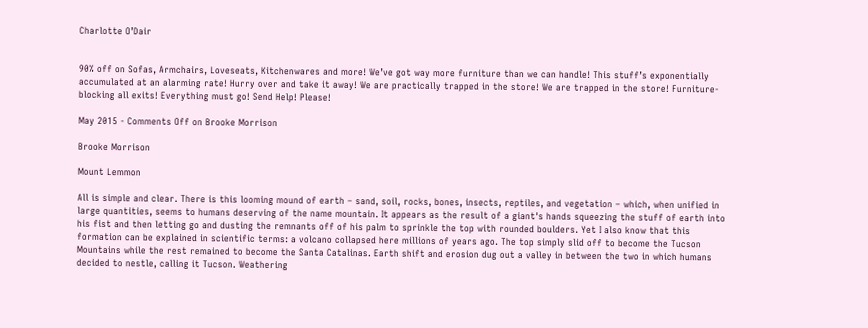Charlotte O’Dair


90% off on Sofas, Armchairs, Loveseats, Kitchenwares and more! We’ve got way more furniture than we can handle! This stuff’s exponentially accumulated at an alarming rate! Hurry over and take it away! We are practically trapped in the store! We are trapped in the store! Furniture- blocking all exits! Everything must go! Send Help! Please!

May 2015 - Comments Off on Brooke Morrison

Brooke Morrison

Mount Lemmon

All is simple and clear. There is this looming mound of earth – sand, soil, rocks, bones, insects, reptiles, and vegetation – which, when unified in large quantities, seems to humans deserving of the name mountain. It appears as the result of a giant's hands squeezing the stuff of earth into his fist and then letting go and dusting the remnants off of his palm to sprinkle the top with rounded boulders. Yet I also know that this formation can be explained in scientific terms: a volcano collapsed here millions of years ago. The top simply slid off to become the Tucson Mountains while the rest remained to become the Santa Catalinas. Earth shift and erosion dug out a valley in between the two in which humans decided to nestle, calling it Tucson. Weathering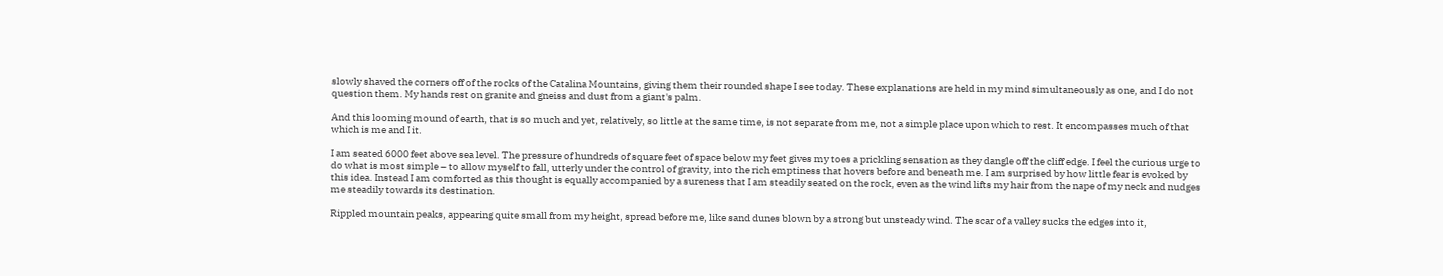slowly shaved the corners off of the rocks of the Catalina Mountains, giving them their rounded shape I see today. These explanations are held in my mind simultaneously as one, and I do not question them. My hands rest on granite and gneiss and dust from a giant's palm.

And this looming mound of earth, that is so much and yet, relatively, so little at the same time, is not separate from me, not a simple place upon which to rest. It encompasses much of that which is me and I it.

I am seated 6000 feet above sea level. The pressure of hundreds of square feet of space below my feet gives my toes a prickling sensation as they dangle off the cliff edge. I feel the curious urge to do what is most simple – to allow myself to fall, utterly under the control of gravity, into the rich emptiness that hovers before and beneath me. I am surprised by how little fear is evoked by this idea. Instead I am comforted as this thought is equally accompanied by a sureness that I am steadily seated on the rock, even as the wind lifts my hair from the nape of my neck and nudges me steadily towards its destination.

Rippled mountain peaks, appearing quite small from my height, spread before me, like sand dunes blown by a strong but unsteady wind. The scar of a valley sucks the edges into it,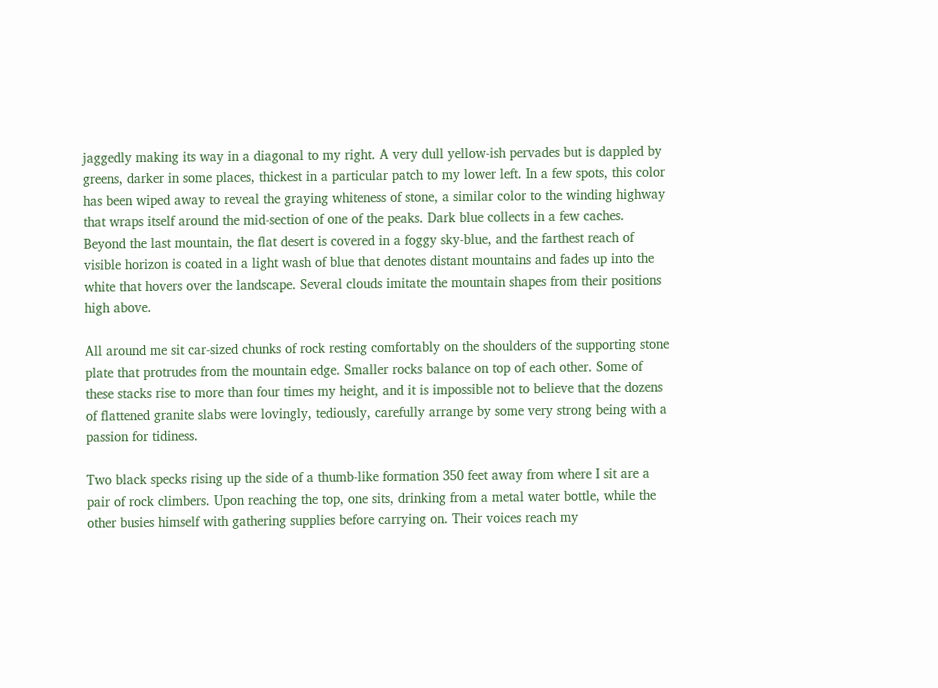jaggedly making its way in a diagonal to my right. A very dull yellow-ish pervades but is dappled by greens, darker in some places, thickest in a particular patch to my lower left. In a few spots, this color has been wiped away to reveal the graying whiteness of stone, a similar color to the winding highway that wraps itself around the mid-section of one of the peaks. Dark blue collects in a few caches. Beyond the last mountain, the flat desert is covered in a foggy sky-blue, and the farthest reach of visible horizon is coated in a light wash of blue that denotes distant mountains and fades up into the white that hovers over the landscape. Several clouds imitate the mountain shapes from their positions high above.

All around me sit car-sized chunks of rock resting comfortably on the shoulders of the supporting stone plate that protrudes from the mountain edge. Smaller rocks balance on top of each other. Some of these stacks rise to more than four times my height, and it is impossible not to believe that the dozens of flattened granite slabs were lovingly, tediously, carefully arrange by some very strong being with a passion for tidiness.

Two black specks rising up the side of a thumb-like formation 350 feet away from where I sit are a pair of rock climbers. Upon reaching the top, one sits, drinking from a metal water bottle, while the other busies himself with gathering supplies before carrying on. Their voices reach my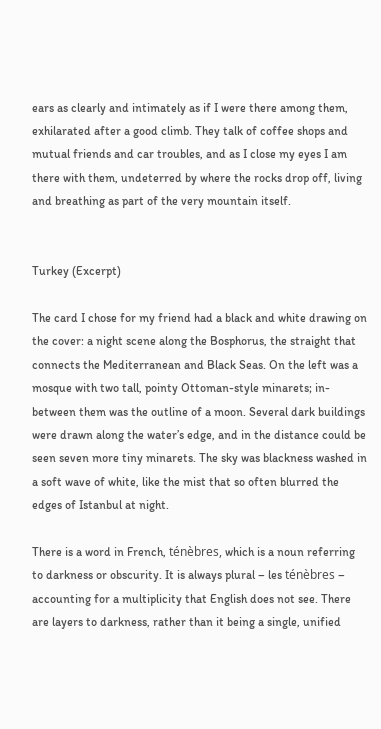ears as clearly and intimately as if I were there among them, exhilarated after a good climb. They talk of coffee shops and mutual friends and car troubles, and as I close my eyes I am there with them, undeterred by where the rocks drop off, living and breathing as part of the very mountain itself.


Turkey (Excerpt)

The card I chose for my friend had a black and white drawing on the cover: a night scene along the Bosphorus, the straight that connects the Mediterranean and Black Seas. On the left was a mosque with two tall, pointy Ottoman-style minarets; in-between them was the outline of a moon. Several dark buildings were drawn along the water’s edge, and in the distance could be seen seven more tiny minarets. The sky was blackness washed in a soft wave of white, like the mist that so often blurred the edges of Istanbul at night.

There is a word in French, ténèbres, which is a noun referring to darkness or obscurity. It is always plural – les ténèbres – accounting for a multiplicity that English does not see. There are layers to darkness, rather than it being a single, unified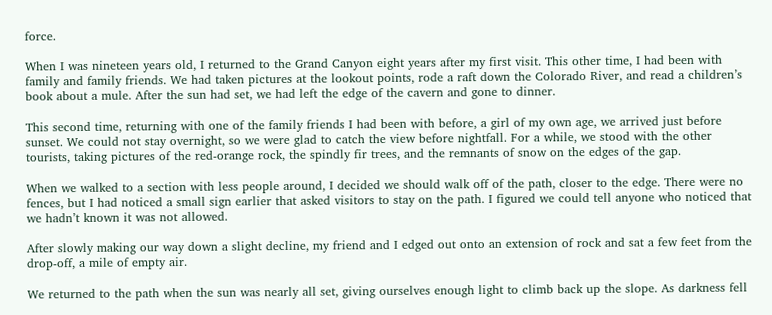force.

When I was nineteen years old, I returned to the Grand Canyon eight years after my first visit. This other time, I had been with family and family friends. We had taken pictures at the lookout points, rode a raft down the Colorado River, and read a children’s book about a mule. After the sun had set, we had left the edge of the cavern and gone to dinner.

This second time, returning with one of the family friends I had been with before, a girl of my own age, we arrived just before sunset. We could not stay overnight, so we were glad to catch the view before nightfall. For a while, we stood with the other tourists, taking pictures of the red-orange rock, the spindly fir trees, and the remnants of snow on the edges of the gap.

When we walked to a section with less people around, I decided we should walk off of the path, closer to the edge. There were no fences, but I had noticed a small sign earlier that asked visitors to stay on the path. I figured we could tell anyone who noticed that we hadn’t known it was not allowed.

After slowly making our way down a slight decline, my friend and I edged out onto an extension of rock and sat a few feet from the drop-off, a mile of empty air.

We returned to the path when the sun was nearly all set, giving ourselves enough light to climb back up the slope. As darkness fell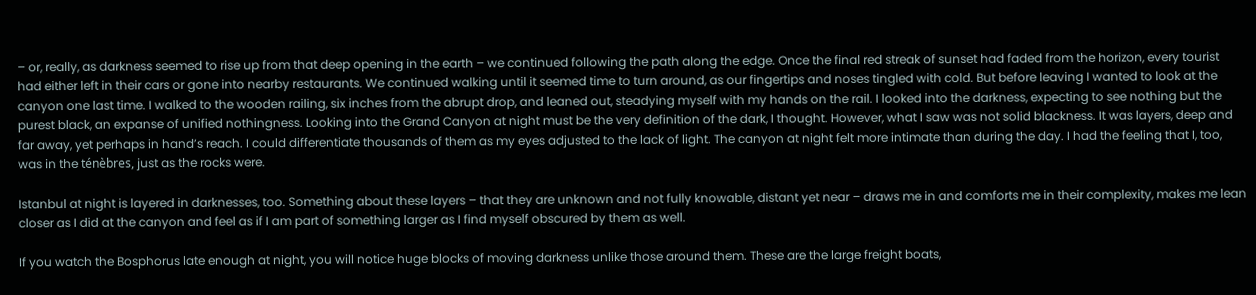– or, really, as darkness seemed to rise up from that deep opening in the earth – we continued following the path along the edge. Once the final red streak of sunset had faded from the horizon, every tourist had either left in their cars or gone into nearby restaurants. We continued walking until it seemed time to turn around, as our fingertips and noses tingled with cold. But before leaving I wanted to look at the canyon one last time. I walked to the wooden railing, six inches from the abrupt drop, and leaned out, steadying myself with my hands on the rail. I looked into the darkness, expecting to see nothing but the purest black, an expanse of unified nothingness. Looking into the Grand Canyon at night must be the very definition of the dark, I thought. However, what I saw was not solid blackness. It was layers, deep and far away, yet perhaps in hand’s reach. I could differentiate thousands of them as my eyes adjusted to the lack of light. The canyon at night felt more intimate than during the day. I had the feeling that I, too, was in the ténèbres, just as the rocks were.

Istanbul at night is layered in darknesses, too. Something about these layers – that they are unknown and not fully knowable, distant yet near – draws me in and comforts me in their complexity, makes me lean closer as I did at the canyon and feel as if I am part of something larger as I find myself obscured by them as well.

If you watch the Bosphorus late enough at night, you will notice huge blocks of moving darkness unlike those around them. These are the large freight boats,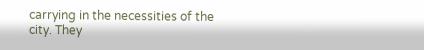carrying in the necessities of the city. They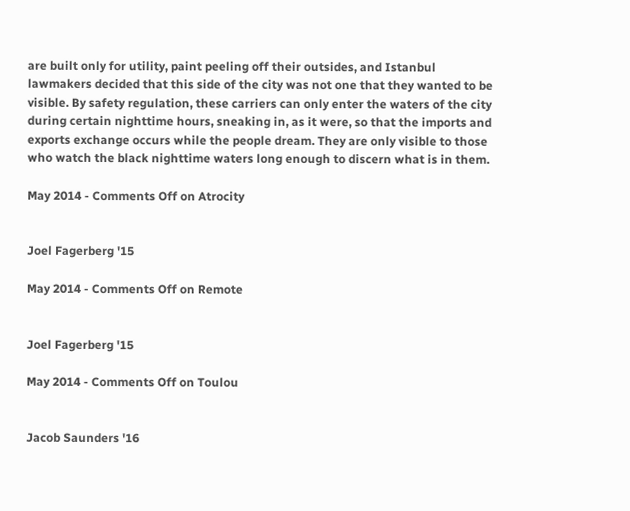are built only for utility, paint peeling off their outsides, and Istanbul lawmakers decided that this side of the city was not one that they wanted to be visible. By safety regulation, these carriers can only enter the waters of the city during certain nighttime hours, sneaking in, as it were, so that the imports and exports exchange occurs while the people dream. They are only visible to those who watch the black nighttime waters long enough to discern what is in them.

May 2014 - Comments Off on Atrocity


Joel Fagerberg '15

May 2014 - Comments Off on Remote


Joel Fagerberg '15

May 2014 - Comments Off on Toulou


Jacob Saunders '16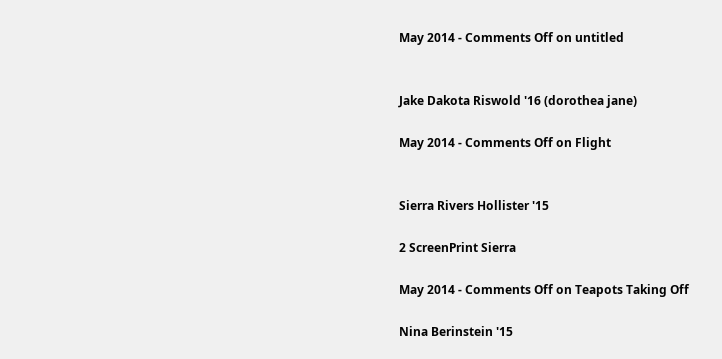May 2014 - Comments Off on untitled


Jake Dakota Riswold '16 (dorothea jane)

May 2014 - Comments Off on Flight


Sierra Rivers Hollister '15

2 ScreenPrint Sierra

May 2014 - Comments Off on Teapots Taking Off

Nina Berinstein '15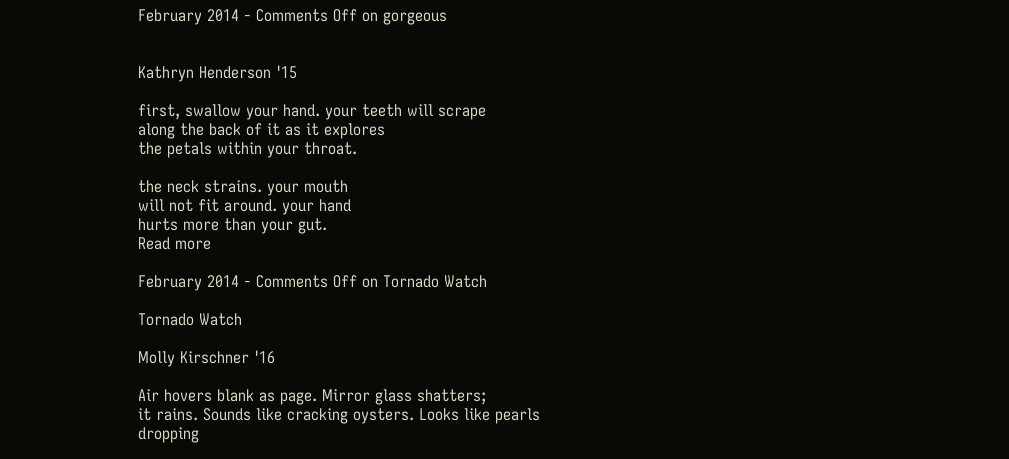February 2014 - Comments Off on gorgeous


Kathryn Henderson '15

first, swallow your hand. your teeth will scrape
along the back of it as it explores
the petals within your throat.

the neck strains. your mouth
will not fit around. your hand
hurts more than your gut.
Read more

February 2014 - Comments Off on Tornado Watch

Tornado Watch

Molly Kirschner '16

Air hovers blank as page. Mirror glass shatters;
it rains. Sounds like cracking oysters. Looks like pearls
dropping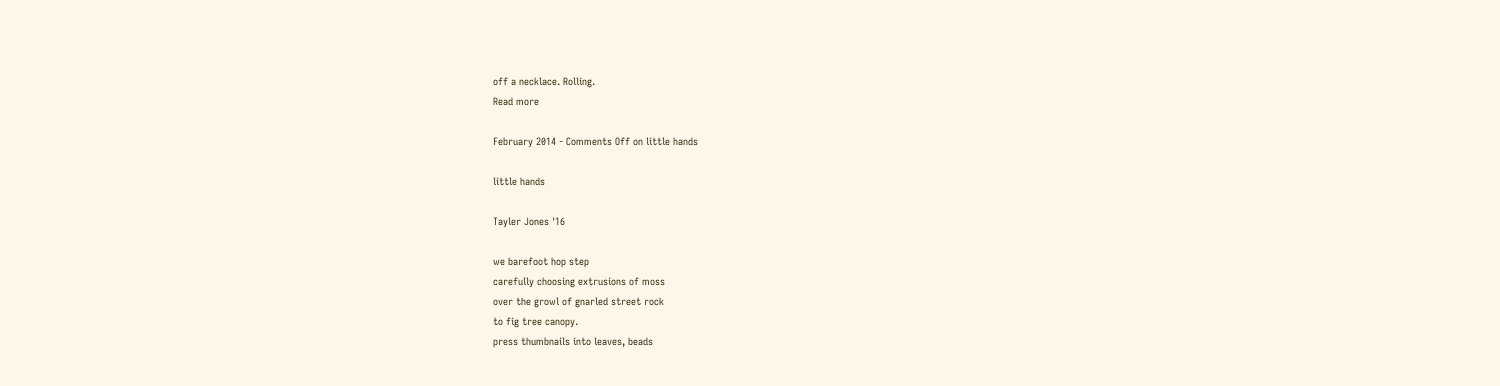off a necklace. Rolling.
Read more

February 2014 - Comments Off on little hands

little hands

Tayler Jones '16

we barefoot hop step
carefully choosing extrusions of moss
over the growl of gnarled street rock
to fig tree canopy.
press thumbnails into leaves, beads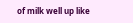of milk well up like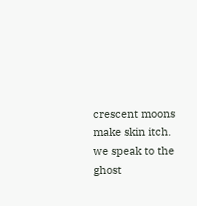crescent moons
make skin itch.
we speak to the ghost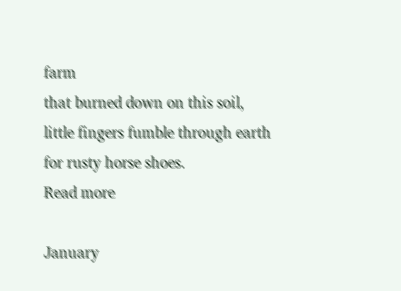farm
that burned down on this soil,
little fingers fumble through earth
for rusty horse shoes.
Read more

January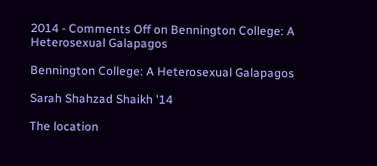2014 - Comments Off on Bennington College: A Heterosexual Galapagos

Bennington College: A Heterosexual Galapagos

Sarah Shahzad Shaikh '14

The location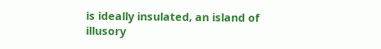is ideally insulated, an island of illusory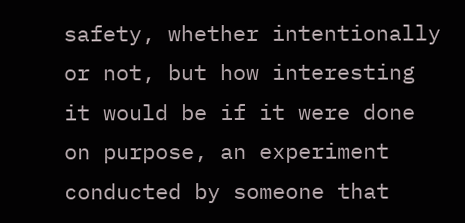safety, whether intentionally or not, but how interesting it would be if it were done on purpose, an experiment conducted by someone that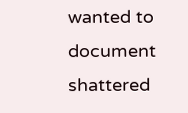wanted to document shattered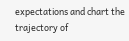expectations and chart the trajectory of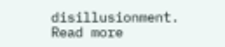disillusionment.
Read more